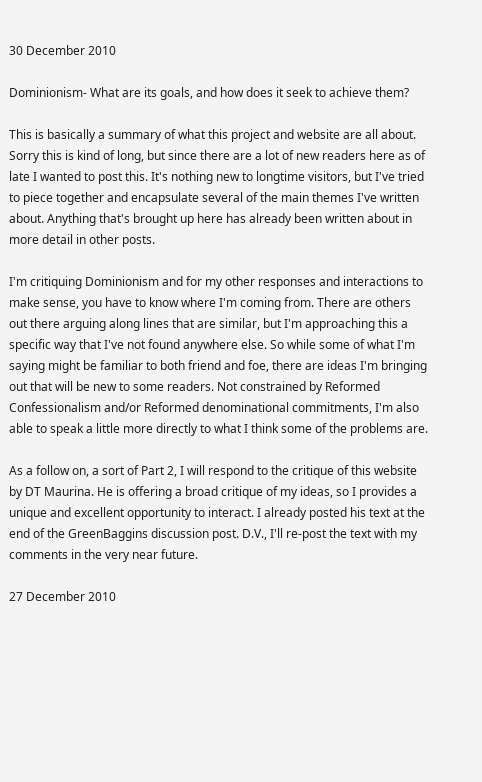30 December 2010

Dominionism- What are its goals, and how does it seek to achieve them?

This is basically a summary of what this project and website are all about. Sorry this is kind of long, but since there are a lot of new readers here as of late I wanted to post this. It's nothing new to longtime visitors, but I've tried to piece together and encapsulate several of the main themes I've written about. Anything that's brought up here has already been written about in more detail in other posts.

I'm critiquing Dominionism and for my other responses and interactions to make sense, you have to know where I'm coming from. There are others out there arguing along lines that are similar, but I'm approaching this a specific way that I've not found anywhere else. So while some of what I'm saying might be familiar to both friend and foe, there are ideas I'm bringing out that will be new to some readers. Not constrained by Reformed Confessionalism and/or Reformed denominational commitments, I'm also able to speak a little more directly to what I think some of the problems are.

As a follow on, a sort of Part 2, I will respond to the critique of this website by DT Maurina. He is offering a broad critique of my ideas, so I provides a unique and excellent opportunity to interact. I already posted his text at the end of the GreenBaggins discussion post. D.V., I'll re-post the text with my comments in the very near future.

27 December 2010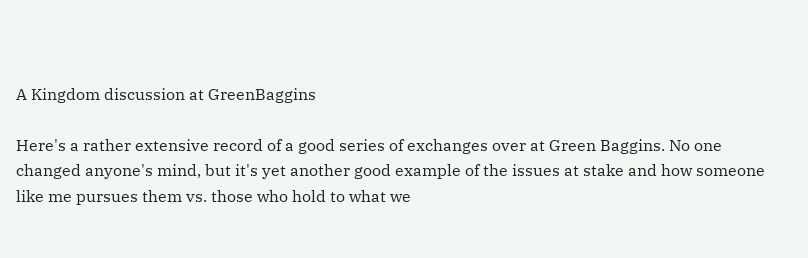A Kingdom discussion at GreenBaggins

Here's a rather extensive record of a good series of exchanges over at Green Baggins. No one changed anyone's mind, but it's yet another good example of the issues at stake and how someone like me pursues them vs. those who hold to what we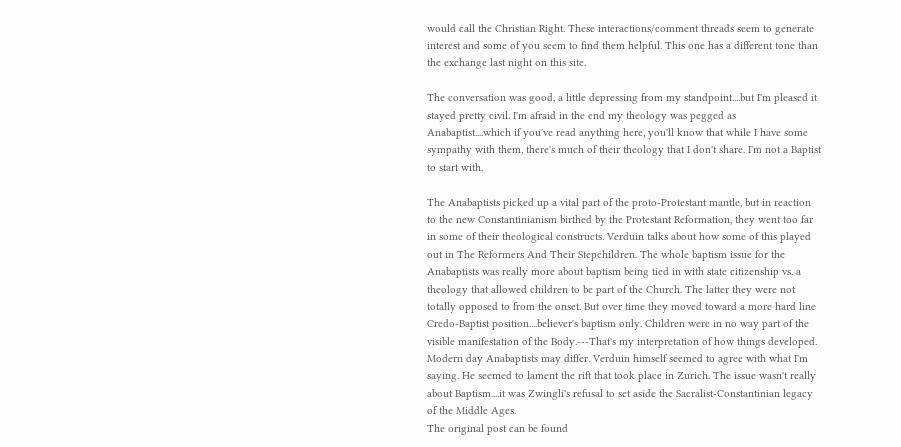would call the Christian Right. These interactions/comment threads seem to generate interest and some of you seem to find them helpful. This one has a different tone than the exchange last night on this site.

The conversation was good, a little depressing from my standpoint....but I'm pleased it stayed pretty civil. I'm afraid in the end my theology was pegged as Anabaptist....which if you've read anything here, you'll know that while I have some sympathy with them, there's much of their theology that I don't share. I'm not a Baptist to start with.

The Anabaptists picked up a vital part of the proto-Protestant mantle, but in reaction to the new Constantinianism birthed by the Protestant Reformation, they went too far in some of their theological constructs. Verduin talks about how some of this played out in The Reformers And Their Stepchildren. The whole baptism issue for the Anabaptists was really more about baptism being tied in with state citizenship vs. a theology that allowed children to be part of the Church. The latter they were not totally opposed to from the onset. But over time they moved toward a more hard line Credo-Baptist position....believer's baptism only. Children were in no way part of the visible manifestation of the Body.---That's my interpretation of how things developed. Modern day Anabaptists may differ. Verduin himself seemed to agree with what I'm saying. He seemed to lament the rift that took place in Zurich. The issue wasn't really about Baptism....it was Zwingli's refusal to set aside the Sacralist-Constantinian legacy of the Middle Ages.
The original post can be found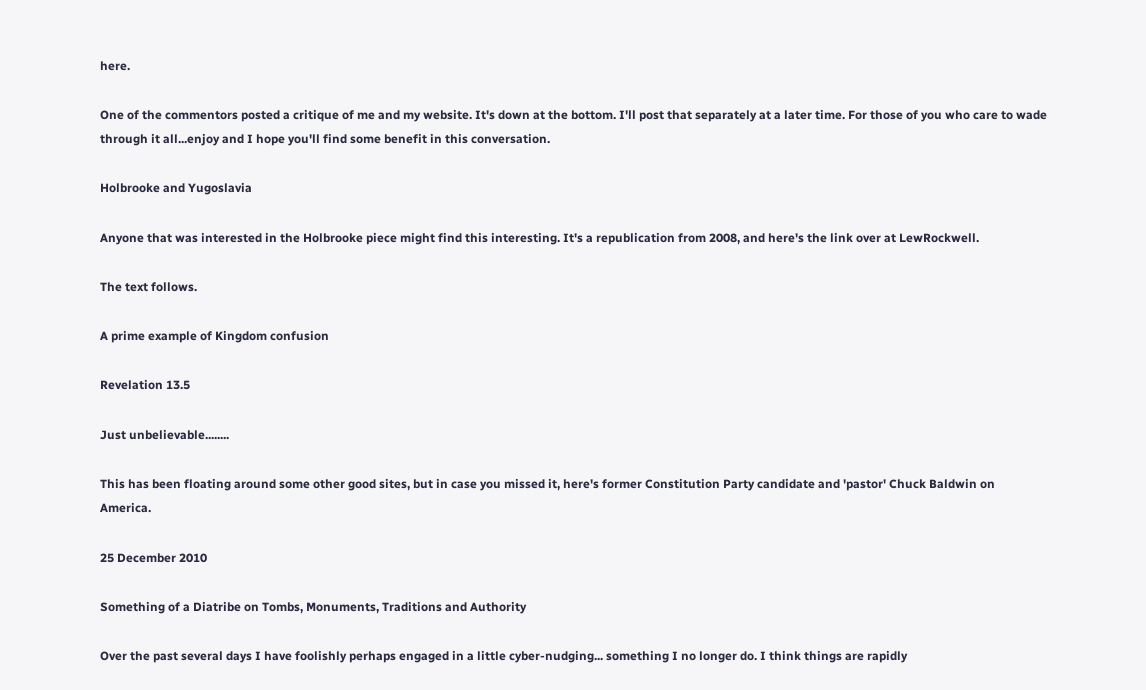here.

One of the commentors posted a critique of me and my website. It's down at the bottom. I'll post that separately at a later time. For those of you who care to wade through it all...enjoy and I hope you'll find some benefit in this conversation.

Holbrooke and Yugoslavia

Anyone that was interested in the Holbrooke piece might find this interesting. It's a republication from 2008, and here's the link over at LewRockwell.

The text follows.

A prime example of Kingdom confusion

Revelation 13.5

Just unbelievable........

This has been floating around some other good sites, but in case you missed it, here's former Constitution Party candidate and 'pastor' Chuck Baldwin on America.

25 December 2010

Something of a Diatribe on Tombs, Monuments, Traditions and Authority

Over the past several days I have foolishly perhaps engaged in a little cyber-nudging... something I no longer do. I think things are rapidly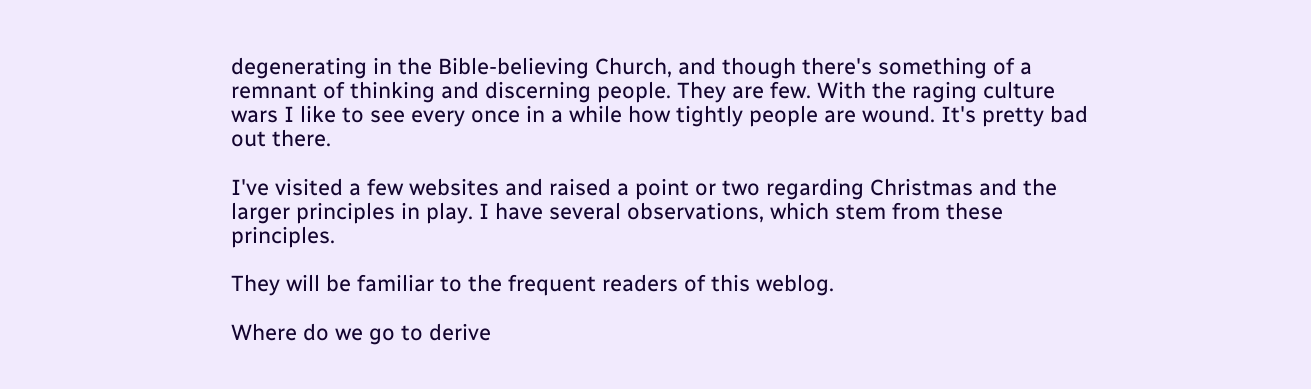degenerating in the Bible-believing Church, and though there's something of a remnant of thinking and discerning people. They are few. With the raging culture wars I like to see every once in a while how tightly people are wound. It's pretty bad out there.

I've visited a few websites and raised a point or two regarding Christmas and the larger principles in play. I have several observations, which stem from these principles.

They will be familiar to the frequent readers of this weblog.

Where do we go to derive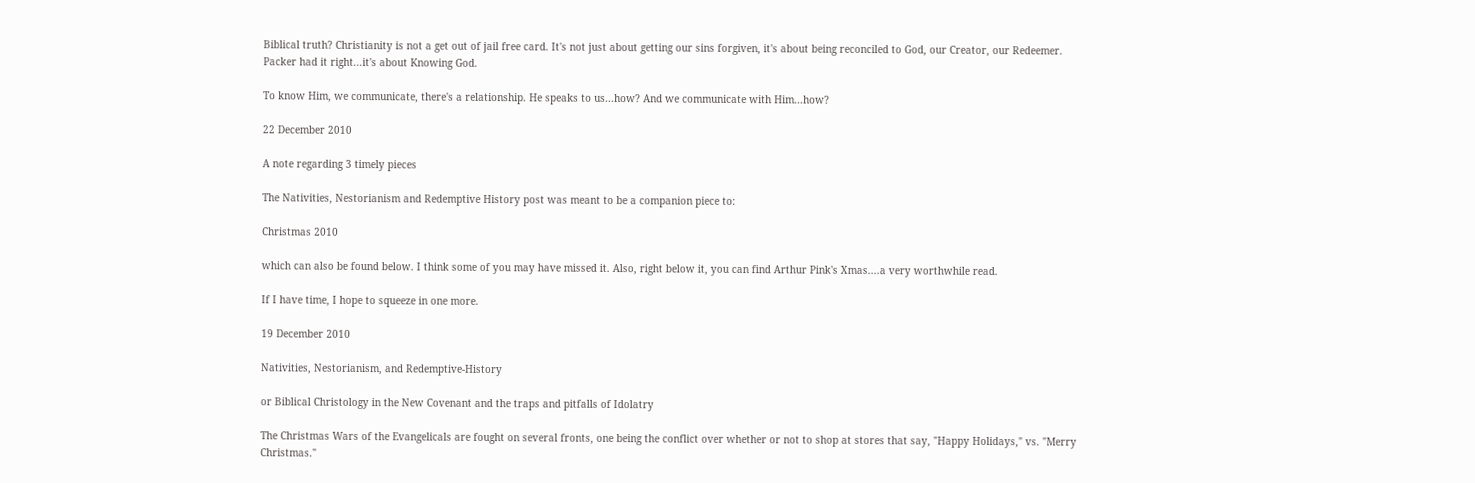Biblical truth? Christianity is not a get out of jail free card. It's not just about getting our sins forgiven, it's about being reconciled to God, our Creator, our Redeemer. Packer had it right...it's about Knowing God.

To know Him, we communicate, there's a relationship. He speaks to us...how? And we communicate with Him...how?

22 December 2010

A note regarding 3 timely pieces

The Nativities, Nestorianism and Redemptive History post was meant to be a companion piece to:

Christmas 2010

which can also be found below. I think some of you may have missed it. Also, right below it, you can find Arthur Pink's Xmas....a very worthwhile read.

If I have time, I hope to squeeze in one more.

19 December 2010

Nativities, Nestorianism, and Redemptive-History

or Biblical Christology in the New Covenant and the traps and pitfalls of Idolatry

The Christmas Wars of the Evangelicals are fought on several fronts, one being the conflict over whether or not to shop at stores that say, "Happy Holidays," vs. "Merry Christmas."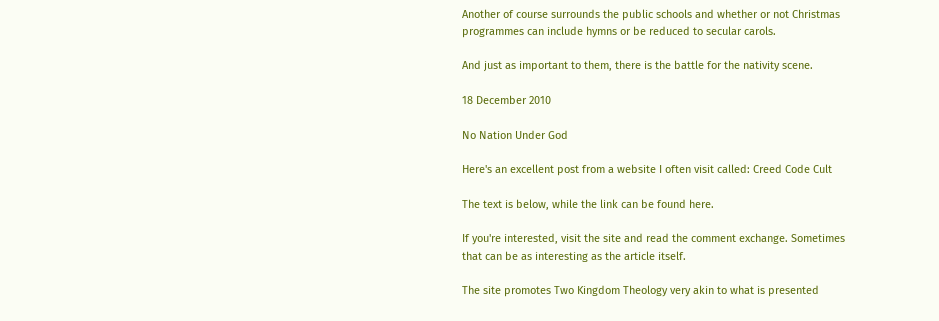Another of course surrounds the public schools and whether or not Christmas programmes can include hymns or be reduced to secular carols.

And just as important to them, there is the battle for the nativity scene.

18 December 2010

No Nation Under God

Here's an excellent post from a website I often visit called: Creed Code Cult

The text is below, while the link can be found here.

If you're interested, visit the site and read the comment exchange. Sometimes that can be as interesting as the article itself.

The site promotes Two Kingdom Theology very akin to what is presented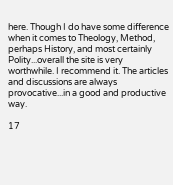here. Though I do have some difference when it comes to Theology, Method, perhaps History, and most certainly Polity...overall the site is very worthwhile. I recommend it. The articles and discussions are always provocative...in a good and productive way.

17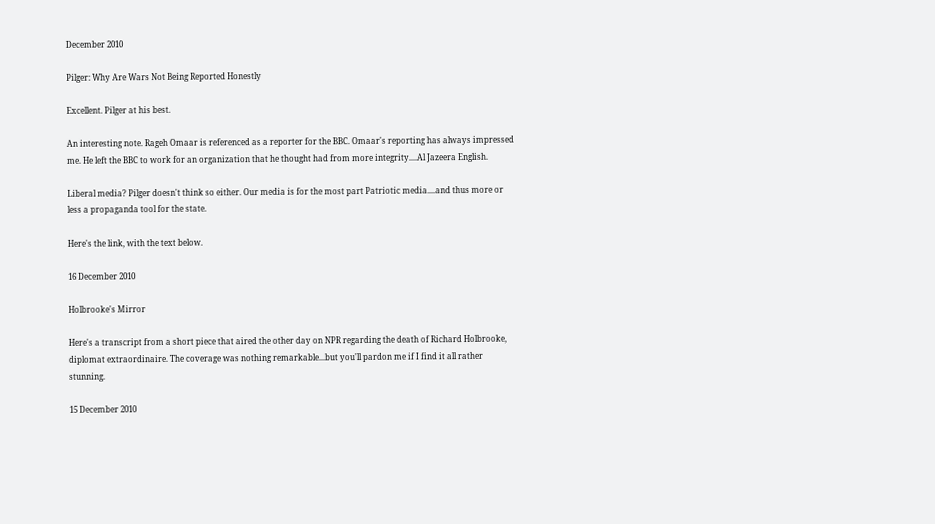December 2010

Pilger: Why Are Wars Not Being Reported Honestly

Excellent. Pilger at his best.

An interesting note. Rageh Omaar is referenced as a reporter for the BBC. Omaar's reporting has always impressed me. He left the BBC to work for an organization that he thought had from more integrity....Al Jazeera English.

Liberal media? Pilger doesn't think so either. Our media is for the most part Patriotic media....and thus more or less a propaganda tool for the state.

Here's the link, with the text below.

16 December 2010

Holbrooke's Mirror

Here's a transcript from a short piece that aired the other day on NPR regarding the death of Richard Holbrooke, diplomat extraordinaire. The coverage was nothing remarkable...but you'll pardon me if I find it all rather stunning.

15 December 2010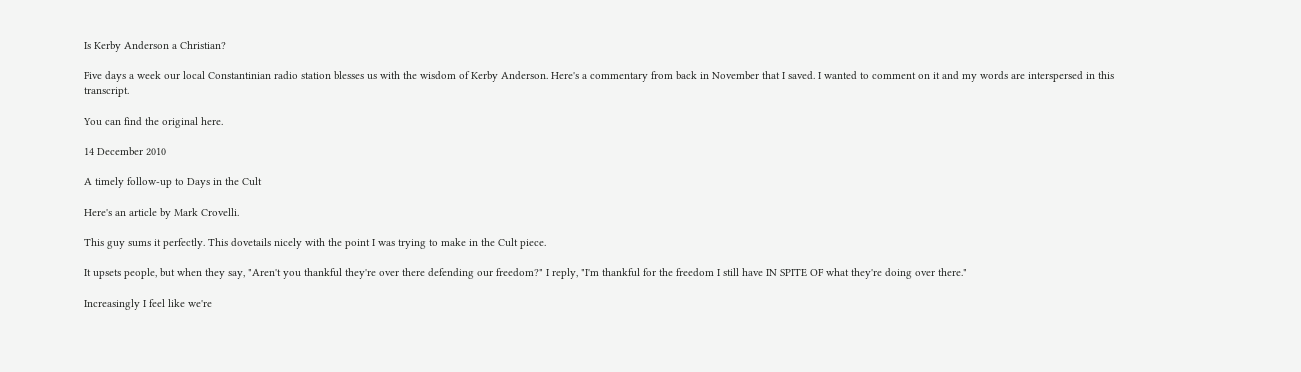Is Kerby Anderson a Christian?

Five days a week our local Constantinian radio station blesses us with the wisdom of Kerby Anderson. Here's a commentary from back in November that I saved. I wanted to comment on it and my words are interspersed in this transcript.

You can find the original here.

14 December 2010

A timely follow-up to Days in the Cult

Here's an article by Mark Crovelli.

This guy sums it perfectly. This dovetails nicely with the point I was trying to make in the Cult piece.

It upsets people, but when they say, "Aren't you thankful they're over there defending our freedom?" I reply, "I'm thankful for the freedom I still have IN SPITE OF what they're doing over there."

Increasingly I feel like we're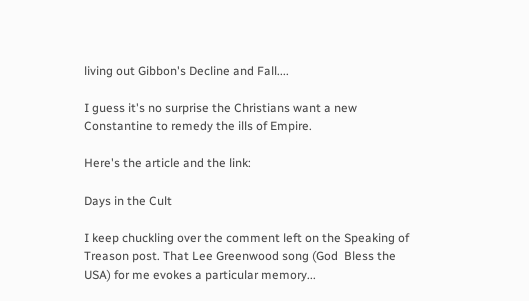living out Gibbon's Decline and Fall....

I guess it's no surprise the Christians want a new Constantine to remedy the ills of Empire.

Here's the article and the link:

Days in the Cult

I keep chuckling over the comment left on the Speaking of Treason post. That Lee Greenwood song (God  Bless the USA) for me evokes a particular memory...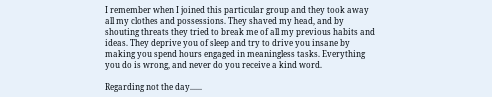I remember when I joined this particular group and they took away all my clothes and possessions. They shaved my head, and by shouting threats they tried to break me of all my previous habits and ideas. They deprive you of sleep and try to drive you insane by making you spend hours engaged in meaningless tasks. Everything you do is wrong, and never do you receive a kind word.

Regarding not the day......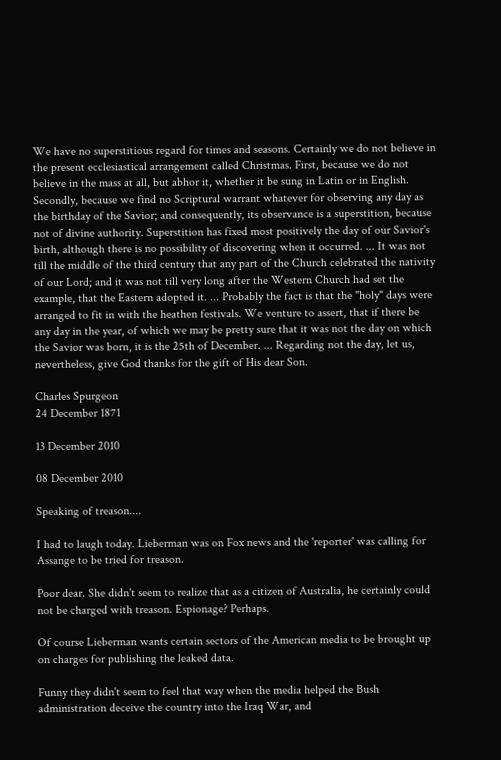We have no superstitious regard for times and seasons. Certainly we do not believe in the present ecclesiastical arrangement called Christmas. First, because we do not believe in the mass at all, but abhor it, whether it be sung in Latin or in English. Secondly, because we find no Scriptural warrant whatever for observing any day as the birthday of the Savior; and consequently, its observance is a superstition, because not of divine authority. Superstition has fixed most positively the day of our Savior's birth, although there is no possibility of discovering when it occurred. ... It was not till the middle of the third century that any part of the Church celebrated the nativity of our Lord; and it was not till very long after the Western Church had set the example, that the Eastern adopted it. ... Probably the fact is that the "holy" days were arranged to fit in with the heathen festivals. We venture to assert, that if there be any day in the year, of which we may be pretty sure that it was not the day on which the Savior was born, it is the 25th of December. ... Regarding not the day, let us, nevertheless, give God thanks for the gift of His dear Son.

Charles Spurgeon
24 December 1871

13 December 2010

08 December 2010

Speaking of treason....

I had to laugh today. Lieberman was on Fox news and the 'reporter' was calling for Assange to be tried for treason.

Poor dear. She didn't seem to realize that as a citizen of Australia, he certainly could not be charged with treason. Espionage? Perhaps.

Of course Lieberman wants certain sectors of the American media to be brought up on charges for publishing the leaked data.

Funny they didn't seem to feel that way when the media helped the Bush administration deceive the country into the Iraq War, and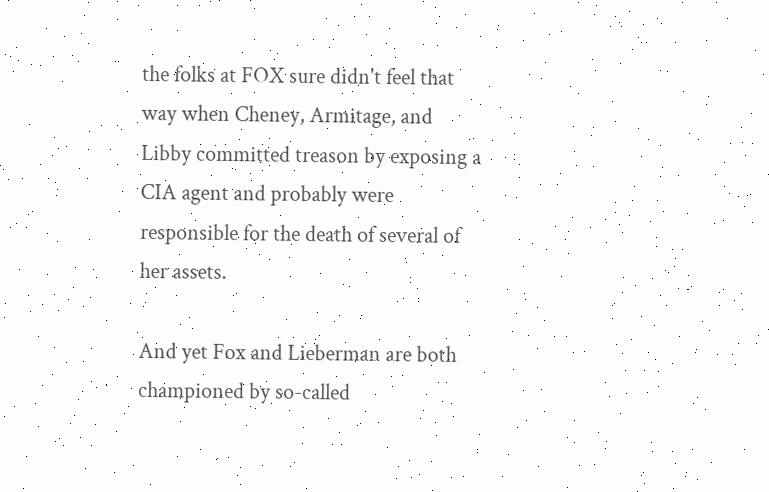the folks at FOX sure didn't feel that way when Cheney, Armitage, and Libby committed treason by exposing a CIA agent and probably were responsible for the death of several of her assets.

And yet Fox and Lieberman are both championed by so-called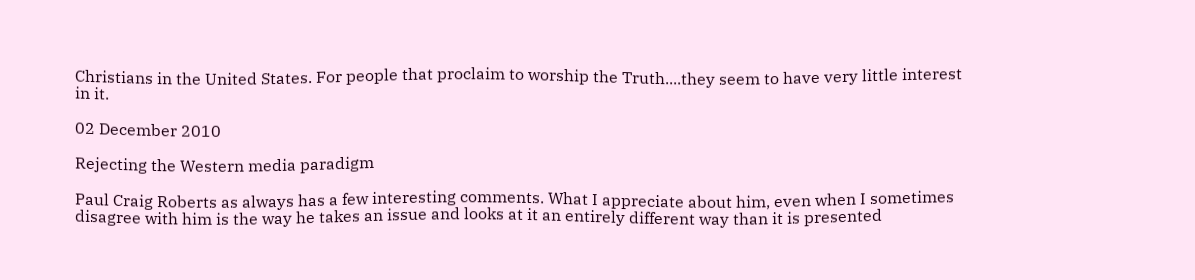Christians in the United States. For people that proclaim to worship the Truth....they seem to have very little interest in it.

02 December 2010

Rejecting the Western media paradigm

Paul Craig Roberts as always has a few interesting comments. What I appreciate about him, even when I sometimes disagree with him is the way he takes an issue and looks at it an entirely different way than it is presented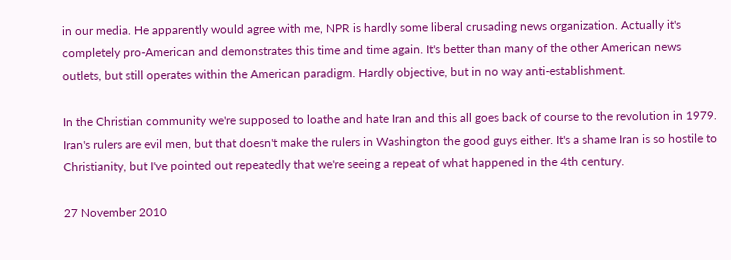in our media. He apparently would agree with me, NPR is hardly some liberal crusading news organization. Actually it's completely pro-American and demonstrates this time and time again. It's better than many of the other American news outlets, but still operates within the American paradigm. Hardly objective, but in no way anti-establishment.

In the Christian community we're supposed to loathe and hate Iran and this all goes back of course to the revolution in 1979. Iran's rulers are evil men, but that doesn't make the rulers in Washington the good guys either. It's a shame Iran is so hostile to Christianity, but I've pointed out repeatedly that we're seeing a repeat of what happened in the 4th century.

27 November 2010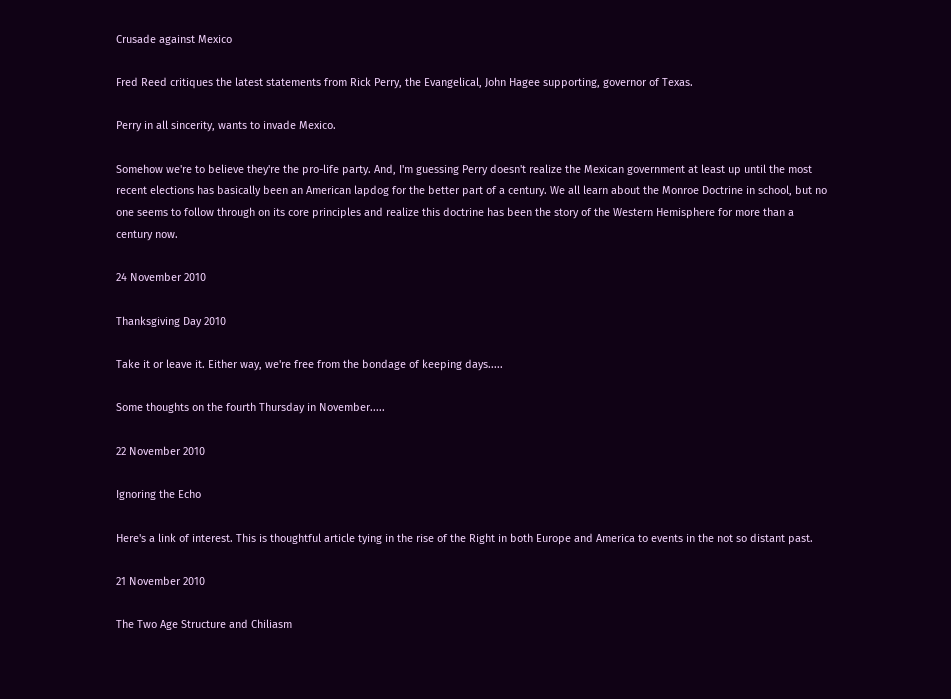Crusade against Mexico

Fred Reed critiques the latest statements from Rick Perry, the Evangelical, John Hagee supporting, governor of Texas.

Perry in all sincerity, wants to invade Mexico.

Somehow we're to believe they're the pro-life party. And, I'm guessing Perry doesn't realize the Mexican government at least up until the most recent elections has basically been an American lapdog for the better part of a century. We all learn about the Monroe Doctrine in school, but no one seems to follow through on its core principles and realize this doctrine has been the story of the Western Hemisphere for more than a century now.

24 November 2010

Thanksgiving Day 2010

Take it or leave it. Either way, we're free from the bondage of keeping days.....

Some thoughts on the fourth Thursday in November.....

22 November 2010

Ignoring the Echo

Here's a link of interest. This is thoughtful article tying in the rise of the Right in both Europe and America to events in the not so distant past.

21 November 2010

The Two Age Structure and Chiliasm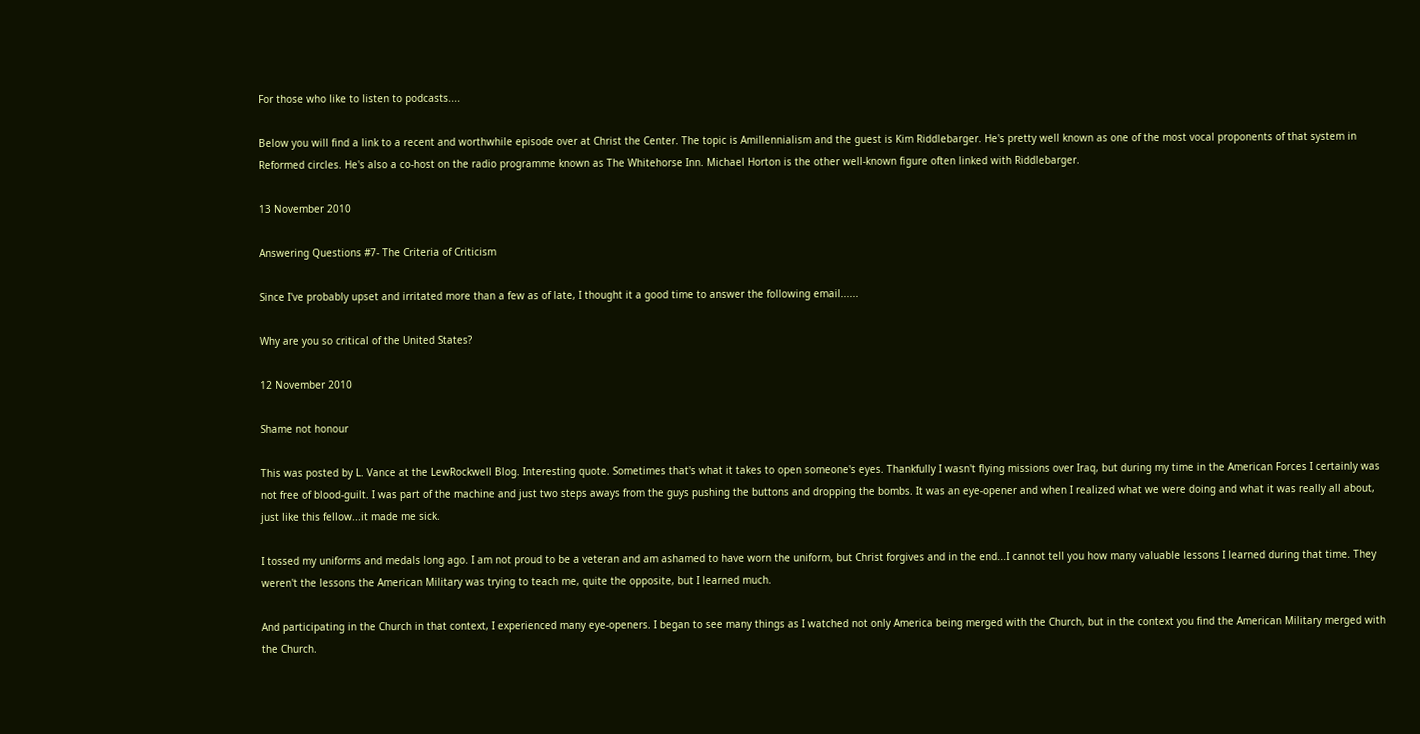For those who like to listen to podcasts....

Below you will find a link to a recent and worthwhile episode over at Christ the Center. The topic is Amillennialism and the guest is Kim Riddlebarger. He's pretty well known as one of the most vocal proponents of that system in Reformed circles. He's also a co-host on the radio programme known as The Whitehorse Inn. Michael Horton is the other well-known figure often linked with Riddlebarger.

13 November 2010

Answering Questions #7- The Criteria of Criticism

Since I've probably upset and irritated more than a few as of late, I thought it a good time to answer the following email......

Why are you so critical of the United States?

12 November 2010

Shame not honour

This was posted by L. Vance at the LewRockwell Blog. Interesting quote. Sometimes that's what it takes to open someone's eyes. Thankfully I wasn't flying missions over Iraq, but during my time in the American Forces I certainly was not free of blood-guilt. I was part of the machine and just two steps aways from the guys pushing the buttons and dropping the bombs. It was an eye-opener and when I realized what we were doing and what it was really all about, just like this fellow...it made me sick.

I tossed my uniforms and medals long ago. I am not proud to be a veteran and am ashamed to have worn the uniform, but Christ forgives and in the end...I cannot tell you how many valuable lessons I learned during that time. They weren't the lessons the American Military was trying to teach me, quite the opposite, but I learned much.

And participating in the Church in that context, I experienced many eye-openers. I began to see many things as I watched not only America being merged with the Church, but in the context you find the American Military merged with the Church.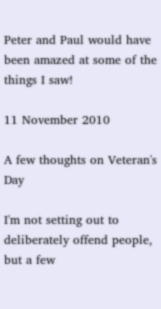Peter and Paul would have been amazed at some of the things I saw!

11 November 2010

A few thoughts on Veteran's Day

I'm not setting out to deliberately offend people, but a few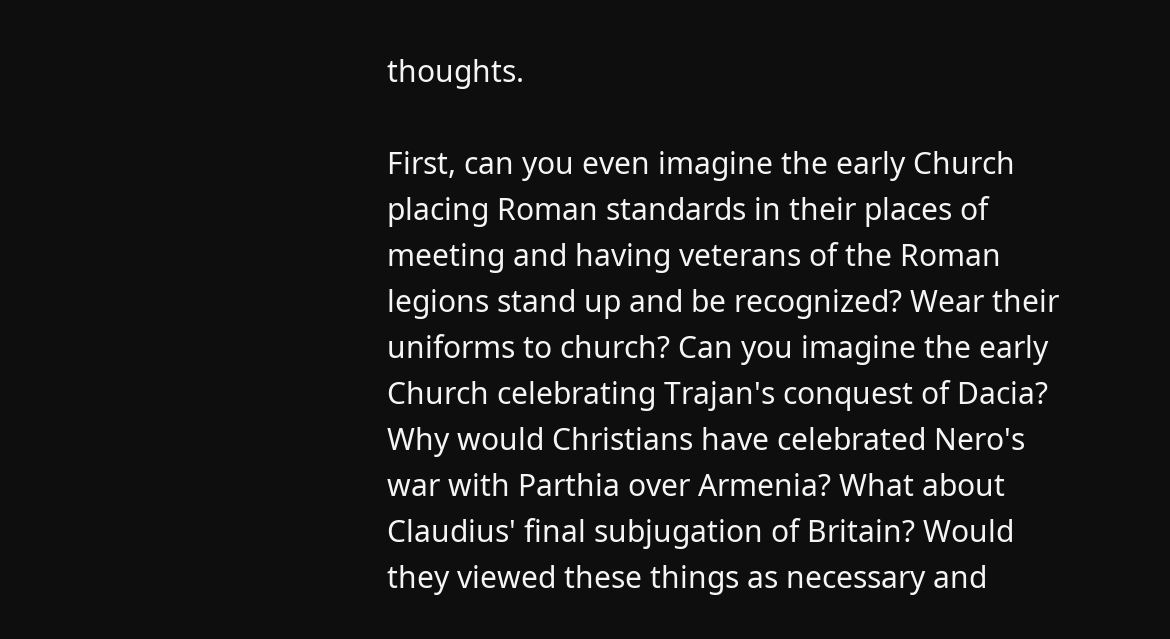thoughts.

First, can you even imagine the early Church placing Roman standards in their places of meeting and having veterans of the Roman legions stand up and be recognized? Wear their uniforms to church? Can you imagine the early Church celebrating Trajan's conquest of Dacia? Why would Christians have celebrated Nero's war with Parthia over Armenia? What about Claudius' final subjugation of Britain? Would they viewed these things as necessary and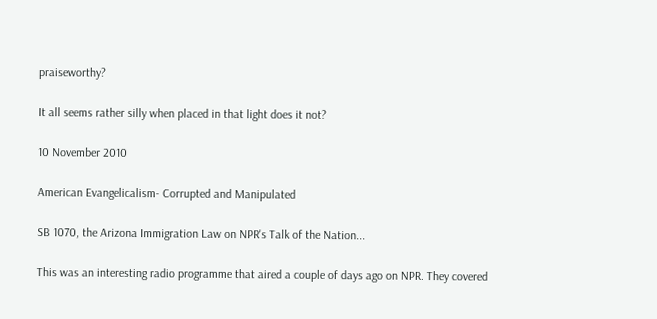praiseworthy?

It all seems rather silly when placed in that light does it not?

10 November 2010

American Evangelicalism- Corrupted and Manipulated

SB 1070, the Arizona Immigration Law on NPR's Talk of the Nation...

This was an interesting radio programme that aired a couple of days ago on NPR. They covered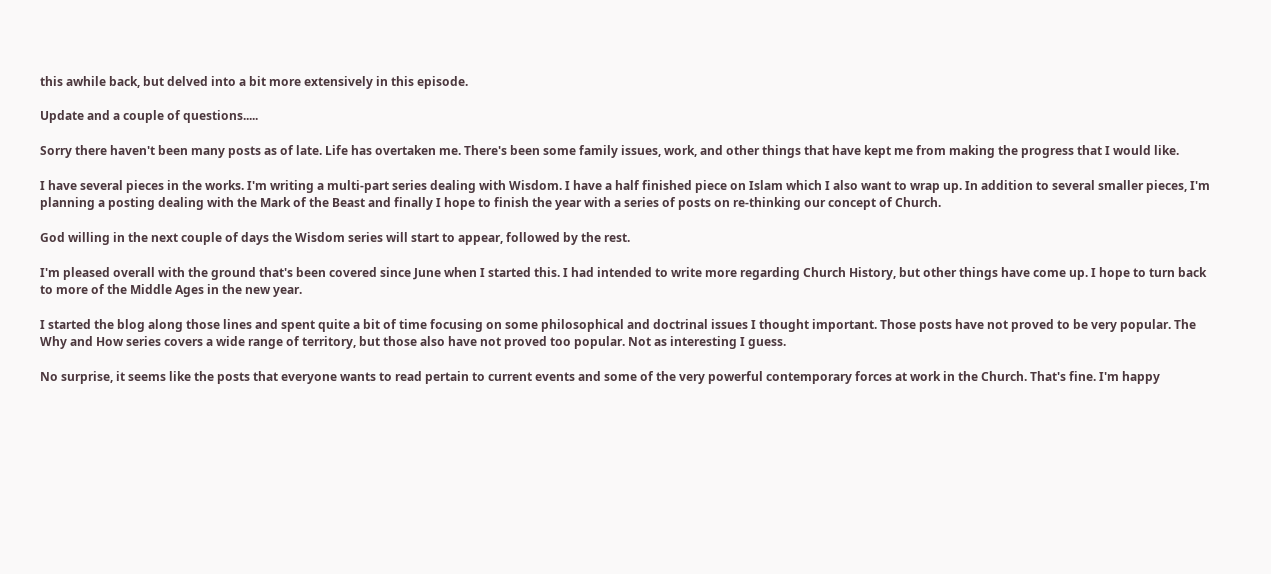this awhile back, but delved into a bit more extensively in this episode.

Update and a couple of questions.....

Sorry there haven't been many posts as of late. Life has overtaken me. There's been some family issues, work, and other things that have kept me from making the progress that I would like.

I have several pieces in the works. I'm writing a multi-part series dealing with Wisdom. I have a half finished piece on Islam which I also want to wrap up. In addition to several smaller pieces, I'm planning a posting dealing with the Mark of the Beast and finally I hope to finish the year with a series of posts on re-thinking our concept of Church.

God willing in the next couple of days the Wisdom series will start to appear, followed by the rest.

I'm pleased overall with the ground that's been covered since June when I started this. I had intended to write more regarding Church History, but other things have come up. I hope to turn back to more of the Middle Ages in the new year.

I started the blog along those lines and spent quite a bit of time focusing on some philosophical and doctrinal issues I thought important. Those posts have not proved to be very popular. The Why and How series covers a wide range of territory, but those also have not proved too popular. Not as interesting I guess.

No surprise, it seems like the posts that everyone wants to read pertain to current events and some of the very powerful contemporary forces at work in the Church. That's fine. I'm happy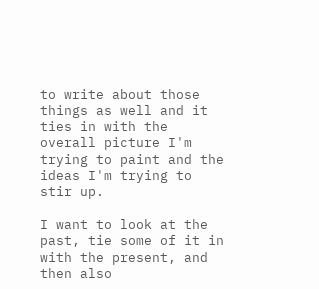to write about those things as well and it ties in with the overall picture I'm trying to paint and the ideas I'm trying to stir up.

I want to look at the past, tie some of it in with the present, and then also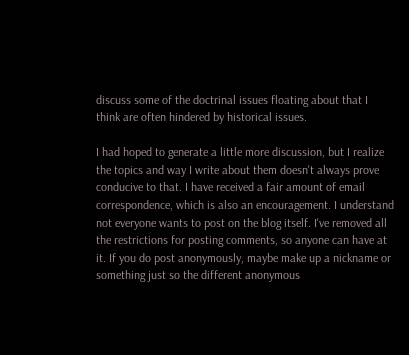discuss some of the doctrinal issues floating about that I think are often hindered by historical issues.

I had hoped to generate a little more discussion, but I realize the topics and way I write about them doesn't always prove conducive to that. I have received a fair amount of email correspondence, which is also an encouragement. I understand not everyone wants to post on the blog itself. I've removed all the restrictions for posting comments, so anyone can have at it. If you do post anonymously, maybe make up a nickname or something just so the different anonymous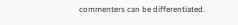commenters can be differentiated.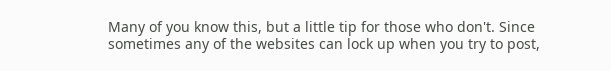Many of you know this, but a little tip for those who don't. Since sometimes any of the websites can lock up when you try to post,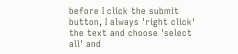before I click the submit button, I always 'right click' the text and choose 'select all' and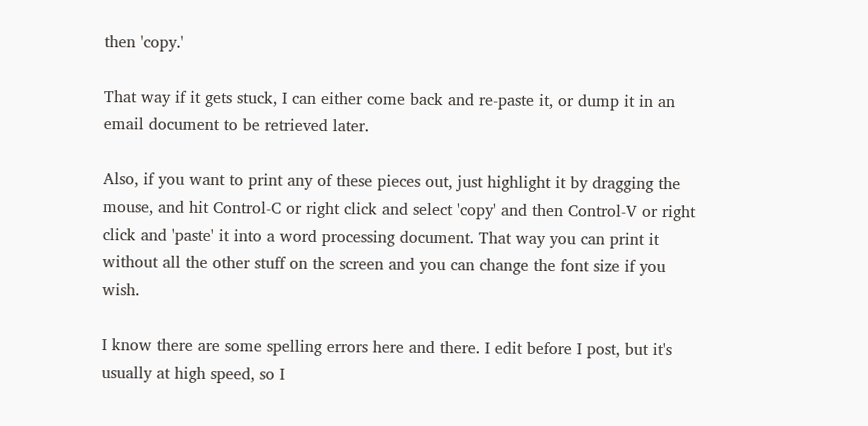then 'copy.'

That way if it gets stuck, I can either come back and re-paste it, or dump it in an email document to be retrieved later.

Also, if you want to print any of these pieces out, just highlight it by dragging the mouse, and hit Control-C or right click and select 'copy' and then Control-V or right click and 'paste' it into a word processing document. That way you can print it without all the other stuff on the screen and you can change the font size if you wish.

I know there are some spelling errors here and there. I edit before I post, but it's usually at high speed, so I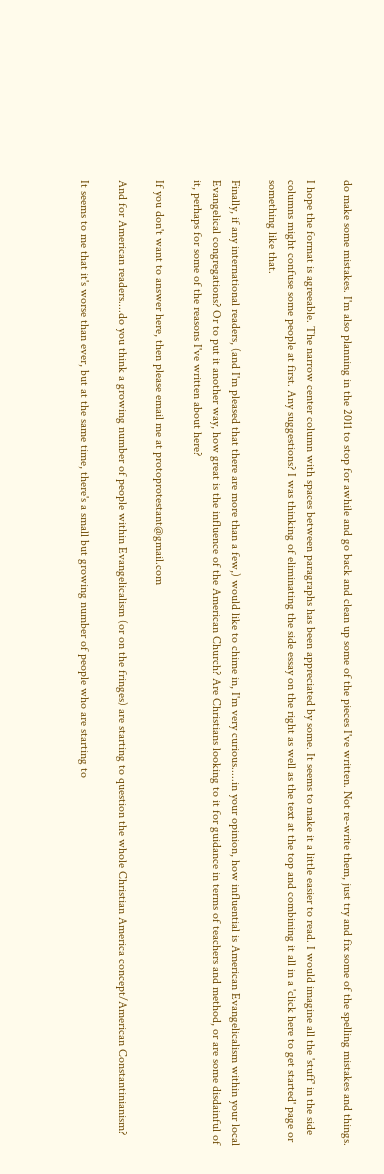do make some mistakes. I'm also planning in the 2011 to stop for awhile and go back and clean up some of the pieces I've written. Not re-write them, just try and fix some of the spelling mistakes and things.

I hope the format is agreeable. The narrow center column with spaces between paragraphs has been appreciated by some. It seems to make it a little easier to read. I would imagine all the 'stuff' in the side columns might confuse some people at first. Any suggestions? I was thinking of eliminating the side essay on the right as well as the text at the top and combining it all in a 'click here to get started' page or something like that.

Finally, if any international readers, (and I'm pleased that there are more than a few,) would like to chime in, I'm very curious.....in your opinion, how influential is American Evangelicalism within your local Evangelical congregations? Or to put it another way, how great is the influence of the American Church? Are Christians looking to it for guidance in terms of teachers and method, or are some disdainful of it, perhaps for some of the reasons I've written about here?

If you don't want to answer here, then please email me at protoprotestant@gmail.com

And for American readers....do you think a growing number of people within Evangelicalism (or on the fringes) are starting to question the whole Christian America concept/American Constantinianism?

It seems to me that it's worse than ever, but at the same time, there's a small but growing number of people who are starting to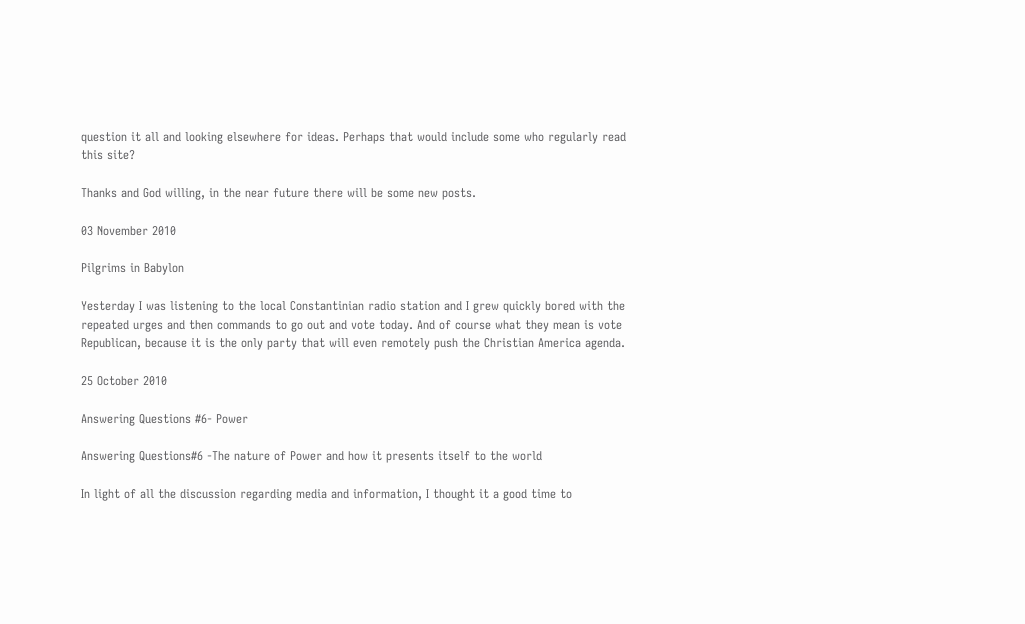question it all and looking elsewhere for ideas. Perhaps that would include some who regularly read this site?

Thanks and God willing, in the near future there will be some new posts.

03 November 2010

Pilgrims in Babylon

Yesterday I was listening to the local Constantinian radio station and I grew quickly bored with the repeated urges and then commands to go out and vote today. And of course what they mean is vote Republican, because it is the only party that will even remotely push the Christian America agenda.

25 October 2010

Answering Questions #6- Power

Answering Questions#6 -The nature of Power and how it presents itself to the world

In light of all the discussion regarding media and information, I thought it a good time to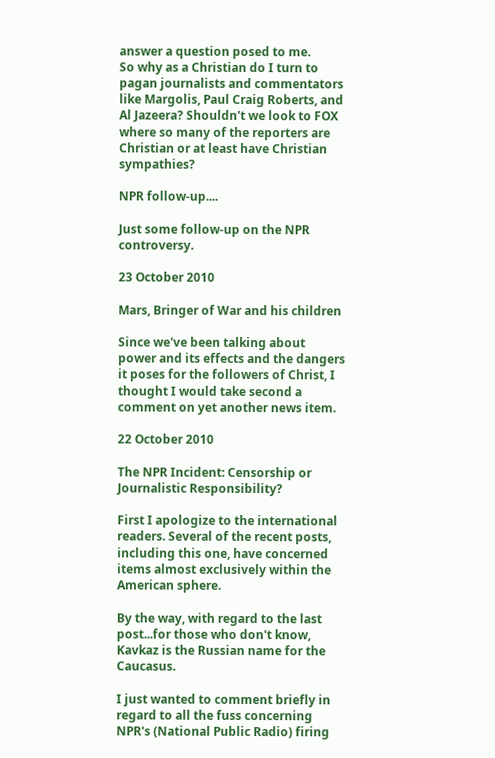answer a question posed to me.
So why as a Christian do I turn to pagan journalists and commentators like Margolis, Paul Craig Roberts, and Al Jazeera? Shouldn't we look to FOX where so many of the reporters are Christian or at least have Christian sympathies?

NPR follow-up....

Just some follow-up on the NPR controversy.

23 October 2010

Mars, Bringer of War and his children

Since we've been talking about power and its effects and the dangers it poses for the followers of Christ, I thought I would take second a comment on yet another news item.

22 October 2010

The NPR Incident: Censorship or Journalistic Responsibility?

First I apologize to the international readers. Several of the recent posts, including this one, have concerned items almost exclusively within the American sphere.

By the way, with regard to the last post...for those who don't know, Kavkaz is the Russian name for the Caucasus.

I just wanted to comment briefly in regard to all the fuss concerning NPR's (National Public Radio) firing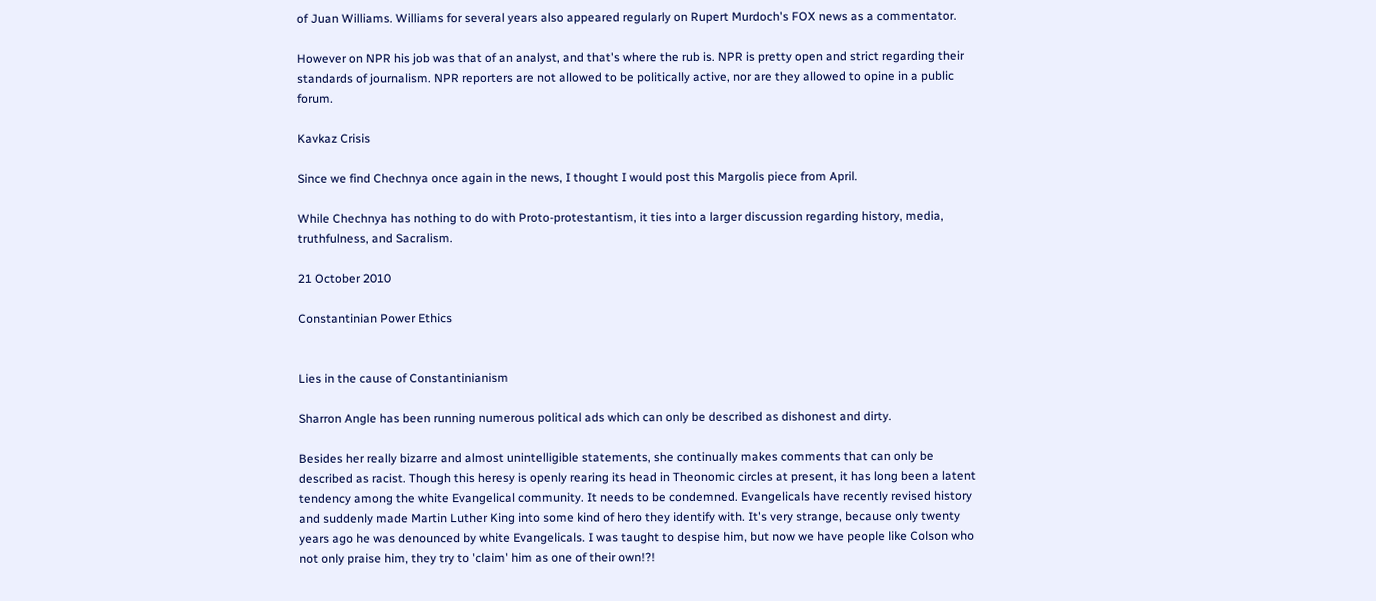of Juan Williams. Williams for several years also appeared regularly on Rupert Murdoch's FOX news as a commentator.

However on NPR his job was that of an analyst, and that's where the rub is. NPR is pretty open and strict regarding their standards of journalism. NPR reporters are not allowed to be politically active, nor are they allowed to opine in a public forum.

Kavkaz Crisis

Since we find Chechnya once again in the news, I thought I would post this Margolis piece from April.

While Chechnya has nothing to do with Proto-protestantism, it ties into a larger discussion regarding history, media, truthfulness, and Sacralism.

21 October 2010

Constantinian Power Ethics


Lies in the cause of Constantinianism

Sharron Angle has been running numerous political ads which can only be described as dishonest and dirty.

Besides her really bizarre and almost unintelligible statements, she continually makes comments that can only be described as racist. Though this heresy is openly rearing its head in Theonomic circles at present, it has long been a latent tendency among the white Evangelical community. It needs to be condemned. Evangelicals have recently revised history and suddenly made Martin Luther King into some kind of hero they identify with. It's very strange, because only twenty years ago he was denounced by white Evangelicals. I was taught to despise him, but now we have people like Colson who not only praise him, they try to 'claim' him as one of their own!?!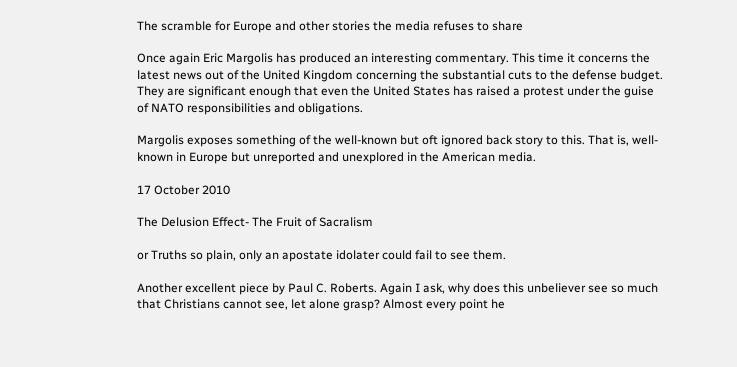The scramble for Europe and other stories the media refuses to share

Once again Eric Margolis has produced an interesting commentary. This time it concerns the latest news out of the United Kingdom concerning the substantial cuts to the defense budget. They are significant enough that even the United States has raised a protest under the guise of NATO responsibilities and obligations.

Margolis exposes something of the well-known but oft ignored back story to this. That is, well-known in Europe but unreported and unexplored in the American media.

17 October 2010

The Delusion Effect- The Fruit of Sacralism

or Truths so plain, only an apostate idolater could fail to see them.

Another excellent piece by Paul C. Roberts. Again I ask, why does this unbeliever see so much that Christians cannot see, let alone grasp? Almost every point he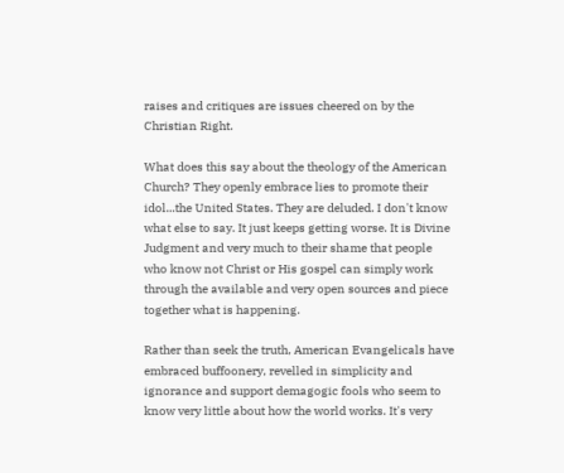raises and critiques are issues cheered on by the Christian Right.

What does this say about the theology of the American Church? They openly embrace lies to promote their idol...the United States. They are deluded. I don't know what else to say. It just keeps getting worse. It is Divine Judgment and very much to their shame that people who know not Christ or His gospel can simply work through the available and very open sources and piece together what is happening.

Rather than seek the truth, American Evangelicals have embraced buffoonery, revelled in simplicity and ignorance and support demagogic fools who seem to know very little about how the world works. It's very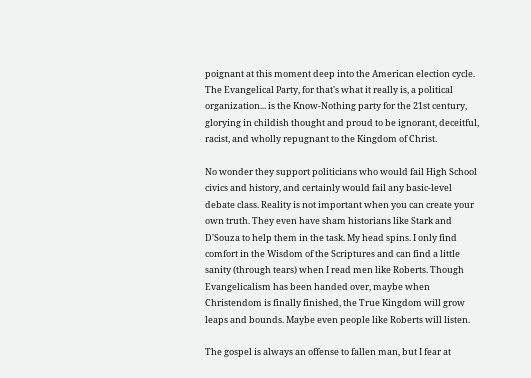poignant at this moment deep into the American election cycle. The Evangelical Party, for that's what it really is, a political organization... is the Know-Nothing party for the 21st century, glorying in childish thought and proud to be ignorant, deceitful, racist, and wholly repugnant to the Kingdom of Christ.

No wonder they support politicians who would fail High School civics and history, and certainly would fail any basic-level debate class. Reality is not important when you can create your own truth. They even have sham historians like Stark and D'Souza to help them in the task. My head spins. I only find comfort in the Wisdom of the Scriptures and can find a little sanity (through tears) when I read men like Roberts. Though Evangelicalism has been handed over, maybe when Christendom is finally finished, the True Kingdom will grow leaps and bounds. Maybe even people like Roberts will listen.

The gospel is always an offense to fallen man, but I fear at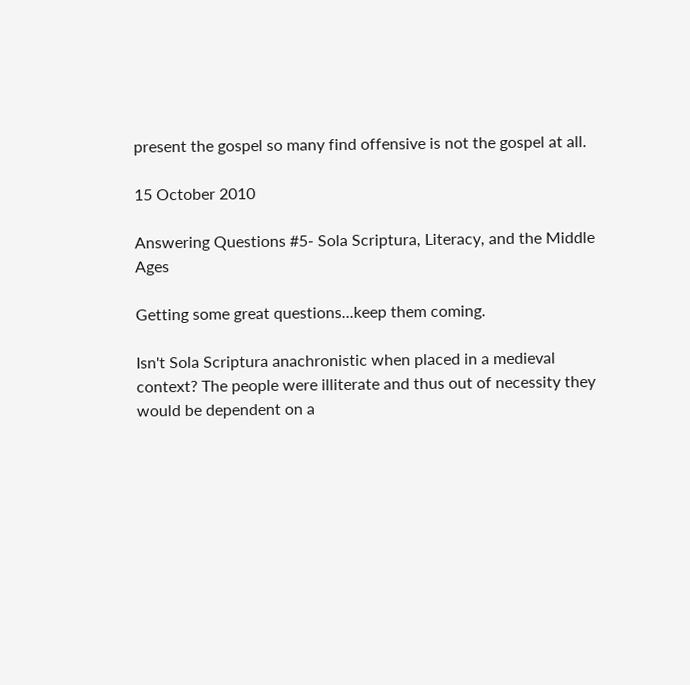present the gospel so many find offensive is not the gospel at all.

15 October 2010

Answering Questions #5- Sola Scriptura, Literacy, and the Middle Ages

Getting some great questions...keep them coming.

Isn't Sola Scriptura anachronistic when placed in a medieval context? The people were illiterate and thus out of necessity they would be dependent on a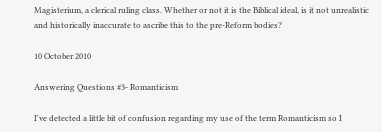Magisterium, a clerical ruling class. Whether or not it is the Biblical ideal, is it not unrealistic and historically inaccurate to ascribe this to the pre-Reform bodies?

10 October 2010

Answering Questions #3- Romanticism

I've detected a little bit of confusion regarding my use of the term Romanticism so I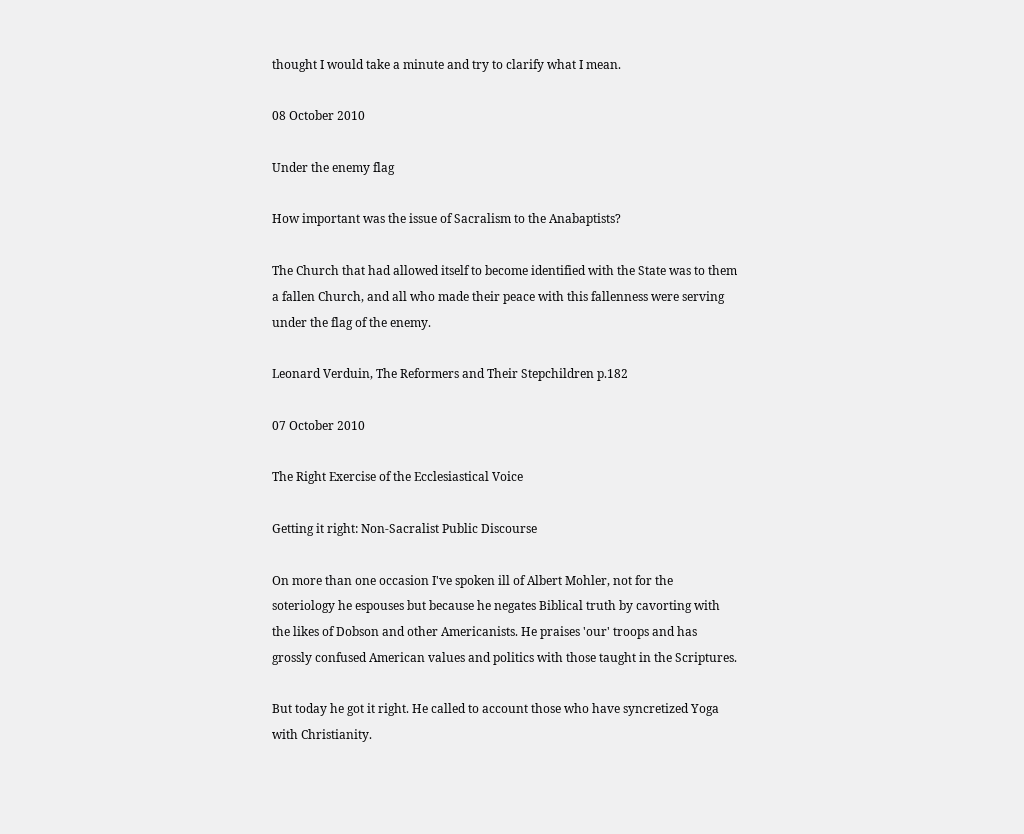thought I would take a minute and try to clarify what I mean.

08 October 2010

Under the enemy flag

How important was the issue of Sacralism to the Anabaptists?

The Church that had allowed itself to become identified with the State was to them a fallen Church, and all who made their peace with this fallenness were serving under the flag of the enemy.

Leonard Verduin, The Reformers and Their Stepchildren p.182

07 October 2010

The Right Exercise of the Ecclesiastical Voice

Getting it right: Non-Sacralist Public Discourse

On more than one occasion I've spoken ill of Albert Mohler, not for the soteriology he espouses but because he negates Biblical truth by cavorting with the likes of Dobson and other Americanists. He praises 'our' troops and has grossly confused American values and politics with those taught in the Scriptures.

But today he got it right. He called to account those who have syncretized Yoga with Christianity.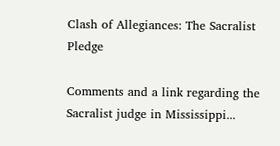Clash of Allegiances: The Sacralist Pledge

Comments and a link regarding the Sacralist judge in Mississippi...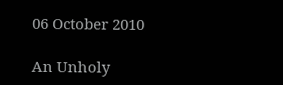06 October 2010

An Unholy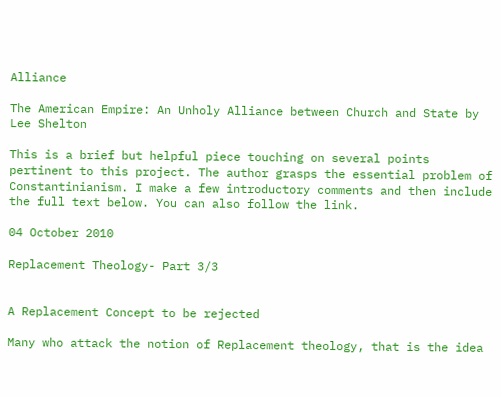Alliance

The American Empire: An Unholy Alliance between Church and State by Lee Shelton

This is a brief but helpful piece touching on several points pertinent to this project. The author grasps the essential problem of Constantinianism. I make a few introductory comments and then include the full text below. You can also follow the link.

04 October 2010

Replacement Theology- Part 3/3


A Replacement Concept to be rejected

Many who attack the notion of Replacement theology, that is the idea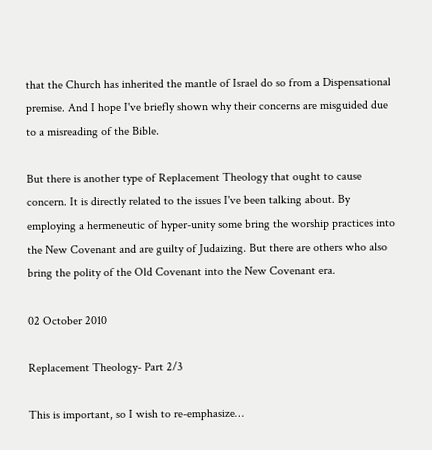that the Church has inherited the mantle of Israel do so from a Dispensational premise. And I hope I've briefly shown why their concerns are misguided due to a misreading of the Bible.

But there is another type of Replacement Theology that ought to cause concern. It is directly related to the issues I've been talking about. By employing a hermeneutic of hyper-unity some bring the worship practices into the New Covenant and are guilty of Judaizing. But there are others who also bring the polity of the Old Covenant into the New Covenant era.

02 October 2010

Replacement Theology- Part 2/3

This is important, so I wish to re-emphasize…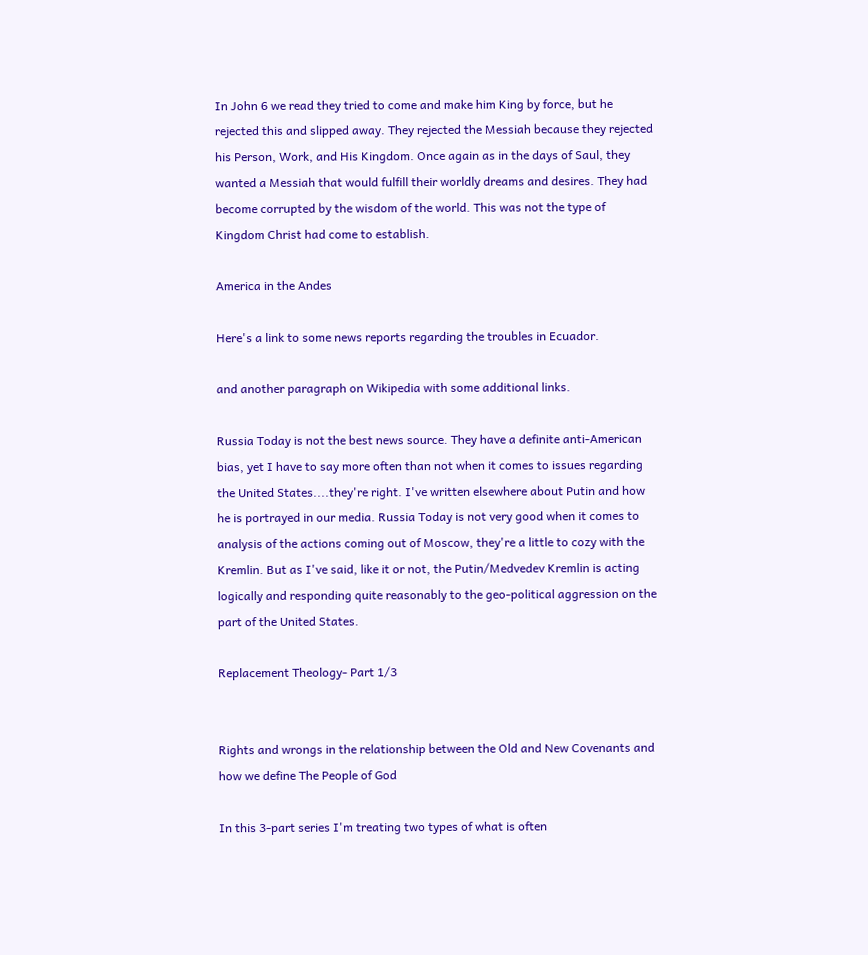In John 6 we read they tried to come and make him King by force, but he rejected this and slipped away. They rejected the Messiah because they rejected his Person, Work, and His Kingdom. Once again as in the days of Saul, they wanted a Messiah that would fulfill their worldly dreams and desires. They had become corrupted by the wisdom of the world. This was not the type of Kingdom Christ had come to establish.

America in the Andes

Here's a link to some news reports regarding the troubles in Ecuador.

and another paragraph on Wikipedia with some additional links.

Russia Today is not the best news source. They have a definite anti-American bias, yet I have to say more often than not when it comes to issues regarding the United States....they're right. I've written elsewhere about Putin and how he is portrayed in our media. Russia Today is not very good when it comes to analysis of the actions coming out of Moscow, they're a little to cozy with the Kremlin. But as I've said, like it or not, the Putin/Medvedev Kremlin is acting logically and responding quite reasonably to the geo-political aggression on the part of the United States.

Replacement Theology- Part 1/3


Rights and wrongs in the relationship between the Old and New Covenants and how we define The People of God

In this 3-part series I'm treating two types of what is often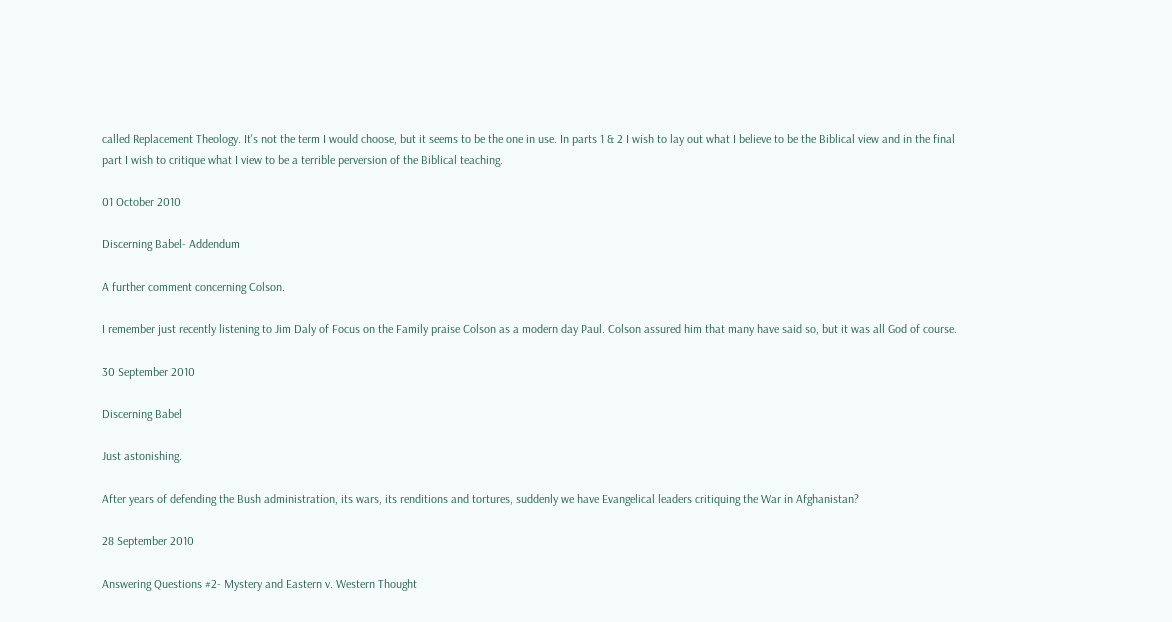called Replacement Theology. It's not the term I would choose, but it seems to be the one in use. In parts 1 & 2 I wish to lay out what I believe to be the Biblical view and in the final part I wish to critique what I view to be a terrible perversion of the Biblical teaching.

01 October 2010

Discerning Babel- Addendum

A further comment concerning Colson.

I remember just recently listening to Jim Daly of Focus on the Family praise Colson as a modern day Paul. Colson assured him that many have said so, but it was all God of course.

30 September 2010

Discerning Babel

Just astonishing.

After years of defending the Bush administration, its wars, its renditions and tortures, suddenly we have Evangelical leaders critiquing the War in Afghanistan?

28 September 2010

Answering Questions #2- Mystery and Eastern v. Western Thought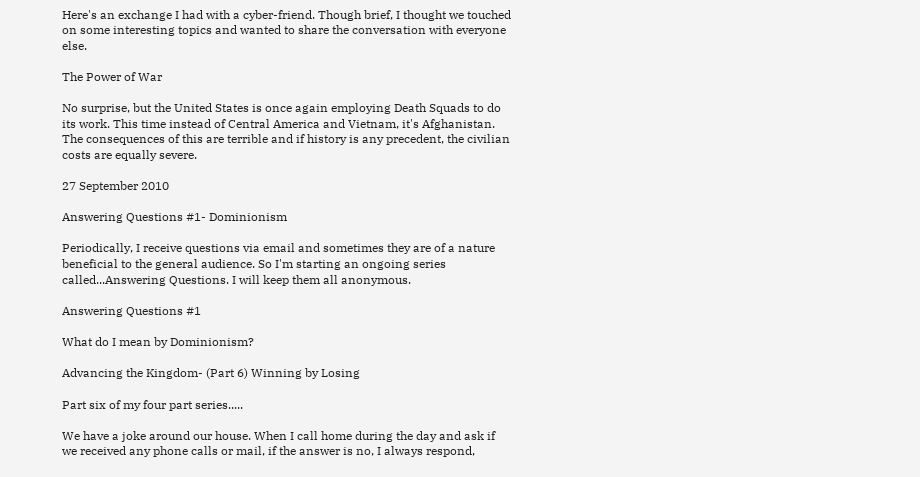Here's an exchange I had with a cyber-friend. Though brief, I thought we touched on some interesting topics and wanted to share the conversation with everyone else.

The Power of War

No surprise, but the United States is once again employing Death Squads to do its work. This time instead of Central America and Vietnam, it's Afghanistan. The consequences of this are terrible and if history is any precedent, the civilian costs are equally severe.

27 September 2010

Answering Questions #1- Dominionism

Periodically, I receive questions via email and sometimes they are of a nature beneficial to the general audience. So I'm starting an ongoing series called...Answering Questions. I will keep them all anonymous.

Answering Questions #1

What do I mean by Dominionism?

Advancing the Kingdom- (Part 6) Winning by Losing

Part six of my four part series.....

We have a joke around our house. When I call home during the day and ask if we received any phone calls or mail, if the answer is no, I always respond,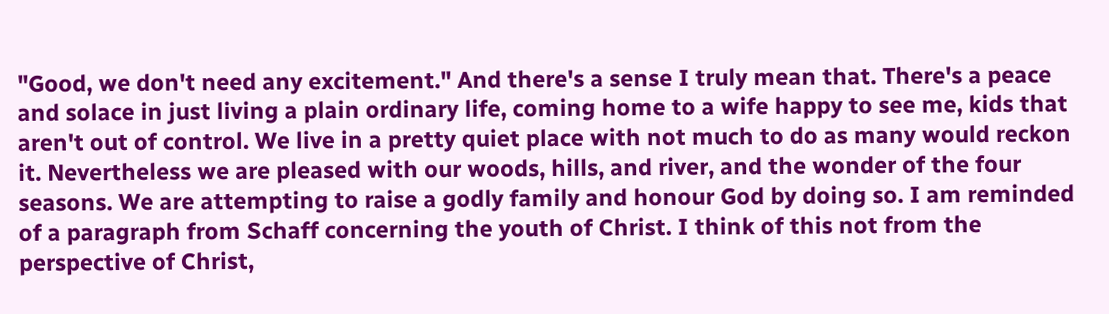"Good, we don't need any excitement." And there's a sense I truly mean that. There's a peace and solace in just living a plain ordinary life, coming home to a wife happy to see me, kids that aren't out of control. We live in a pretty quiet place with not much to do as many would reckon it. Nevertheless we are pleased with our woods, hills, and river, and the wonder of the four seasons. We are attempting to raise a godly family and honour God by doing so. I am reminded of a paragraph from Schaff concerning the youth of Christ. I think of this not from the perspective of Christ,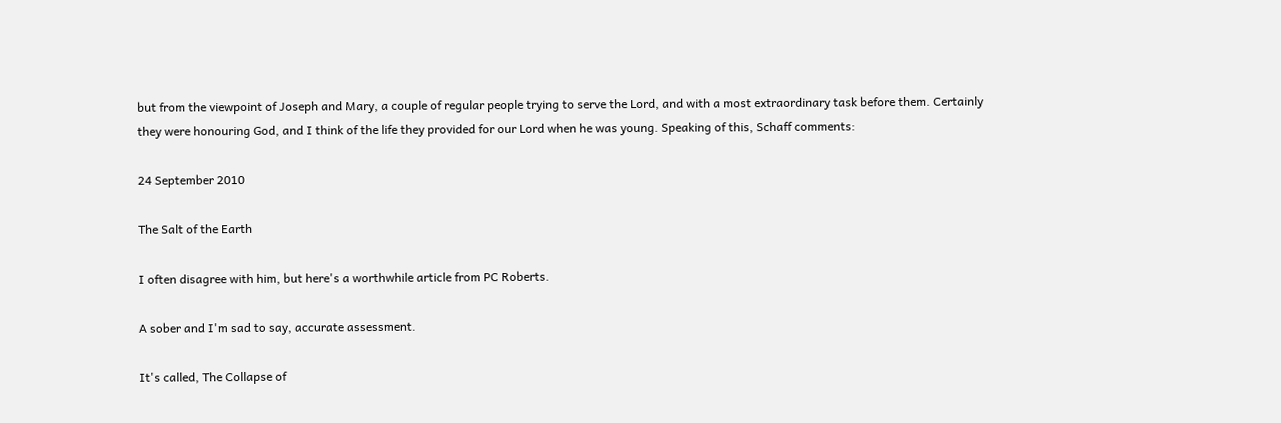but from the viewpoint of Joseph and Mary, a couple of regular people trying to serve the Lord, and with a most extraordinary task before them. Certainly they were honouring God, and I think of the life they provided for our Lord when he was young. Speaking of this, Schaff comments:

24 September 2010

The Salt of the Earth

I often disagree with him, but here's a worthwhile article from PC Roberts.

A sober and I'm sad to say, accurate assessment.

It's called, The Collapse of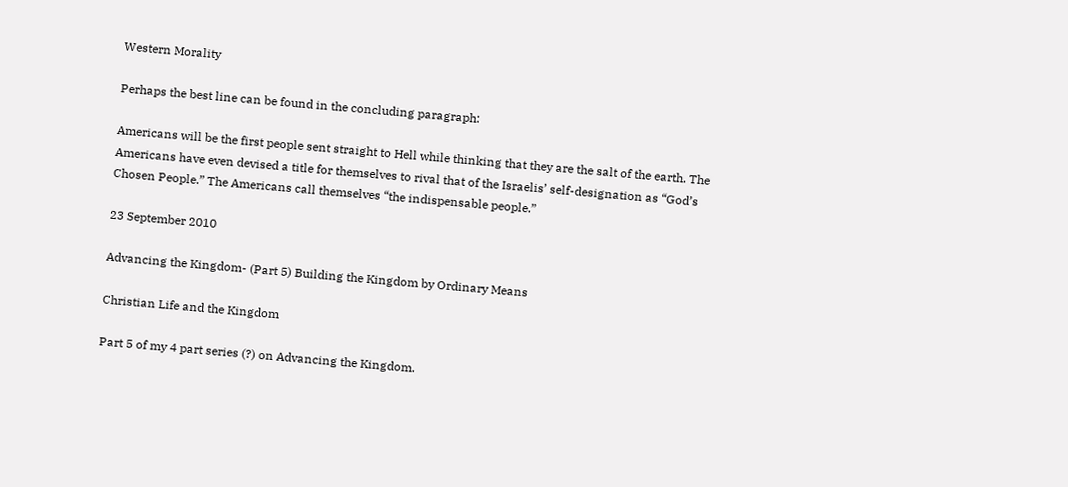Western Morality

Perhaps the best line can be found in the concluding paragraph:

Americans will be the first people sent straight to Hell while thinking that they are the salt of the earth. The Americans have even devised a title for themselves to rival that of the Israelis’ self-designation as “God’s Chosen People.” The Americans call themselves “the indispensable people.”

23 September 2010

Advancing the Kingdom- (Part 5) Building the Kingdom by Ordinary Means

Christian Life and the Kingdom

Part 5 of my 4 part series (?) on Advancing the Kingdom.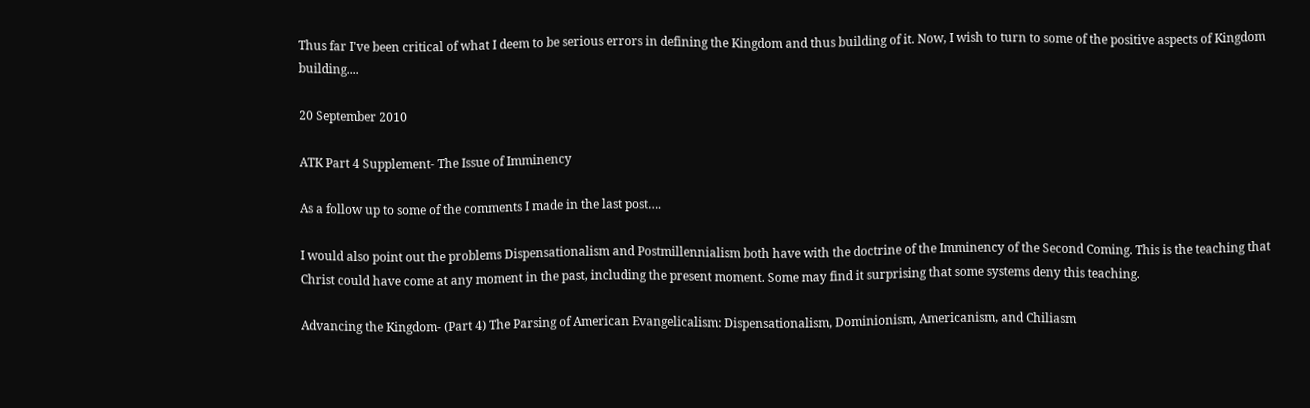Thus far I've been critical of what I deem to be serious errors in defining the Kingdom and thus building of it. Now, I wish to turn to some of the positive aspects of Kingdom building....

20 September 2010

ATK Part 4 Supplement- The Issue of Imminency

As a follow up to some of the comments I made in the last post….

I would also point out the problems Dispensationalism and Postmillennialism both have with the doctrine of the Imminency of the Second Coming. This is the teaching that Christ could have come at any moment in the past, including the present moment. Some may find it surprising that some systems deny this teaching.

Advancing the Kingdom- (Part 4) The Parsing of American Evangelicalism: Dispensationalism, Dominionism, Americanism, and Chiliasm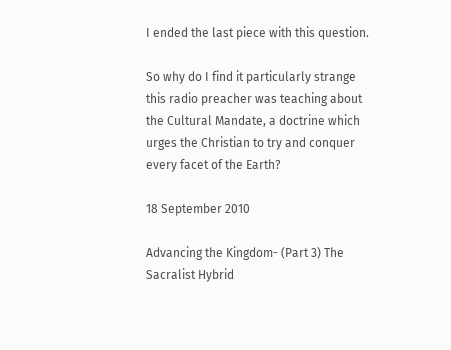I ended the last piece with this question.

So why do I find it particularly strange this radio preacher was teaching about the Cultural Mandate, a doctrine which urges the Christian to try and conquer every facet of the Earth?

18 September 2010

Advancing the Kingdom- (Part 3) The Sacralist Hybrid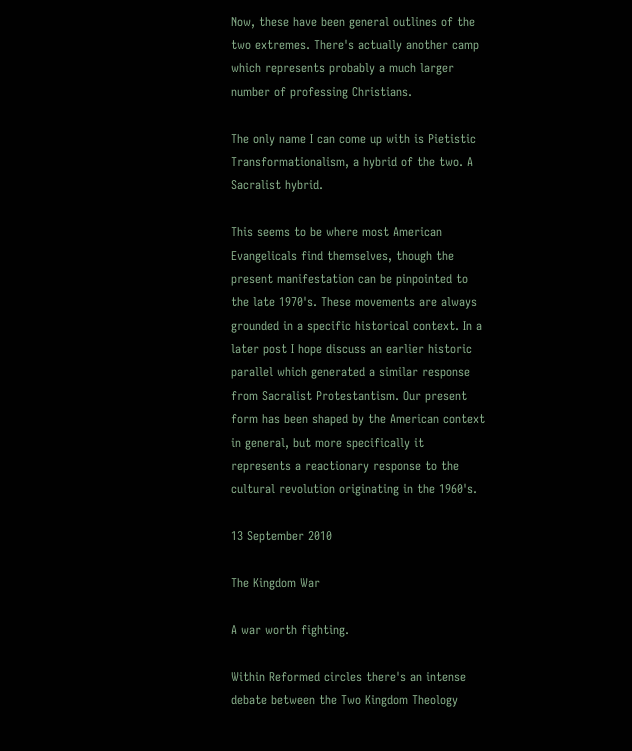Now, these have been general outlines of the two extremes. There's actually another camp which represents probably a much larger number of professing Christians.

The only name I can come up with is Pietistic Transformationalism, a hybrid of the two. A Sacralist hybrid.

This seems to be where most American Evangelicals find themselves, though the present manifestation can be pinpointed to the late 1970's. These movements are always grounded in a specific historical context. In a later post I hope discuss an earlier historic parallel which generated a similar response from Sacralist Protestantism. Our present form has been shaped by the American context in general, but more specifically it represents a reactionary response to the cultural revolution originating in the 1960's.

13 September 2010

The Kingdom War

A war worth fighting.

Within Reformed circles there's an intense debate between the Two Kingdom Theology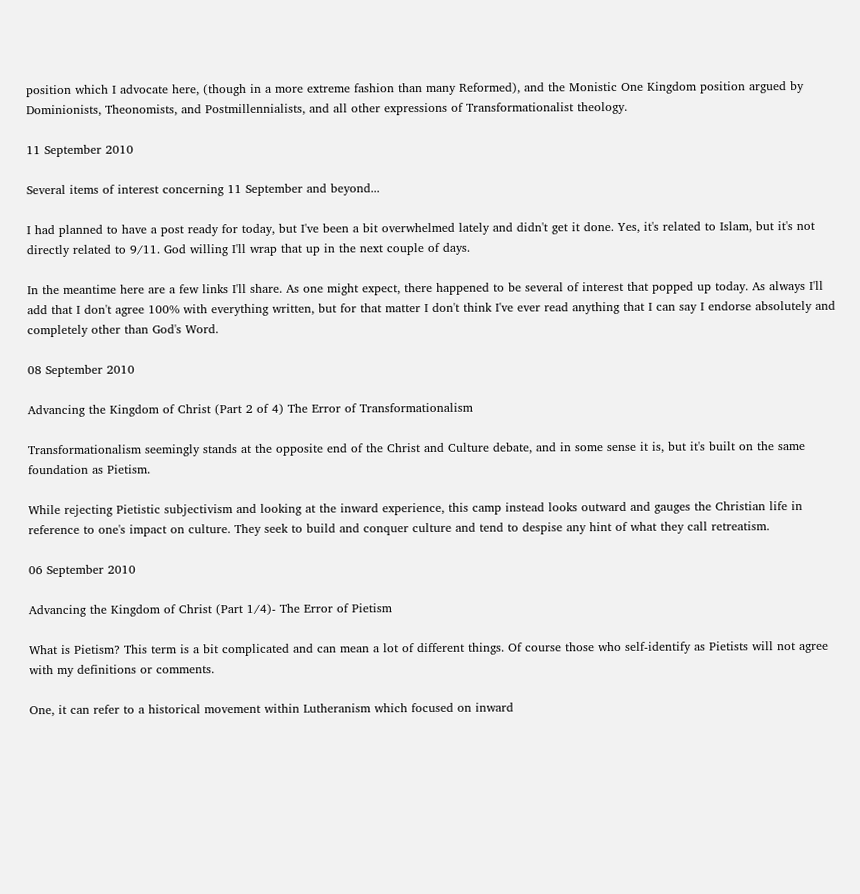position which I advocate here, (though in a more extreme fashion than many Reformed), and the Monistic One Kingdom position argued by Dominionists, Theonomists, and Postmillennialists, and all other expressions of Transformationalist theology.

11 September 2010

Several items of interest concerning 11 September and beyond...

I had planned to have a post ready for today, but I've been a bit overwhelmed lately and didn't get it done. Yes, it's related to Islam, but it's not directly related to 9/11. God willing I'll wrap that up in the next couple of days.

In the meantime here are a few links I'll share. As one might expect, there happened to be several of interest that popped up today. As always I'll add that I don't agree 100% with everything written, but for that matter I don't think I've ever read anything that I can say I endorse absolutely and completely other than God's Word.

08 September 2010

Advancing the Kingdom of Christ (Part 2 of 4) The Error of Transformationalism

Transformationalism seemingly stands at the opposite end of the Christ and Culture debate, and in some sense it is, but it's built on the same foundation as Pietism.

While rejecting Pietistic subjectivism and looking at the inward experience, this camp instead looks outward and gauges the Christian life in reference to one's impact on culture. They seek to build and conquer culture and tend to despise any hint of what they call retreatism.

06 September 2010

Advancing the Kingdom of Christ (Part 1/4)- The Error of Pietism

What is Pietism? This term is a bit complicated and can mean a lot of different things. Of course those who self-identify as Pietists will not agree with my definitions or comments.

One, it can refer to a historical movement within Lutheranism which focused on inward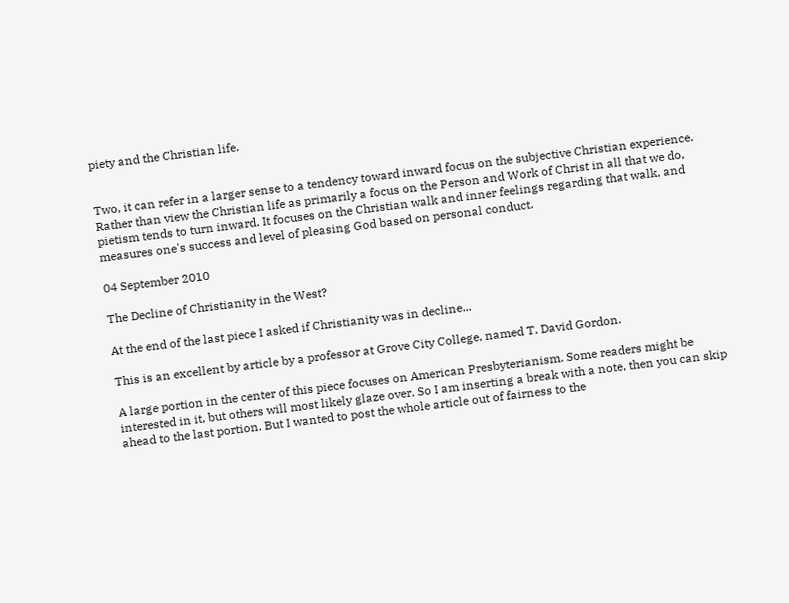piety and the Christian life.


Two, it can refer in a larger sense to a tendency toward inward focus on the subjective Christian experience. Rather than view the Christian life as primarily a focus on the Person and Work of Christ in all that we do, pietism tends to turn inward. It focuses on the Christian walk and inner feelings regarding that walk, and measures one's success and level of pleasing God based on personal conduct.

04 September 2010

The Decline of Christianity in the West?

At the end of the last piece I asked if Christianity was in decline...

This is an excellent by article by a professor at Grove City College, named T. David Gordon.

A large portion in the center of this piece focuses on American Presbyterianism. Some readers might be interested in it, but others will most likely glaze over. So I am inserting a break with a note, then you can skip ahead to the last portion. But I wanted to post the whole article out of fairness to the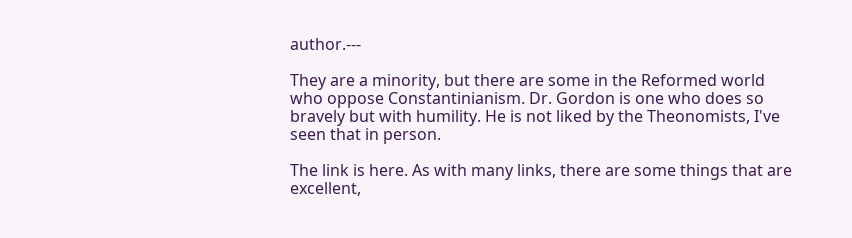author.---

They are a minority, but there are some in the Reformed world who oppose Constantinianism. Dr. Gordon is one who does so bravely but with humility. He is not liked by the Theonomists, I've seen that in person.

The link is here. As with many links, there are some things that are excellent,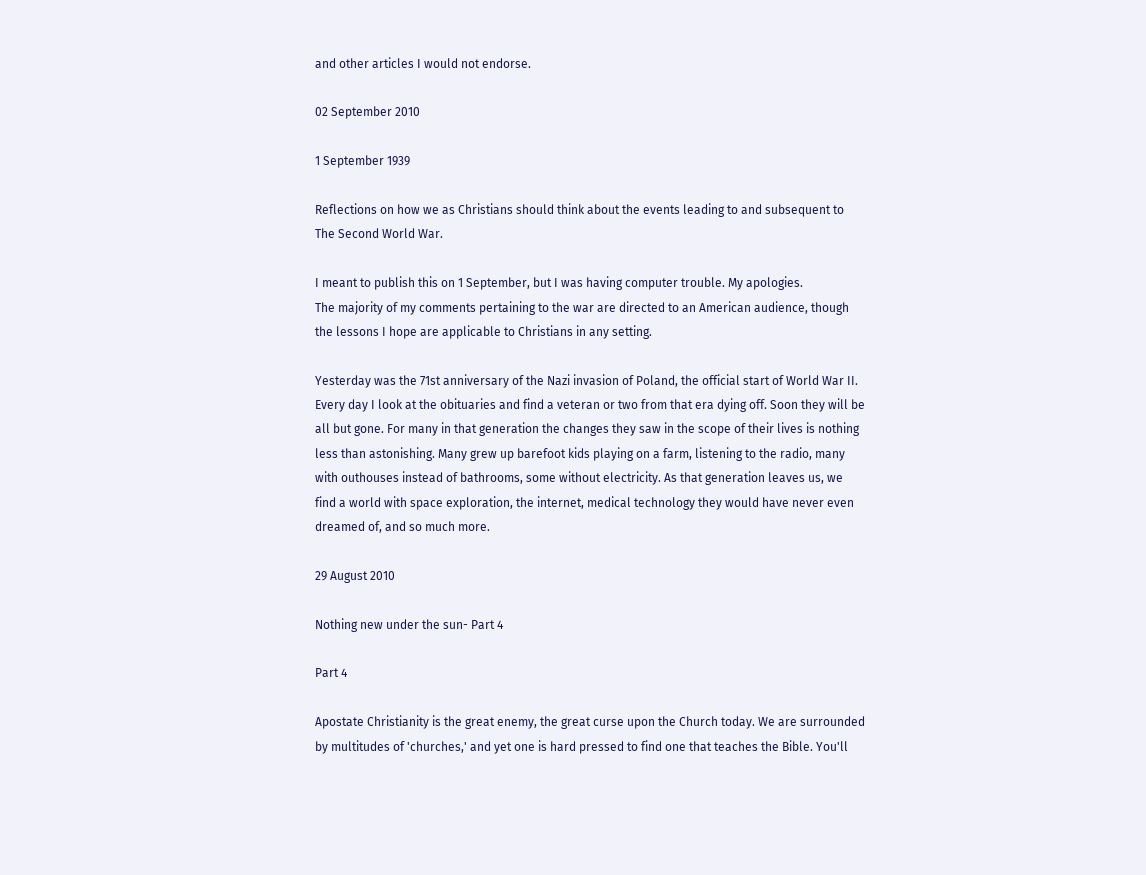and other articles I would not endorse.

02 September 2010

1 September 1939

Reflections on how we as Christians should think about the events leading to and subsequent to The Second World War.

I meant to publish this on 1 September, but I was having computer trouble. My apologies.
The majority of my comments pertaining to the war are directed to an American audience, though the lessons I hope are applicable to Christians in any setting.

Yesterday was the 71st anniversary of the Nazi invasion of Poland, the official start of World War II. Every day I look at the obituaries and find a veteran or two from that era dying off. Soon they will be all but gone. For many in that generation the changes they saw in the scope of their lives is nothing less than astonishing. Many grew up barefoot kids playing on a farm, listening to the radio, many with outhouses instead of bathrooms, some without electricity. As that generation leaves us, we find a world with space exploration, the internet, medical technology they would have never even dreamed of, and so much more.

29 August 2010

Nothing new under the sun- Part 4

Part 4

Apostate Christianity is the great enemy, the great curse upon the Church today. We are surrounded by multitudes of 'churches,' and yet one is hard pressed to find one that teaches the Bible. You'll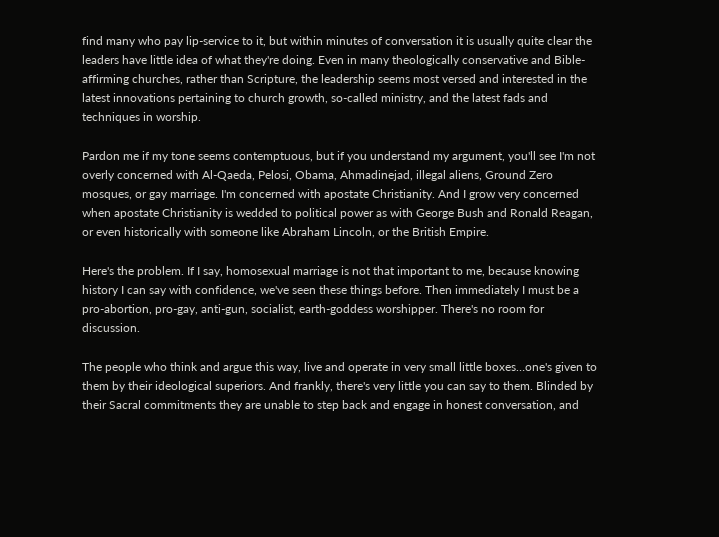find many who pay lip-service to it, but within minutes of conversation it is usually quite clear the leaders have little idea of what they're doing. Even in many theologically conservative and Bible-affirming churches, rather than Scripture, the leadership seems most versed and interested in the latest innovations pertaining to church growth, so-called ministry, and the latest fads and techniques in worship.

Pardon me if my tone seems contemptuous, but if you understand my argument, you'll see I'm not overly concerned with Al-Qaeda, Pelosi, Obama, Ahmadinejad, illegal aliens, Ground Zero mosques, or gay marriage. I'm concerned with apostate Christianity. And I grow very concerned when apostate Christianity is wedded to political power as with George Bush and Ronald Reagan, or even historically with someone like Abraham Lincoln, or the British Empire.

Here's the problem. If I say, homosexual marriage is not that important to me, because knowing history I can say with confidence, we've seen these things before. Then immediately I must be a pro-abortion, pro-gay, anti-gun, socialist, earth-goddess worshipper. There's no room for discussion.

The people who think and argue this way, live and operate in very small little boxes…one's given to them by their ideological superiors. And frankly, there's very little you can say to them. Blinded by their Sacral commitments they are unable to step back and engage in honest conversation, and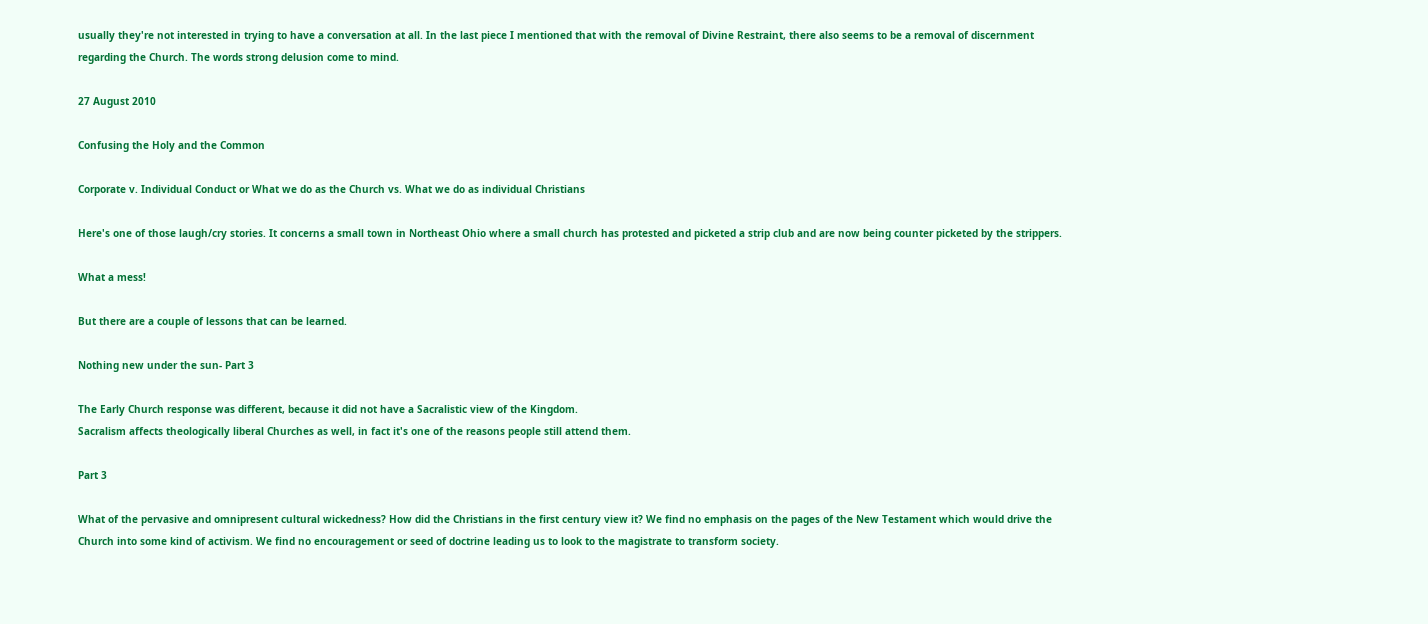usually they're not interested in trying to have a conversation at all. In the last piece I mentioned that with the removal of Divine Restraint, there also seems to be a removal of discernment regarding the Church. The words strong delusion come to mind.

27 August 2010

Confusing the Holy and the Common

Corporate v. Individual Conduct or What we do as the Church vs. What we do as individual Christians

Here's one of those laugh/cry stories. It concerns a small town in Northeast Ohio where a small church has protested and picketed a strip club and are now being counter picketed by the strippers.

What a mess!

But there are a couple of lessons that can be learned.

Nothing new under the sun- Part 3

The Early Church response was different, because it did not have a Sacralistic view of the Kingdom.
Sacralism affects theologically liberal Churches as well, in fact it's one of the reasons people still attend them.

Part 3

What of the pervasive and omnipresent cultural wickedness? How did the Christians in the first century view it? We find no emphasis on the pages of the New Testament which would drive the Church into some kind of activism. We find no encouragement or seed of doctrine leading us to look to the magistrate to transform society.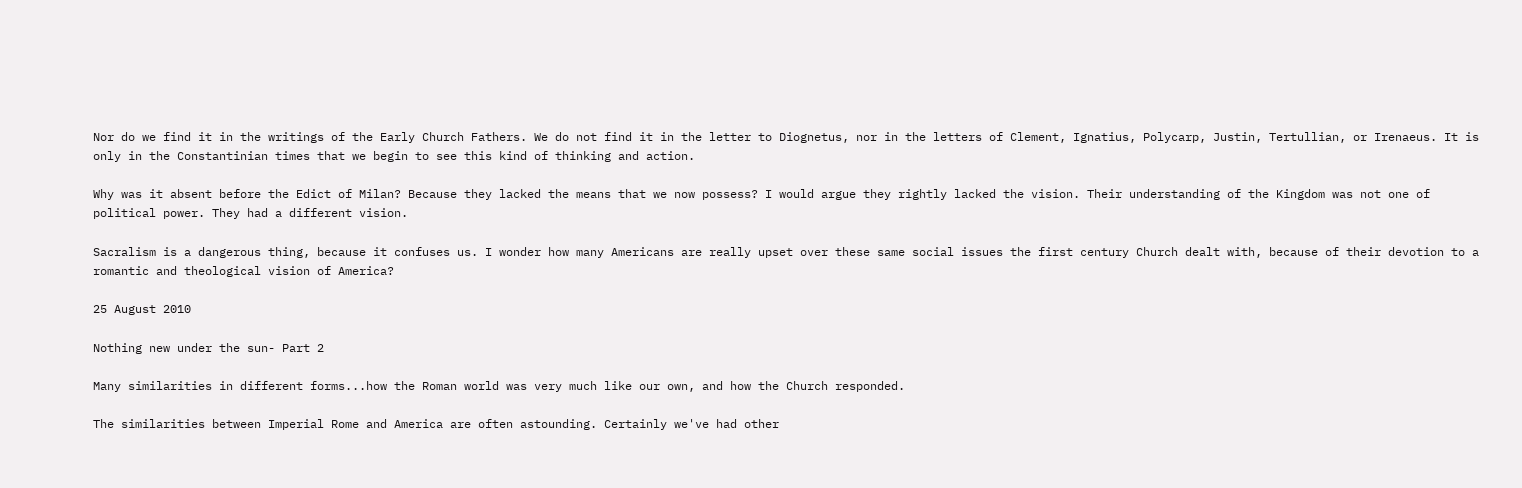Nor do we find it in the writings of the Early Church Fathers. We do not find it in the letter to Diognetus, nor in the letters of Clement, Ignatius, Polycarp, Justin, Tertullian, or Irenaeus. It is only in the Constantinian times that we begin to see this kind of thinking and action.

Why was it absent before the Edict of Milan? Because they lacked the means that we now possess? I would argue they rightly lacked the vision. Their understanding of the Kingdom was not one of political power. They had a different vision.

Sacralism is a dangerous thing, because it confuses us. I wonder how many Americans are really upset over these same social issues the first century Church dealt with, because of their devotion to a romantic and theological vision of America?

25 August 2010

Nothing new under the sun- Part 2

Many similarities in different forms...how the Roman world was very much like our own, and how the Church responded.

The similarities between Imperial Rome and America are often astounding. Certainly we've had other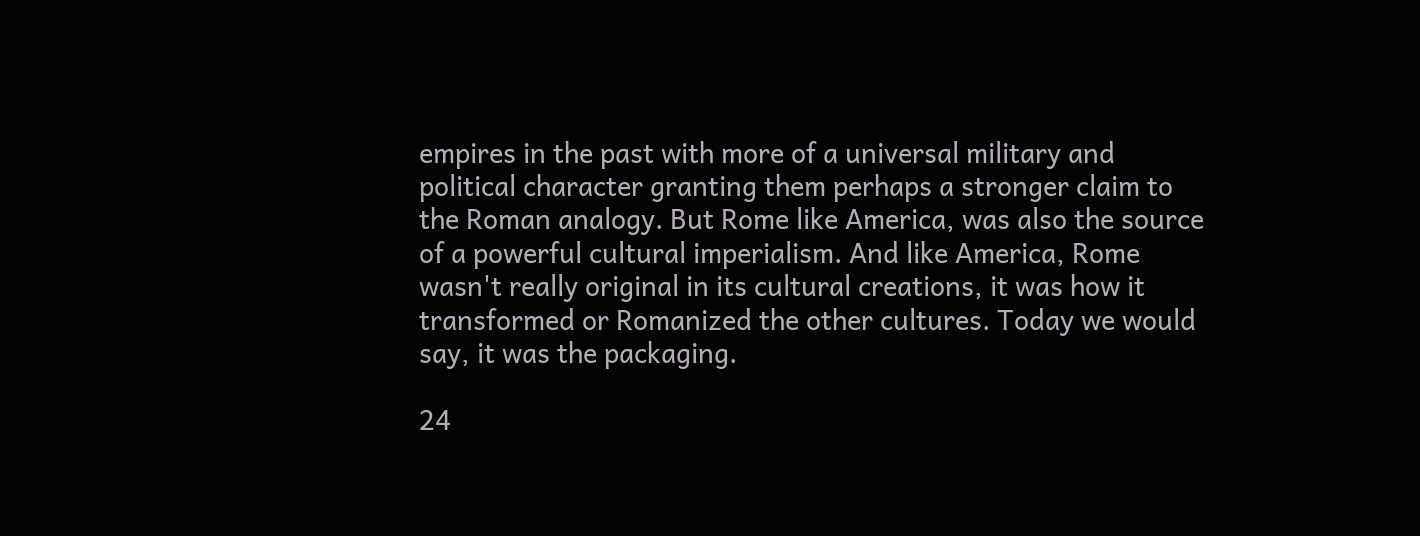empires in the past with more of a universal military and political character granting them perhaps a stronger claim to the Roman analogy. But Rome like America, was also the source of a powerful cultural imperialism. And like America, Rome wasn't really original in its cultural creations, it was how it transformed or Romanized the other cultures. Today we would say, it was the packaging.

24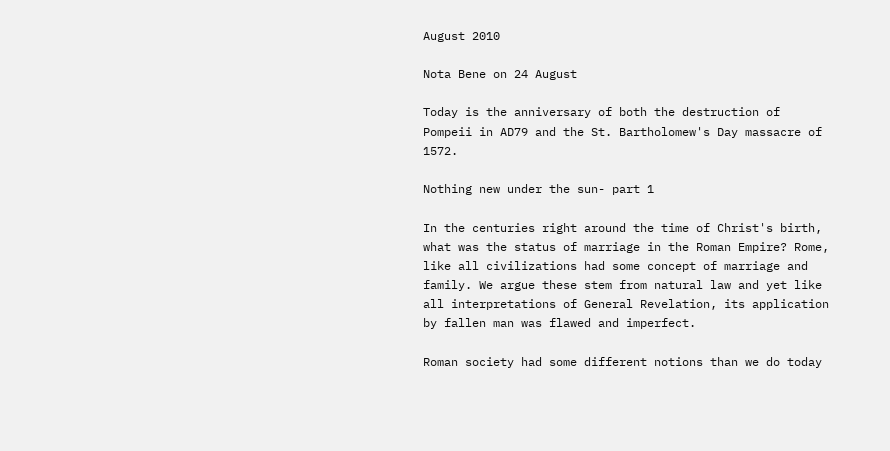August 2010

Nota Bene on 24 August

Today is the anniversary of both the destruction of Pompeii in AD79 and the St. Bartholomew's Day massacre of 1572.

Nothing new under the sun- part 1

In the centuries right around the time of Christ's birth, what was the status of marriage in the Roman Empire? Rome, like all civilizations had some concept of marriage and family. We argue these stem from natural law and yet like all interpretations of General Revelation, its application by fallen man was flawed and imperfect.

Roman society had some different notions than we do today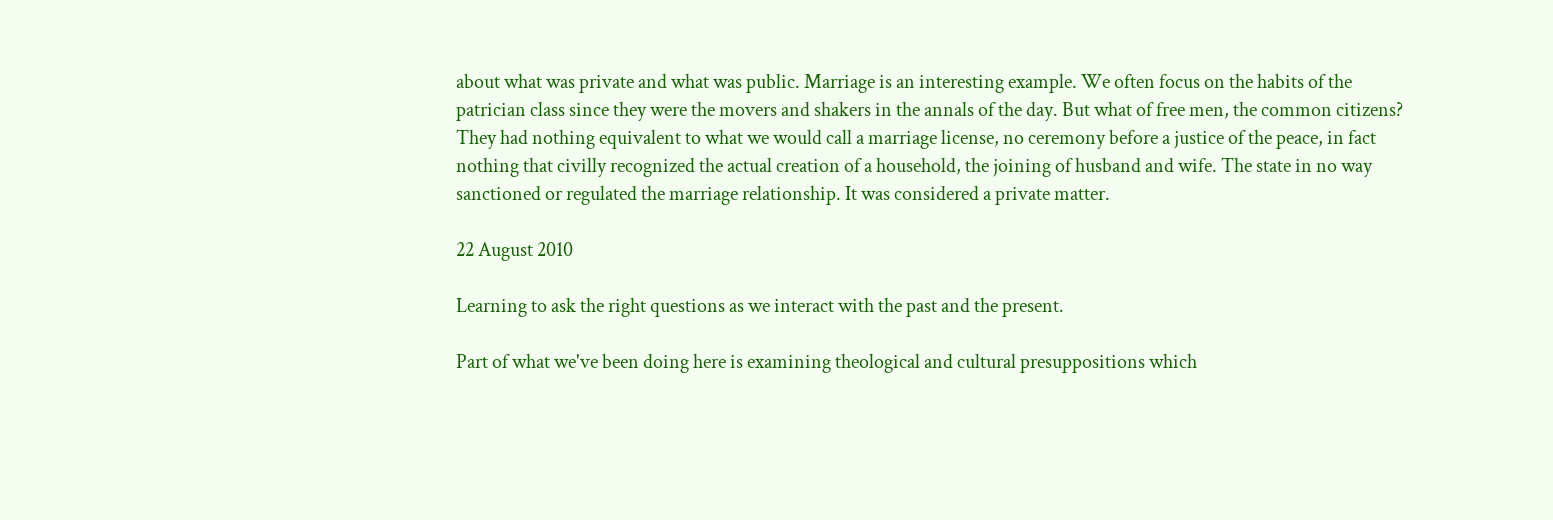about what was private and what was public. Marriage is an interesting example. We often focus on the habits of the patrician class since they were the movers and shakers in the annals of the day. But what of free men, the common citizens? They had nothing equivalent to what we would call a marriage license, no ceremony before a justice of the peace, in fact nothing that civilly recognized the actual creation of a household, the joining of husband and wife. The state in no way sanctioned or regulated the marriage relationship. It was considered a private matter.

22 August 2010

Learning to ask the right questions as we interact with the past and the present.

Part of what we've been doing here is examining theological and cultural presuppositions which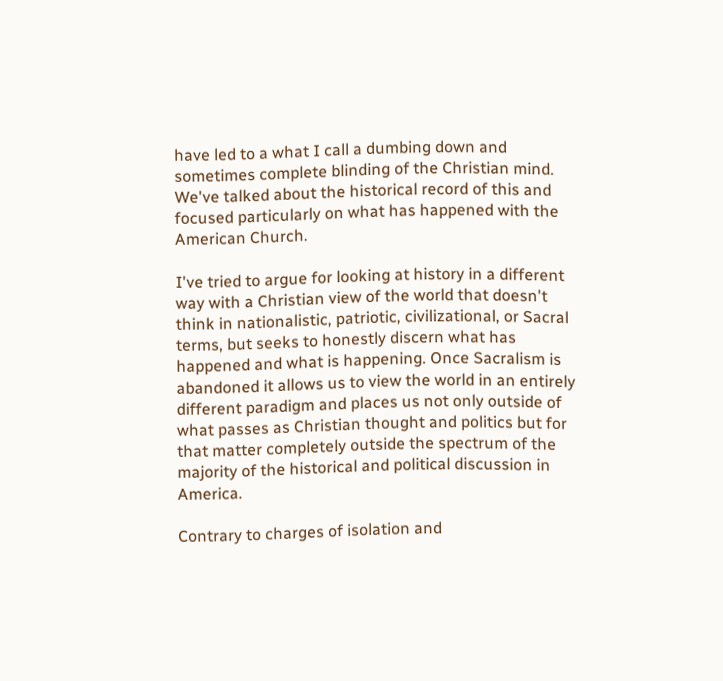have led to a what I call a dumbing down and sometimes complete blinding of the Christian mind. We've talked about the historical record of this and focused particularly on what has happened with the American Church.

I've tried to argue for looking at history in a different way with a Christian view of the world that doesn't think in nationalistic, patriotic, civilizational, or Sacral terms, but seeks to honestly discern what has happened and what is happening. Once Sacralism is abandoned it allows us to view the world in an entirely different paradigm and places us not only outside of what passes as Christian thought and politics but for that matter completely outside the spectrum of the majority of the historical and political discussion in America.

Contrary to charges of isolation and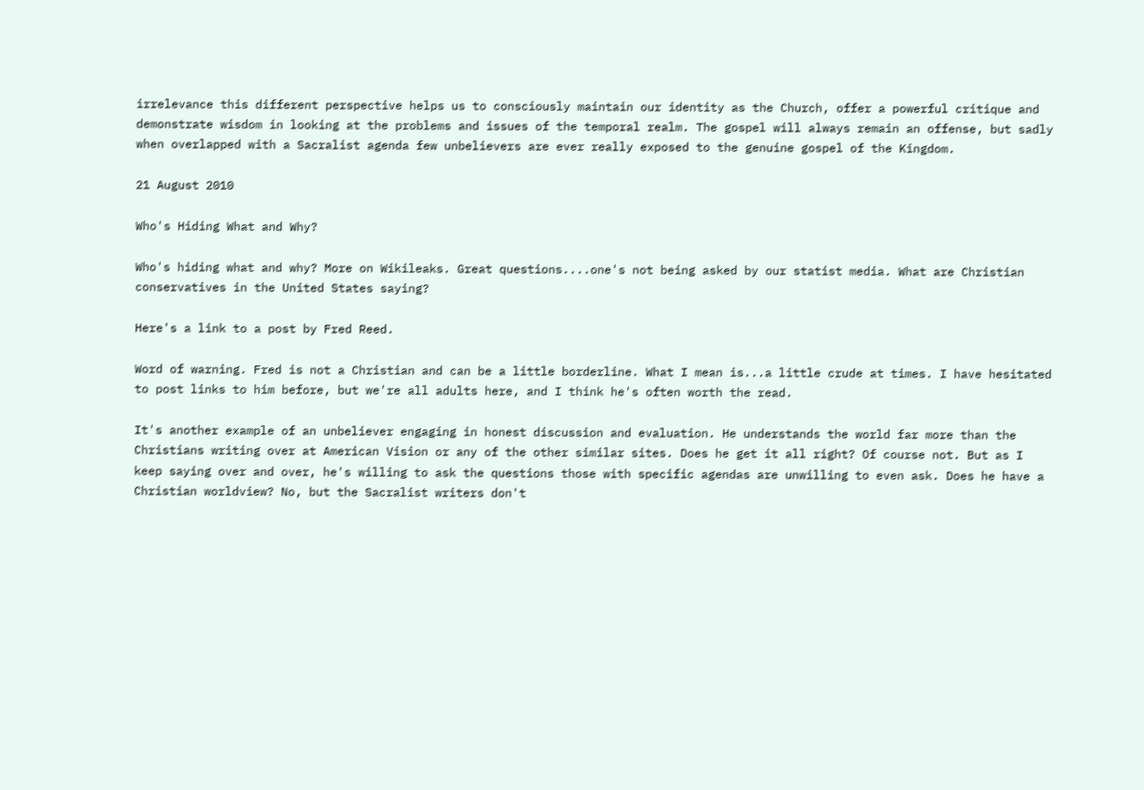irrelevance this different perspective helps us to consciously maintain our identity as the Church, offer a powerful critique and demonstrate wisdom in looking at the problems and issues of the temporal realm. The gospel will always remain an offense, but sadly when overlapped with a Sacralist agenda few unbelievers are ever really exposed to the genuine gospel of the Kingdom.

21 August 2010

Who's Hiding What and Why?

Who's hiding what and why? More on Wikileaks. Great questions....one's not being asked by our statist media. What are Christian conservatives in the United States saying?

Here's a link to a post by Fred Reed.

Word of warning. Fred is not a Christian and can be a little borderline. What I mean is...a little crude at times. I have hesitated to post links to him before, but we're all adults here, and I think he's often worth the read.

It's another example of an unbeliever engaging in honest discussion and evaluation. He understands the world far more than the Christians writing over at American Vision or any of the other similar sites. Does he get it all right? Of course not. But as I keep saying over and over, he's willing to ask the questions those with specific agendas are unwilling to even ask. Does he have a Christian worldview? No, but the Sacralist writers don't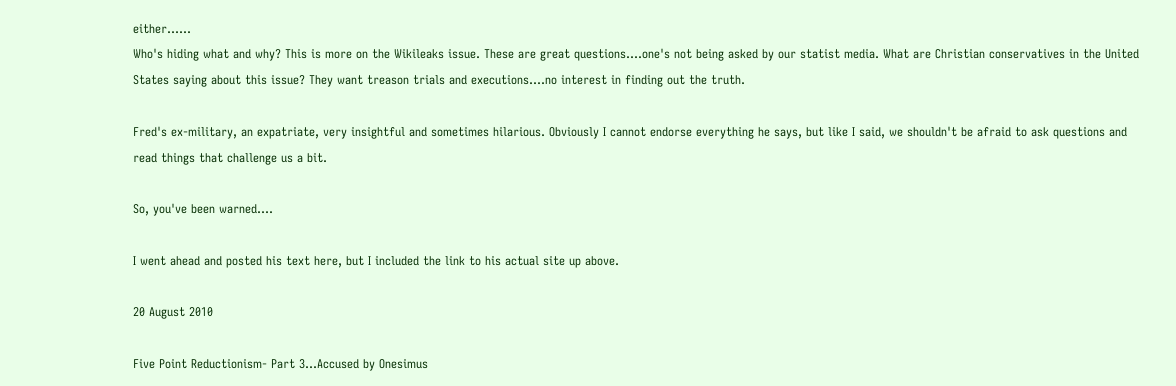either......
Who's hiding what and why? This is more on the Wikileaks issue. These are great questions....one's not being asked by our statist media. What are Christian conservatives in the United States saying about this issue? They want treason trials and executions....no interest in finding out the truth.

Fred's ex-military, an expatriate, very insightful and sometimes hilarious. Obviously I cannot endorse everything he says, but like I said, we shouldn't be afraid to ask questions and read things that challenge us a bit.

So, you've been warned....

I went ahead and posted his text here, but I included the link to his actual site up above.

20 August 2010

Five Point Reductionism- Part 3...Accused by Onesimus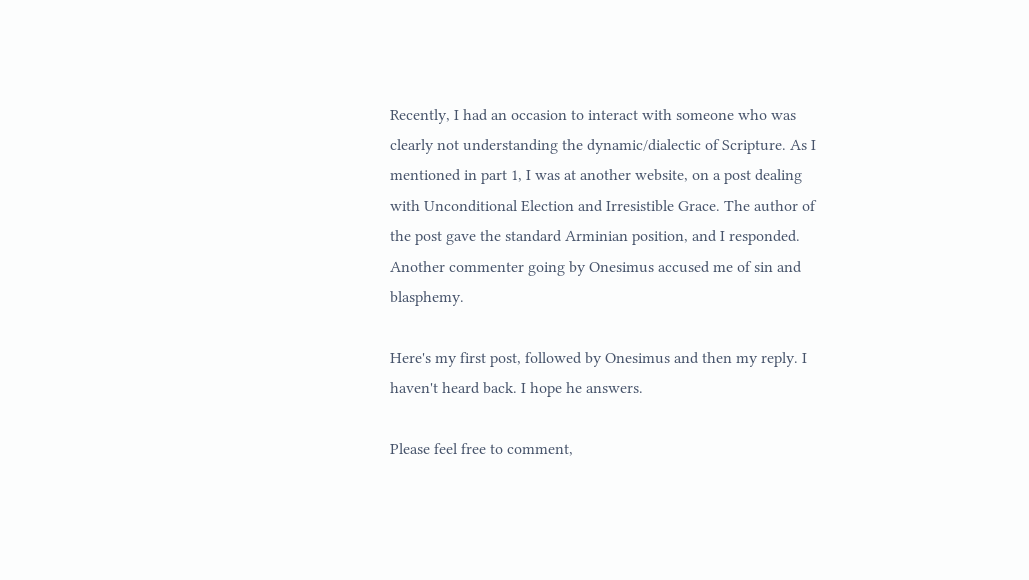Recently, I had an occasion to interact with someone who was clearly not understanding the dynamic/dialectic of Scripture. As I mentioned in part 1, I was at another website, on a post dealing with Unconditional Election and Irresistible Grace. The author of the post gave the standard Arminian position, and I responded. Another commenter going by Onesimus accused me of sin and blasphemy.

Here's my first post, followed by Onesimus and then my reply. I haven't heard back. I hope he answers.

Please feel free to comment,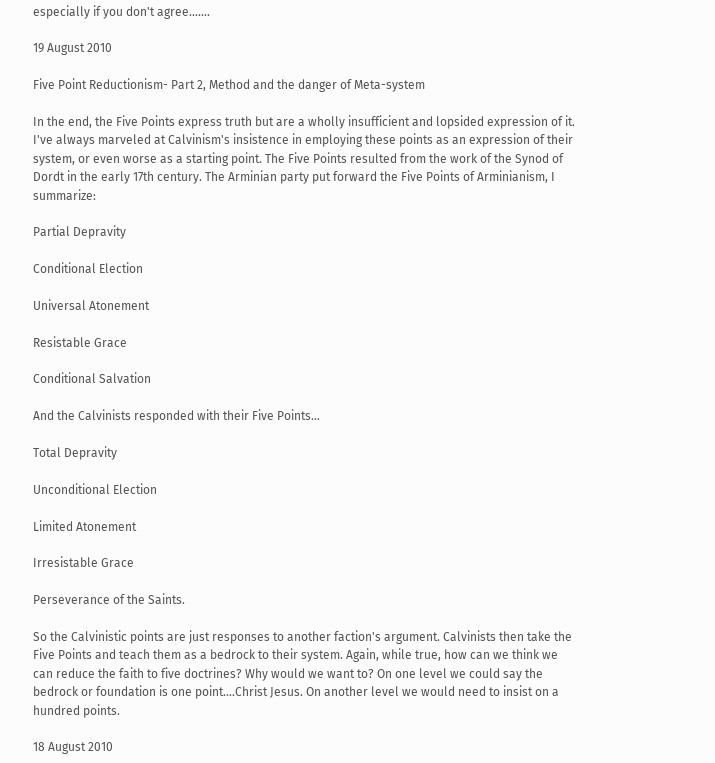especially if you don't agree.......

19 August 2010

Five Point Reductionism- Part 2, Method and the danger of Meta-system

In the end, the Five Points express truth but are a wholly insufficient and lopsided expression of it. I've always marveled at Calvinism's insistence in employing these points as an expression of their system, or even worse as a starting point. The Five Points resulted from the work of the Synod of Dordt in the early 17th century. The Arminian party put forward the Five Points of Arminianism, I summarize:

Partial Depravity

Conditional Election

Universal Atonement

Resistable Grace

Conditional Salvation

And the Calvinists responded with their Five Points...

Total Depravity

Unconditional Election

Limited Atonement

Irresistable Grace

Perseverance of the Saints.

So the Calvinistic points are just responses to another faction's argument. Calvinists then take the Five Points and teach them as a bedrock to their system. Again, while true, how can we think we can reduce the faith to five doctrines? Why would we want to? On one level we could say the bedrock or foundation is one point....Christ Jesus. On another level we would need to insist on a hundred points.

18 August 2010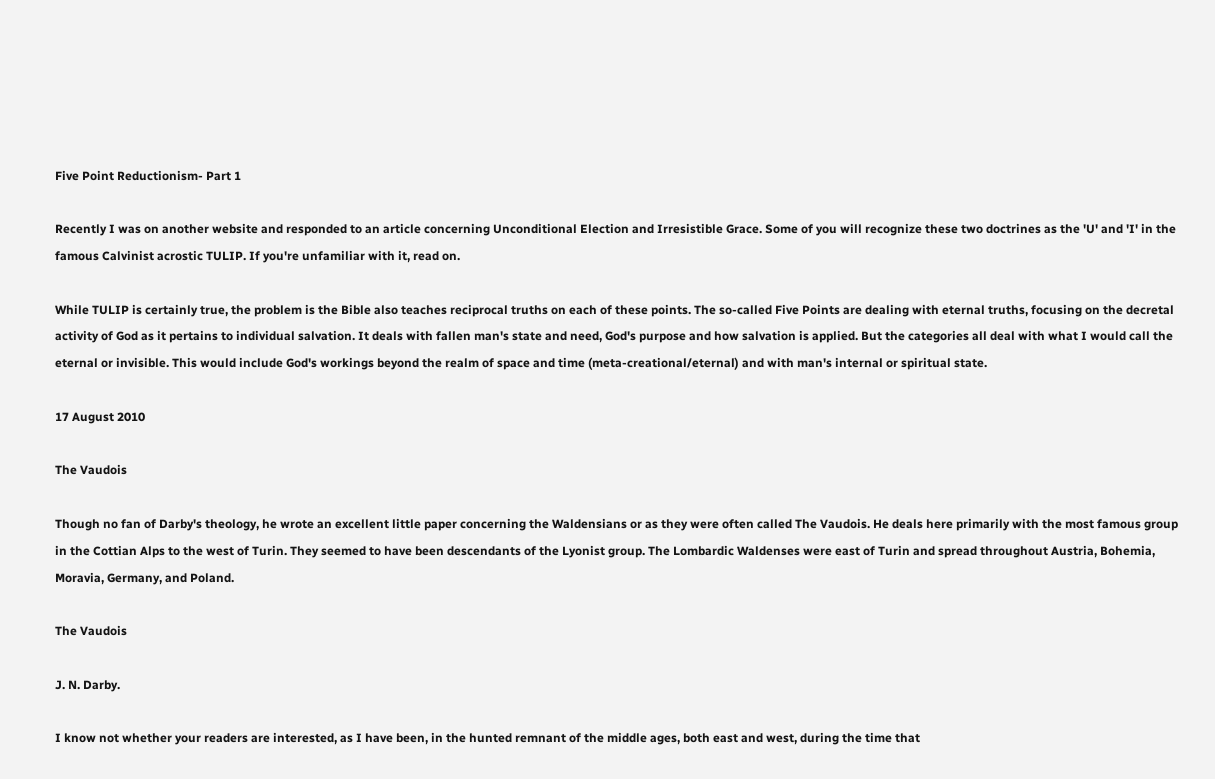Five Point Reductionism- Part 1

Recently I was on another website and responded to an article concerning Unconditional Election and Irresistible Grace. Some of you will recognize these two doctrines as the 'U' and 'I' in the famous Calvinist acrostic TULIP. If you're unfamiliar with it, read on.

While TULIP is certainly true, the problem is the Bible also teaches reciprocal truths on each of these points. The so-called Five Points are dealing with eternal truths, focusing on the decretal activity of God as it pertains to individual salvation. It deals with fallen man's state and need, God's purpose and how salvation is applied. But the categories all deal with what I would call the eternal or invisible. This would include God's workings beyond the realm of space and time (meta-creational/eternal) and with man's internal or spiritual state.

17 August 2010

The Vaudois

Though no fan of Darby's theology, he wrote an excellent little paper concerning the Waldensians or as they were often called The Vaudois. He deals here primarily with the most famous group in the Cottian Alps to the west of Turin. They seemed to have been descendants of the Lyonist group. The Lombardic Waldenses were east of Turin and spread throughout Austria, Bohemia, Moravia, Germany, and Poland.

The Vaudois

J. N. Darby.

I know not whether your readers are interested, as I have been, in the hunted remnant of the middle ages, both east and west, during the time that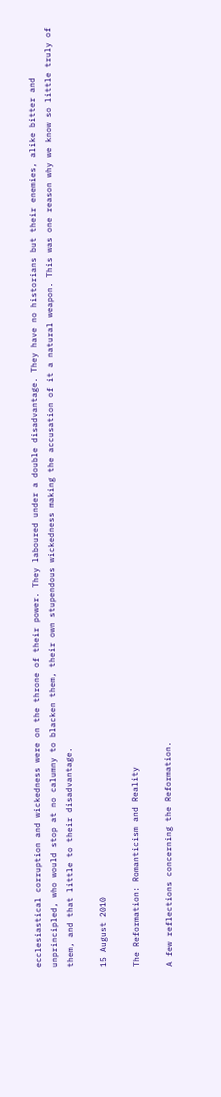ecclesiastical corruption and wickedness were on the throne of their power. They laboured under a double disadvantage. They have no historians but their enemies, alike bitter and unprincipled, who would stop at no calumny to blacken them, their own stupendous wickedness making the accusation of it a natural weapon. This was one reason why we know so little truly of them, and that little to their disadvantage.

15 August 2010

The Reformation: Romanticism and Reality

A few reflections concerning the Reformation.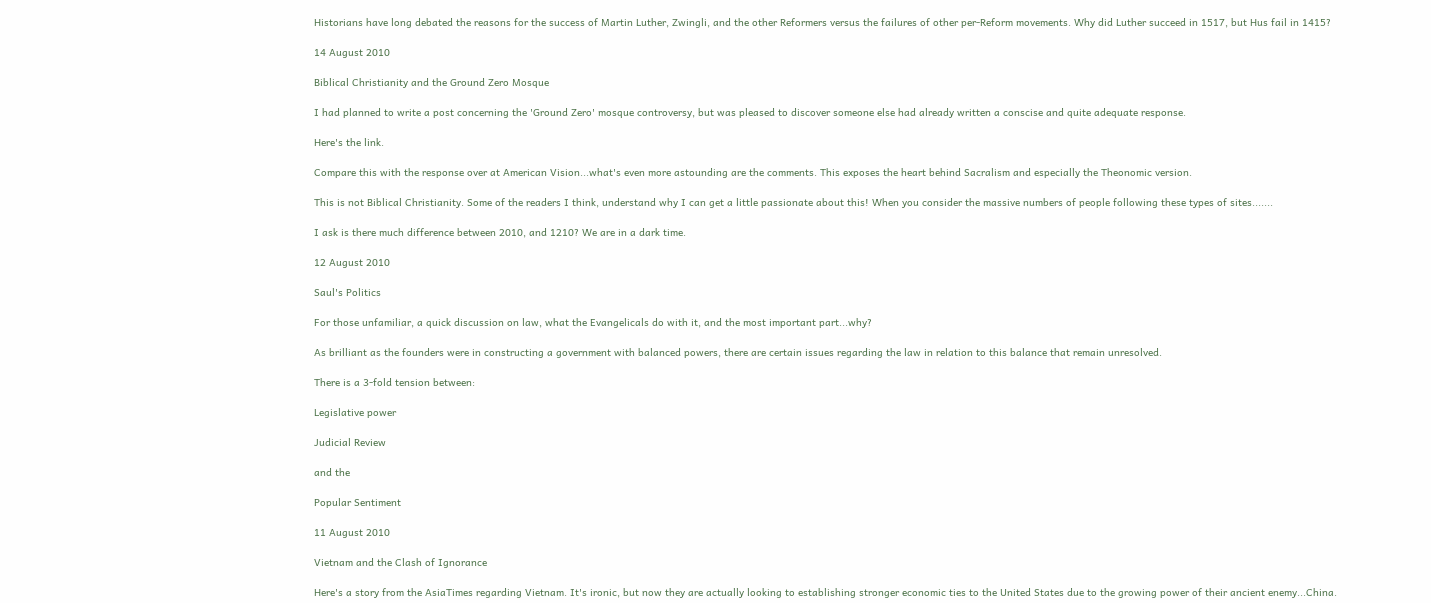Historians have long debated the reasons for the success of Martin Luther, Zwingli, and the other Reformers versus the failures of other per-Reform movements. Why did Luther succeed in 1517, but Hus fail in 1415?

14 August 2010

Biblical Christianity and the Ground Zero Mosque

I had planned to write a post concerning the 'Ground Zero' mosque controversy, but was pleased to discover someone else had already written a conscise and quite adequate response.

Here's the link.

Compare this with the response over at American Vision...what's even more astounding are the comments. This exposes the heart behind Sacralism and especially the Theonomic version.

This is not Biblical Christianity. Some of the readers I think, understand why I can get a little passionate about this! When you consider the massive numbers of people following these types of sites.......

I ask is there much difference between 2010, and 1210? We are in a dark time.

12 August 2010

Saul's Politics

For those unfamiliar, a quick discussion on law, what the Evangelicals do with it, and the most important part...why?

As brilliant as the founders were in constructing a government with balanced powers, there are certain issues regarding the law in relation to this balance that remain unresolved.

There is a 3-fold tension between:

Legislative power

Judicial Review

and the

Popular Sentiment

11 August 2010

Vietnam and the Clash of Ignorance

Here's a story from the AsiaTimes regarding Vietnam. It's ironic, but now they are actually looking to establishing stronger economic ties to the United States due to the growing power of their ancient enemy...China.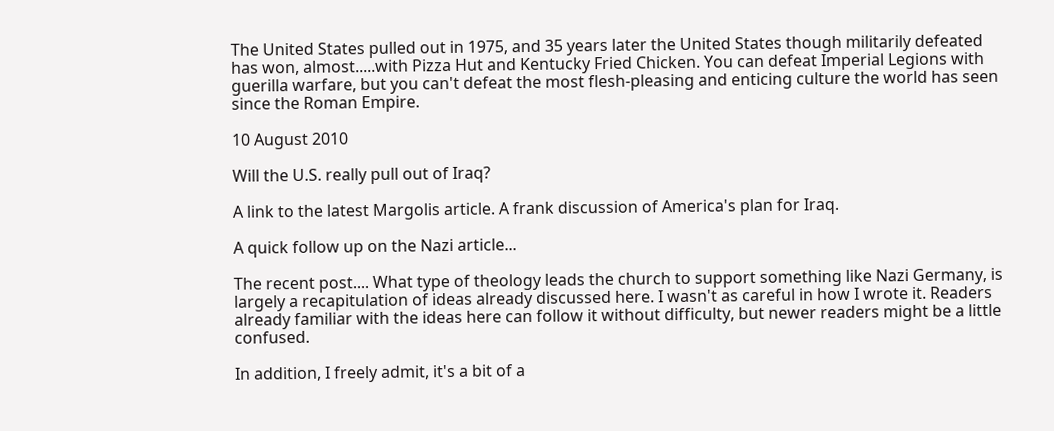The United States pulled out in 1975, and 35 years later the United States though militarily defeated has won, almost.....with Pizza Hut and Kentucky Fried Chicken. You can defeat Imperial Legions with guerilla warfare, but you can't defeat the most flesh-pleasing and enticing culture the world has seen since the Roman Empire.

10 August 2010

Will the U.S. really pull out of Iraq?

A link to the latest Margolis article. A frank discussion of America's plan for Iraq.

A quick follow up on the Nazi article...

The recent post.... What type of theology leads the church to support something like Nazi Germany, is largely a recapitulation of ideas already discussed here. I wasn't as careful in how I wrote it. Readers already familiar with the ideas here can follow it without difficulty, but newer readers might be a little confused.

In addition, I freely admit, it's a bit of a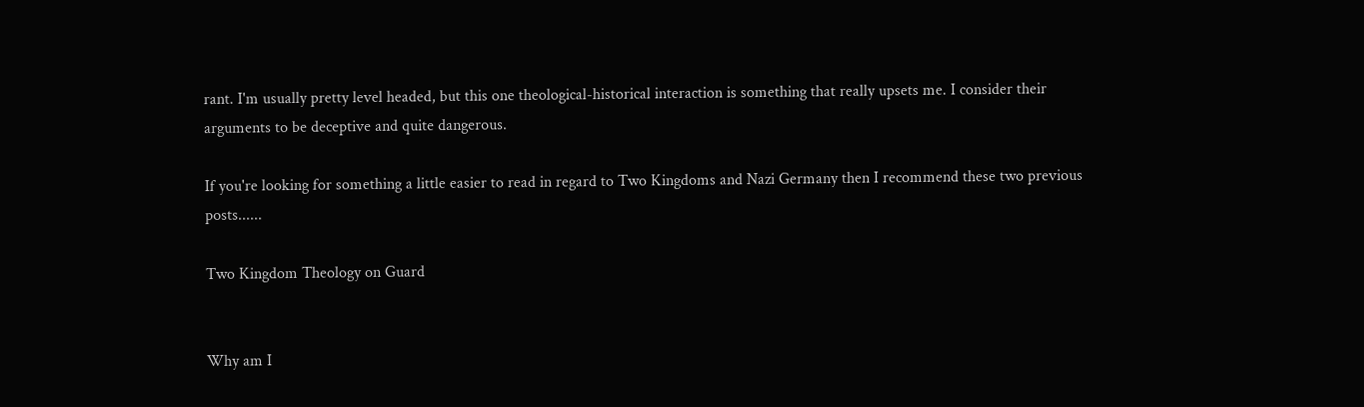rant. I'm usually pretty level headed, but this one theological-historical interaction is something that really upsets me. I consider their arguments to be deceptive and quite dangerous.

If you're looking for something a little easier to read in regard to Two Kingdoms and Nazi Germany then I recommend these two previous posts......

Two Kingdom Theology on Guard


Why am I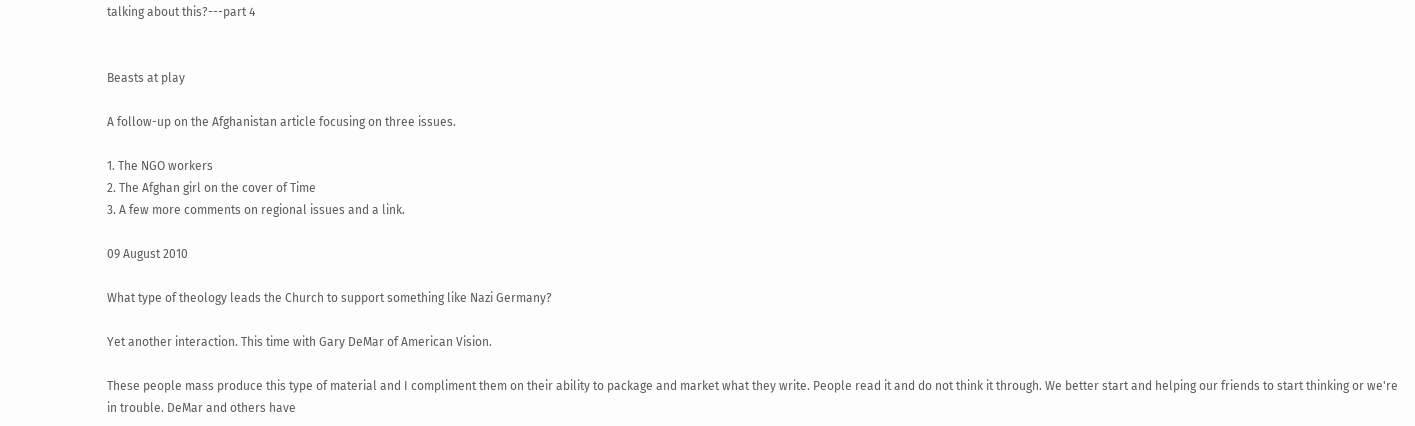talking about this?---part 4


Beasts at play

A follow-up on the Afghanistan article focusing on three issues.

1. The NGO workers
2. The Afghan girl on the cover of Time
3. A few more comments on regional issues and a link.

09 August 2010

What type of theology leads the Church to support something like Nazi Germany?

Yet another interaction. This time with Gary DeMar of American Vision.

These people mass produce this type of material and I compliment them on their ability to package and market what they write. People read it and do not think it through. We better start and helping our friends to start thinking or we're in trouble. DeMar and others have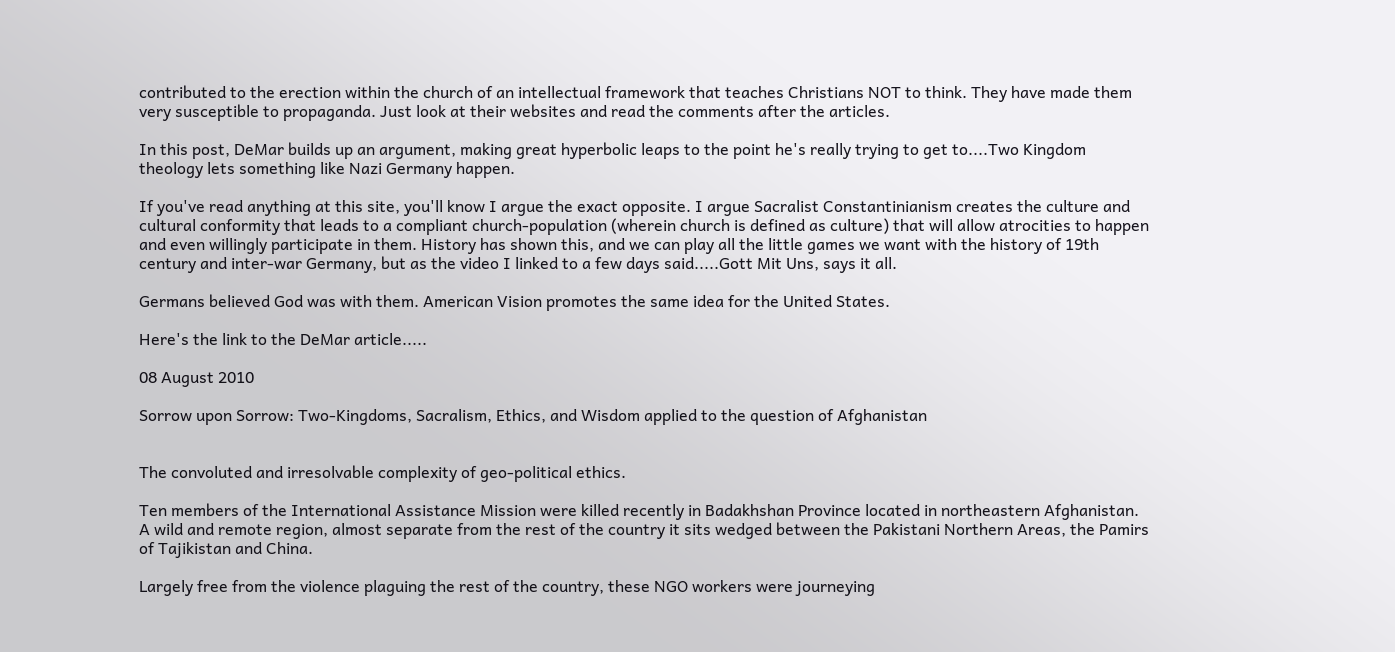contributed to the erection within the church of an intellectual framework that teaches Christians NOT to think. They have made them very susceptible to propaganda. Just look at their websites and read the comments after the articles.

In this post, DeMar builds up an argument, making great hyperbolic leaps to the point he's really trying to get to....Two Kingdom theology lets something like Nazi Germany happen.

If you've read anything at this site, you'll know I argue the exact opposite. I argue Sacralist Constantinianism creates the culture and cultural conformity that leads to a compliant church-population (wherein church is defined as culture) that will allow atrocities to happen and even willingly participate in them. History has shown this, and we can play all the little games we want with the history of 19th century and inter-war Germany, but as the video I linked to a few days said.....Gott Mit Uns, says it all.

Germans believed God was with them. American Vision promotes the same idea for the United States.

Here's the link to the DeMar article.....

08 August 2010

Sorrow upon Sorrow: Two-Kingdoms, Sacralism, Ethics, and Wisdom applied to the question of Afghanistan


The convoluted and irresolvable complexity of geo-political ethics.

Ten members of the International Assistance Mission were killed recently in Badakhshan Province located in northeastern Afghanistan. A wild and remote region, almost separate from the rest of the country it sits wedged between the Pakistani Northern Areas, the Pamirs of Tajikistan and China.

Largely free from the violence plaguing the rest of the country, these NGO workers were journeying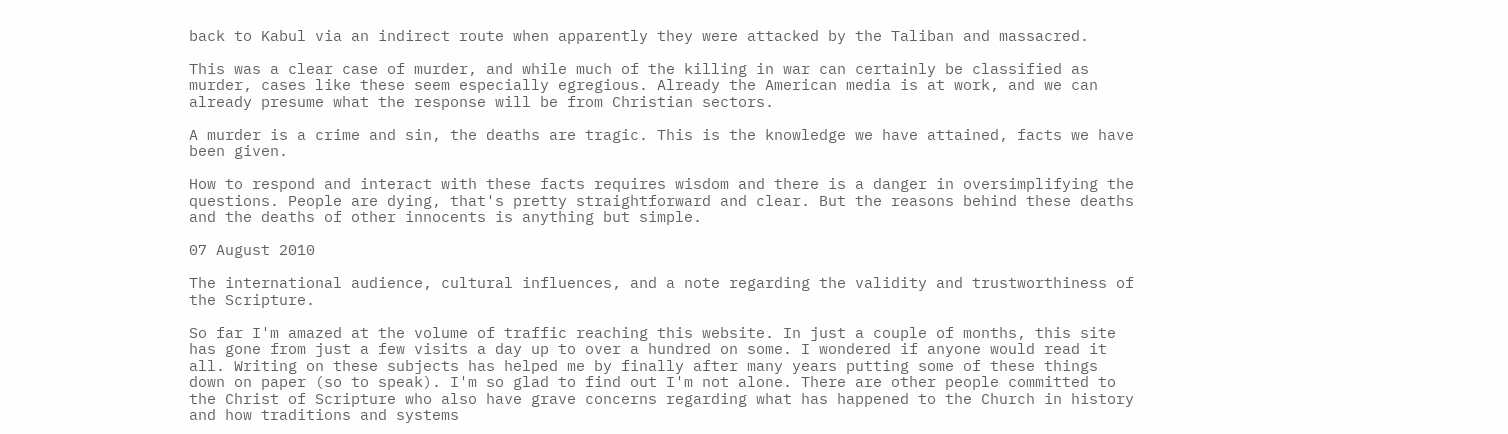back to Kabul via an indirect route when apparently they were attacked by the Taliban and massacred.

This was a clear case of murder, and while much of the killing in war can certainly be classified as murder, cases like these seem especially egregious. Already the American media is at work, and we can already presume what the response will be from Christian sectors.

A murder is a crime and sin, the deaths are tragic. This is the knowledge we have attained, facts we have been given.

How to respond and interact with these facts requires wisdom and there is a danger in oversimplifying the questions. People are dying, that's pretty straightforward and clear. But the reasons behind these deaths and the deaths of other innocents is anything but simple.

07 August 2010

The international audience, cultural influences, and a note regarding the validity and trustworthiness of the Scripture.

So far I'm amazed at the volume of traffic reaching this website. In just a couple of months, this site has gone from just a few visits a day up to over a hundred on some. I wondered if anyone would read it all. Writing on these subjects has helped me by finally after many years putting some of these things down on paper (so to speak). I'm so glad to find out I'm not alone. There are other people committed to the Christ of Scripture who also have grave concerns regarding what has happened to the Church in history and how traditions and systems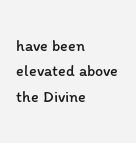have been elevated above the Divine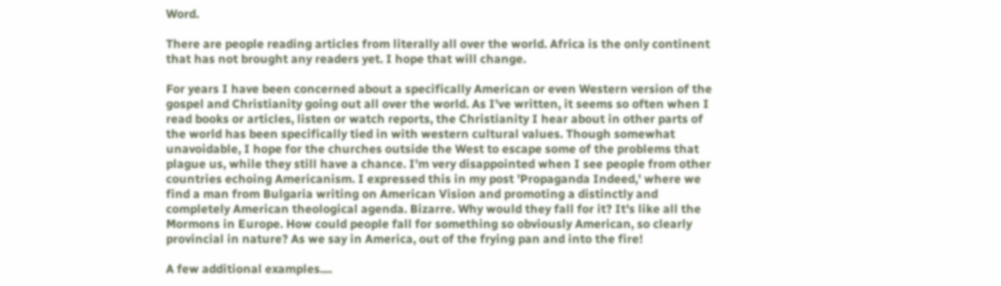Word.

There are people reading articles from literally all over the world. Africa is the only continent that has not brought any readers yet. I hope that will change.

For years I have been concerned about a specifically American or even Western version of the gospel and Christianity going out all over the world. As I've written, it seems so often when I read books or articles, listen or watch reports, the Christianity I hear about in other parts of the world has been specifically tied in with western cultural values. Though somewhat unavoidable, I hope for the churches outside the West to escape some of the problems that plague us, while they still have a chance. I'm very disappointed when I see people from other countries echoing Americanism. I expressed this in my post 'Propaganda Indeed,' where we find a man from Bulgaria writing on American Vision and promoting a distinctly and completely American theological agenda. Bizarre. Why would they fall for it? It's like all the Mormons in Europe. How could people fall for something so obviously American, so clearly provincial in nature? As we say in America, out of the frying pan and into the fire!

A few additional examples....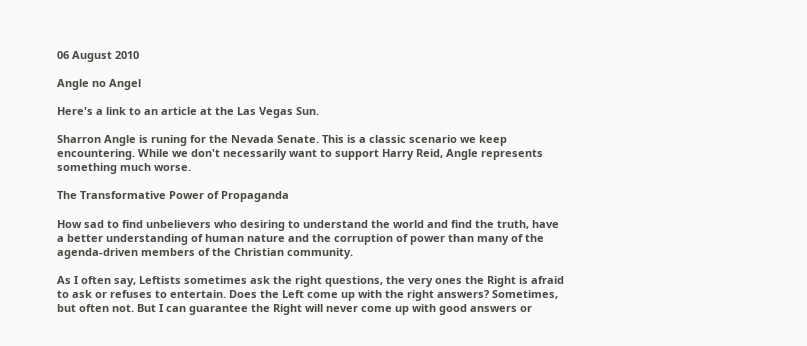06 August 2010

Angle no Angel

Here's a link to an article at the Las Vegas Sun.

Sharron Angle is runing for the Nevada Senate. This is a classic scenario we keep encountering. While we don't necessarily want to support Harry Reid, Angle represents something much worse.

The Transformative Power of Propaganda

How sad to find unbelievers who desiring to understand the world and find the truth, have a better understanding of human nature and the corruption of power than many of the agenda-driven members of the Christian community.

As I often say, Leftists sometimes ask the right questions, the very ones the Right is afraid to ask or refuses to entertain. Does the Left come up with the right answers? Sometimes, but often not. But I can guarantee the Right will never come up with good answers or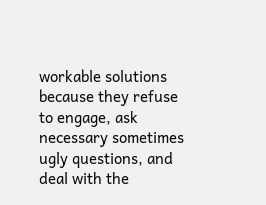workable solutions because they refuse to engage, ask necessary sometimes ugly questions, and deal with the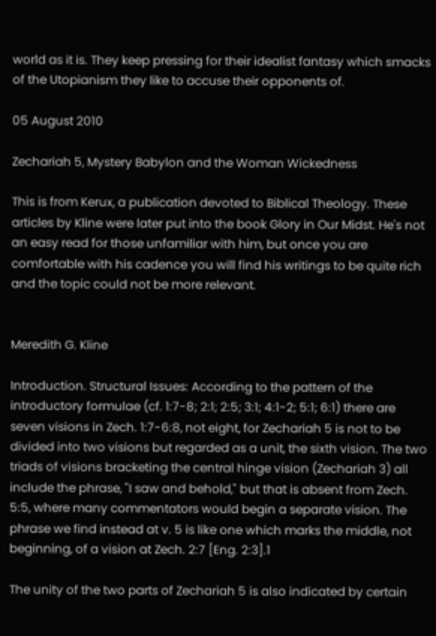world as it is. They keep pressing for their idealist fantasy which smacks of the Utopianism they like to accuse their opponents of.

05 August 2010

Zechariah 5, Mystery Babylon and the Woman Wickedness

This is from Kerux, a publication devoted to Biblical Theology. These articles by Kline were later put into the book Glory in Our Midst. He's not an easy read for those unfamiliar with him, but once you are comfortable with his cadence you will find his writings to be quite rich and the topic could not be more relevant.


Meredith G. Kline

Introduction. Structural Issues: According to the pattern of the introductory formulae (cf. 1:7-8; 2:1; 2:5; 3:1; 4:1-2; 5:1; 6:1) there are seven visions in Zech. 1:7-6:8, not eight, for Zechariah 5 is not to be divided into two visions but regarded as a unit, the sixth vision. The two triads of visions bracketing the central hinge vision (Zechariah 3) all include the phrase, "I saw and behold," but that is absent from Zech. 5:5, where many commentators would begin a separate vision. The phrase we find instead at v. 5 is like one which marks the middle, not beginning, of a vision at Zech. 2:7 [Eng. 2:3].1

The unity of the two parts of Zechariah 5 is also indicated by certain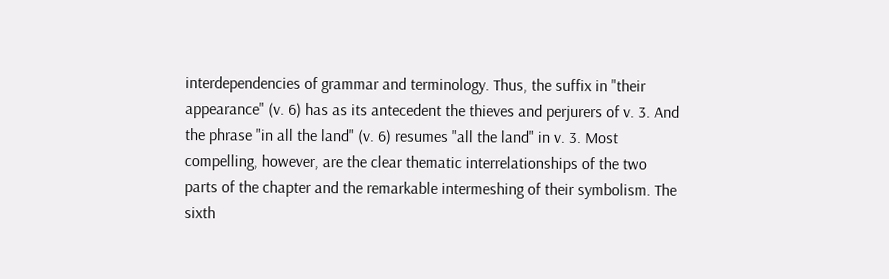interdependencies of grammar and terminology. Thus, the suffix in "their appearance" (v. 6) has as its antecedent the thieves and perjurers of v. 3. And the phrase "in all the land" (v. 6) resumes "all the land" in v. 3. Most compelling, however, are the clear thematic interrelationships of the two parts of the chapter and the remarkable intermeshing of their symbolism. The sixth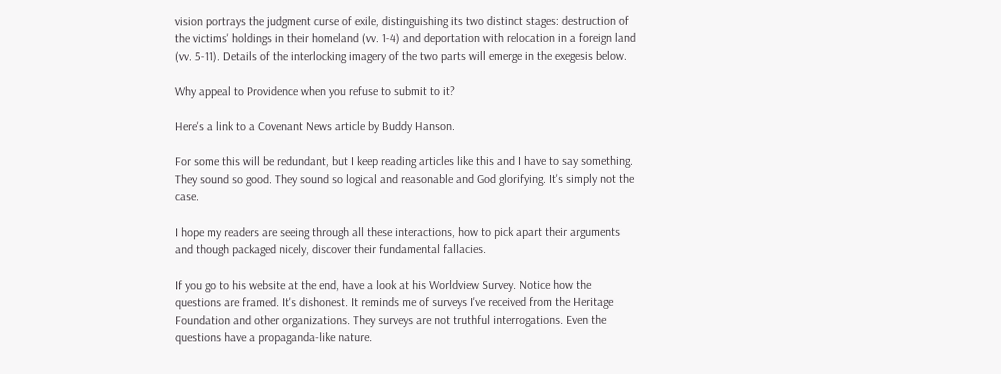vision portrays the judgment curse of exile, distinguishing its two distinct stages: destruction of the victims' holdings in their homeland (vv. 1-4) and deportation with relocation in a foreign land (vv. 5-11). Details of the interlocking imagery of the two parts will emerge in the exegesis below.

Why appeal to Providence when you refuse to submit to it?

Here's a link to a Covenant News article by Buddy Hanson.

For some this will be redundant, but I keep reading articles like this and I have to say something. They sound so good. They sound so logical and reasonable and God glorifying. It's simply not the case.

I hope my readers are seeing through all these interactions, how to pick apart their arguments and though packaged nicely, discover their fundamental fallacies.

If you go to his website at the end, have a look at his Worldview Survey. Notice how the questions are framed. It's dishonest. It reminds me of surveys I've received from the Heritage Foundation and other organizations. They surveys are not truthful interrogations. Even the questions have a propaganda-like nature.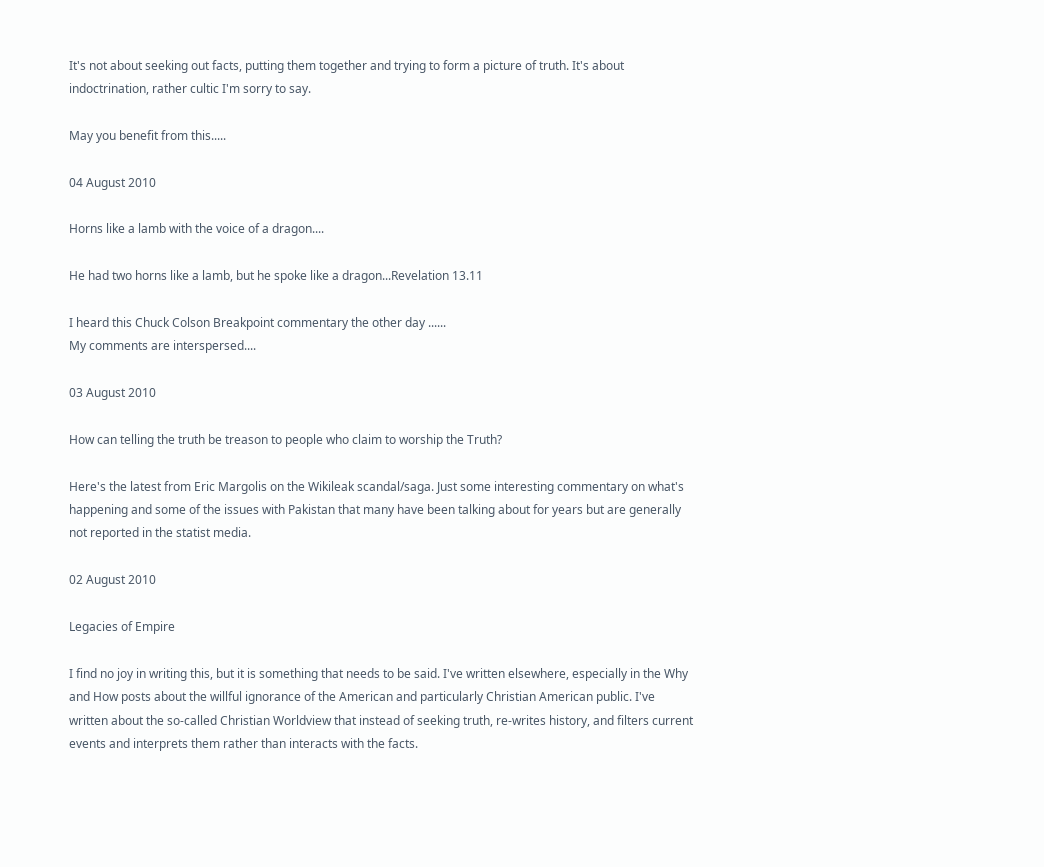It's not about seeking out facts, putting them together and trying to form a picture of truth. It's about indoctrination, rather cultic I'm sorry to say.

May you benefit from this.....

04 August 2010

Horns like a lamb with the voice of a dragon....

He had two horns like a lamb, but he spoke like a dragon...Revelation 13.11

I heard this Chuck Colson Breakpoint commentary the other day ......
My comments are interspersed....

03 August 2010

How can telling the truth be treason to people who claim to worship the Truth?

Here's the latest from Eric Margolis on the Wikileak scandal/saga. Just some interesting commentary on what's happening and some of the issues with Pakistan that many have been talking about for years but are generally not reported in the statist media.

02 August 2010

Legacies of Empire

I find no joy in writing this, but it is something that needs to be said. I've written elsewhere, especially in the Why and How posts about the willful ignorance of the American and particularly Christian American public. I've written about the so-called Christian Worldview that instead of seeking truth, re-writes history, and filters current events and interprets them rather than interacts with the facts.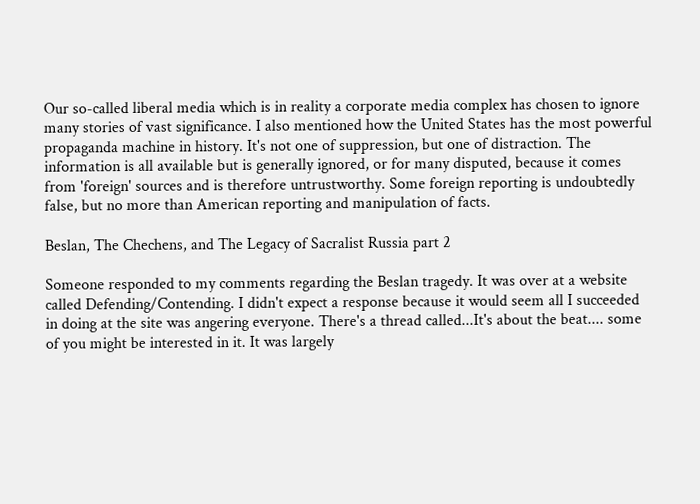Our so-called liberal media which is in reality a corporate media complex has chosen to ignore many stories of vast significance. I also mentioned how the United States has the most powerful propaganda machine in history. It's not one of suppression, but one of distraction. The information is all available but is generally ignored, or for many disputed, because it comes from 'foreign' sources and is therefore untrustworthy. Some foreign reporting is undoubtedly false, but no more than American reporting and manipulation of facts.

Beslan, The Chechens, and The Legacy of Sacralist Russia part 2

Someone responded to my comments regarding the Beslan tragedy. It was over at a website called Defending/Contending. I didn't expect a response because it would seem all I succeeded in doing at the site was angering everyone. There's a thread called...It's about the beat.... some of you might be interested in it. It was largely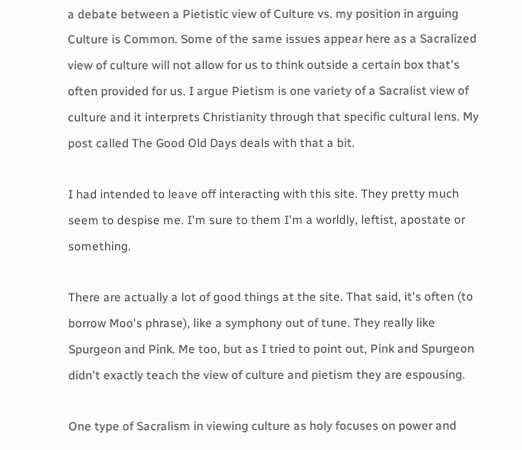a debate between a Pietistic view of Culture vs. my position in arguing Culture is Common. Some of the same issues appear here as a Sacralized view of culture will not allow for us to think outside a certain box that's often provided for us. I argue Pietism is one variety of a Sacralist view of culture and it interprets Christianity through that specific cultural lens. My post called The Good Old Days deals with that a bit.

I had intended to leave off interacting with this site. They pretty much seem to despise me. I'm sure to them I'm a worldly, leftist, apostate or something.

There are actually a lot of good things at the site. That said, it's often (to borrow Moo's phrase), like a symphony out of tune. They really like Spurgeon and Pink. Me too, but as I tried to point out, Pink and Spurgeon didn't exactly teach the view of culture and pietism they are espousing.

One type of Sacralism in viewing culture as holy focuses on power and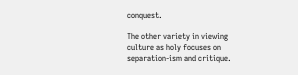conquest.

The other variety in viewing culture as holy focuses on separation-ism and critique.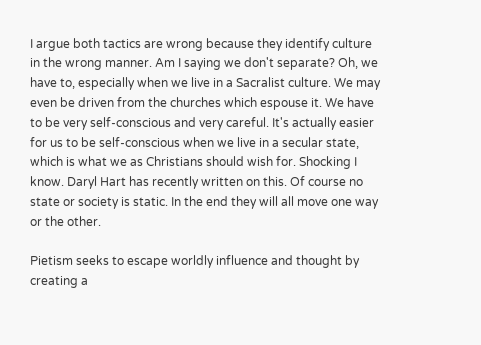I argue both tactics are wrong because they identify culture in the wrong manner. Am I saying we don't separate? Oh, we have to, especially when we live in a Sacralist culture. We may even be driven from the churches which espouse it. We have to be very self-conscious and very careful. It's actually easier for us to be self-conscious when we live in a secular state, which is what we as Christians should wish for. Shocking I know. Daryl Hart has recently written on this. Of course no state or society is static. In the end they will all move one way or the other.

Pietism seeks to escape worldly influence and thought by creating a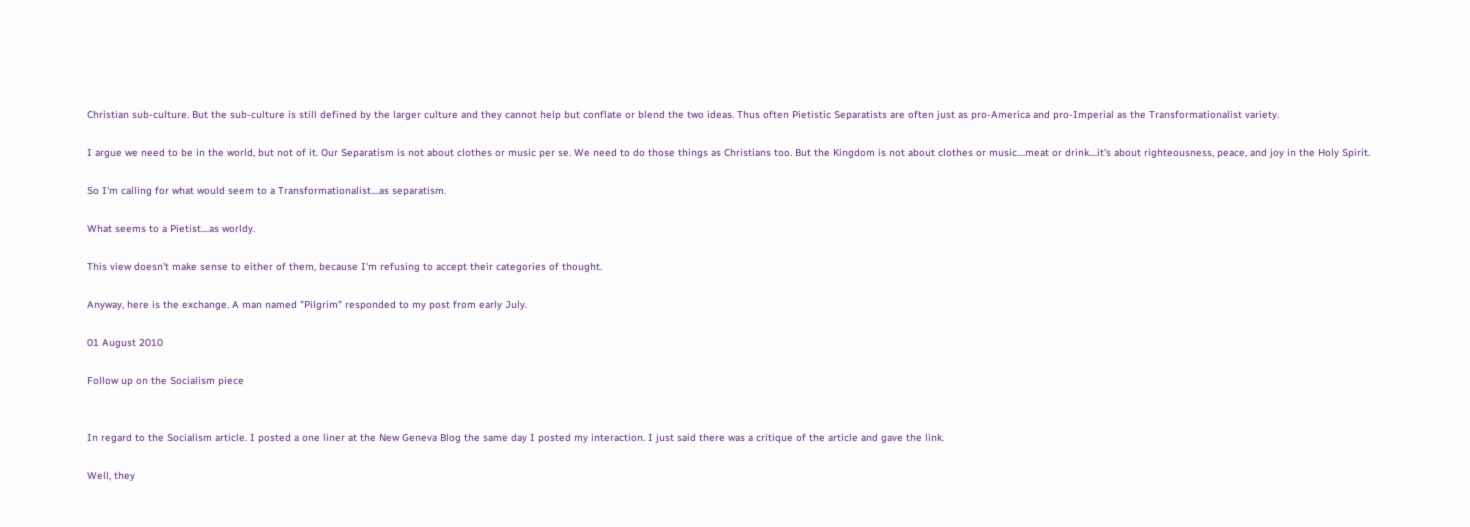Christian sub-culture. But the sub-culture is still defined by the larger culture and they cannot help but conflate or blend the two ideas. Thus often Pietistic Separatists are often just as pro-America and pro-Imperial as the Transformationalist variety.

I argue we need to be in the world, but not of it. Our Separatism is not about clothes or music per se. We need to do those things as Christians too. But the Kingdom is not about clothes or music....meat or drink....it's about righteousness, peace, and joy in the Holy Spirit.

So I'm calling for what would seem to a Transformationalist....as separatism.

What seems to a Pietist....as worldy.

This view doesn't make sense to either of them, because I'm refusing to accept their categories of thought.

Anyway, here is the exchange. A man named "Pilgrim" responded to my post from early July.

01 August 2010

Follow up on the Socialism piece


In regard to the Socialism article. I posted a one liner at the New Geneva Blog the same day I posted my interaction. I just said there was a critique of the article and gave the link.

Well, they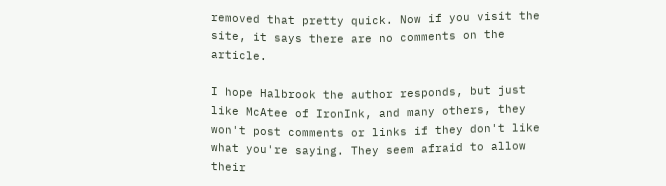removed that pretty quick. Now if you visit the site, it says there are no comments on the article.

I hope Halbrook the author responds, but just like McAtee of IronInk, and many others, they won't post comments or links if they don't like what you're saying. They seem afraid to allow their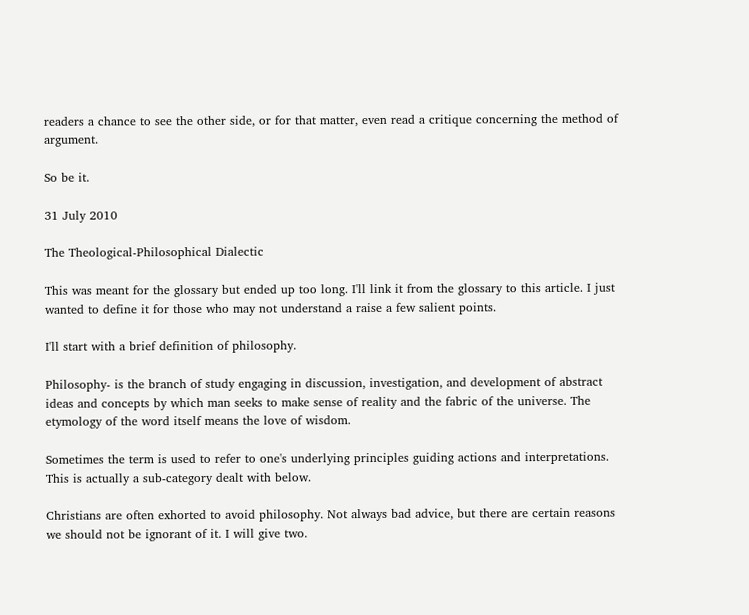readers a chance to see the other side, or for that matter, even read a critique concerning the method of argument.

So be it.

31 July 2010

The Theological-Philosophical Dialectic

This was meant for the glossary but ended up too long. I'll link it from the glossary to this article. I just wanted to define it for those who may not understand a raise a few salient points.

I'll start with a brief definition of philosophy.

Philosophy- is the branch of study engaging in discussion, investigation, and development of abstract ideas and concepts by which man seeks to make sense of reality and the fabric of the universe. The etymology of the word itself means the love of wisdom.

Sometimes the term is used to refer to one's underlying principles guiding actions and interpretations. This is actually a sub-category dealt with below.

Christians are often exhorted to avoid philosophy. Not always bad advice, but there are certain reasons we should not be ignorant of it. I will give two.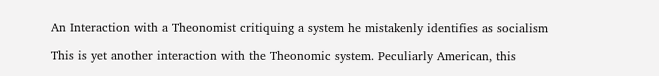An Interaction with a Theonomist critiquing a system he mistakenly identifies as socialism

This is yet another interaction with the Theonomic system. Peculiarly American, this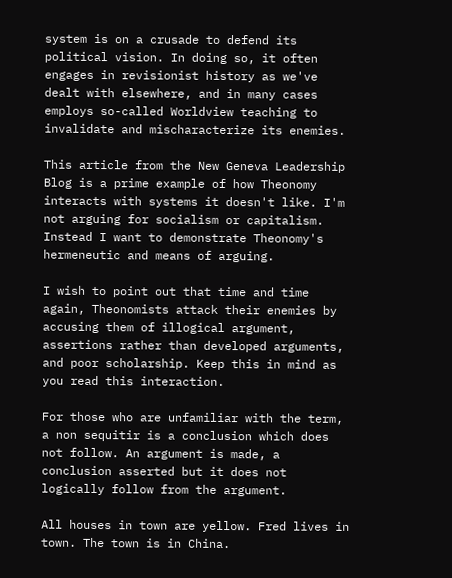system is on a crusade to defend its political vision. In doing so, it often engages in revisionist history as we've dealt with elsewhere, and in many cases employs so-called Worldview teaching to invalidate and mischaracterize its enemies.

This article from the New Geneva Leadership Blog is a prime example of how Theonomy interacts with systems it doesn't like. I'm not arguing for socialism or capitalism. Instead I want to demonstrate Theonomy's hermeneutic and means of arguing.

I wish to point out that time and time again, Theonomists attack their enemies by accusing them of illogical argument, assertions rather than developed arguments, and poor scholarship. Keep this in mind as you read this interaction.

For those who are unfamiliar with the term, a non sequitir is a conclusion which does not follow. An argument is made, a conclusion asserted but it does not logically follow from the argument.

All houses in town are yellow. Fred lives in town. The town is in China.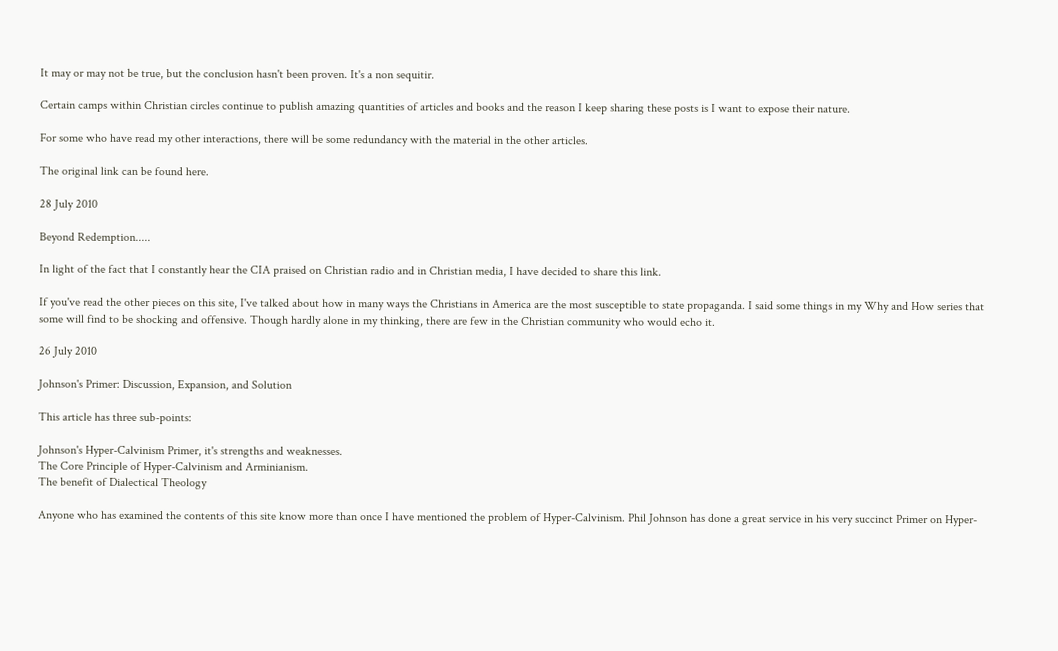It may or may not be true, but the conclusion hasn't been proven. It's a non sequitir.

Certain camps within Christian circles continue to publish amazing quantities of articles and books and the reason I keep sharing these posts is I want to expose their nature.

For some who have read my other interactions, there will be some redundancy with the material in the other articles.

The original link can be found here.

28 July 2010

Beyond Redemption.....

In light of the fact that I constantly hear the CIA praised on Christian radio and in Christian media, I have decided to share this link.

If you've read the other pieces on this site, I've talked about how in many ways the Christians in America are the most susceptible to state propaganda. I said some things in my Why and How series that some will find to be shocking and offensive. Though hardly alone in my thinking, there are few in the Christian community who would echo it.

26 July 2010

Johnson's Primer: Discussion, Expansion, and Solution

This article has three sub-points:

Johnson's Hyper-Calvinism Primer, it's strengths and weaknesses.
The Core Principle of Hyper-Calvinism and Arminianism.
The benefit of Dialectical Theology

Anyone who has examined the contents of this site know more than once I have mentioned the problem of Hyper-Calvinism. Phil Johnson has done a great service in his very succinct Primer on Hyper-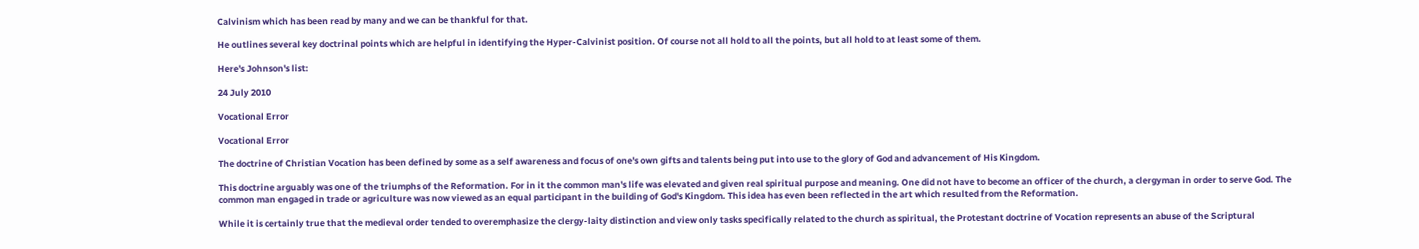Calvinism which has been read by many and we can be thankful for that.

He outlines several key doctrinal points which are helpful in identifying the Hyper-Calvinist position. Of course not all hold to all the points, but all hold to at least some of them.

Here's Johnson's list:

24 July 2010

Vocational Error

Vocational Error

The doctrine of Christian Vocation has been defined by some as a self awareness and focus of one's own gifts and talents being put into use to the glory of God and advancement of His Kingdom.

This doctrine arguably was one of the triumphs of the Reformation. For in it the common man's life was elevated and given real spiritual purpose and meaning. One did not have to become an officer of the church, a clergyman in order to serve God. The common man engaged in trade or agriculture was now viewed as an equal participant in the building of God's Kingdom. This idea has even been reflected in the art which resulted from the Reformation.

While it is certainly true that the medieval order tended to overemphasize the clergy-laity distinction and view only tasks specifically related to the church as spiritual, the Protestant doctrine of Vocation represents an abuse of the Scriptural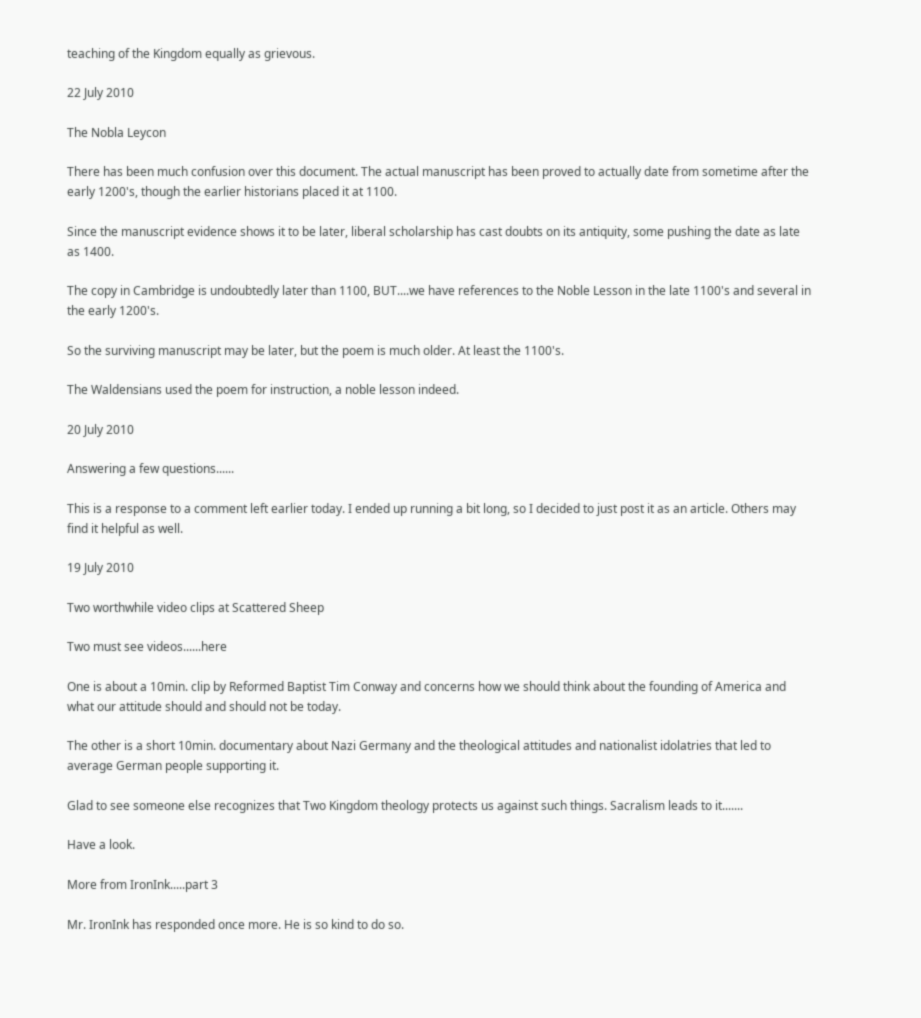teaching of the Kingdom equally as grievous.

22 July 2010

The Nobla Leycon

There has been much confusion over this document. The actual manuscript has been proved to actually date from sometime after the early 1200's, though the earlier historians placed it at 1100.

Since the manuscript evidence shows it to be later, liberal scholarship has cast doubts on its antiquity, some pushing the date as late as 1400.

The copy in Cambridge is undoubtedly later than 1100, BUT....we have references to the Noble Lesson in the late 1100's and several in the early 1200's.

So the surviving manuscript may be later, but the poem is much older. At least the 1100's.

The Waldensians used the poem for instruction, a noble lesson indeed.

20 July 2010

Answering a few questions......

This is a response to a comment left earlier today. I ended up running a bit long, so I decided to just post it as an article. Others may find it helpful as well.

19 July 2010

Two worthwhile video clips at Scattered Sheep

Two must see videos......here

One is about a 10min. clip by Reformed Baptist Tim Conway and concerns how we should think about the founding of America and what our attitude should and should not be today.

The other is a short 10min. documentary about Nazi Germany and the theological attitudes and nationalist idolatries that led to average German people supporting it.

Glad to see someone else recognizes that Two Kingdom theology protects us against such things. Sacralism leads to it.......

Have a look.

More from IronInk.....part 3

Mr. IronInk has responded once more. He is so kind to do so.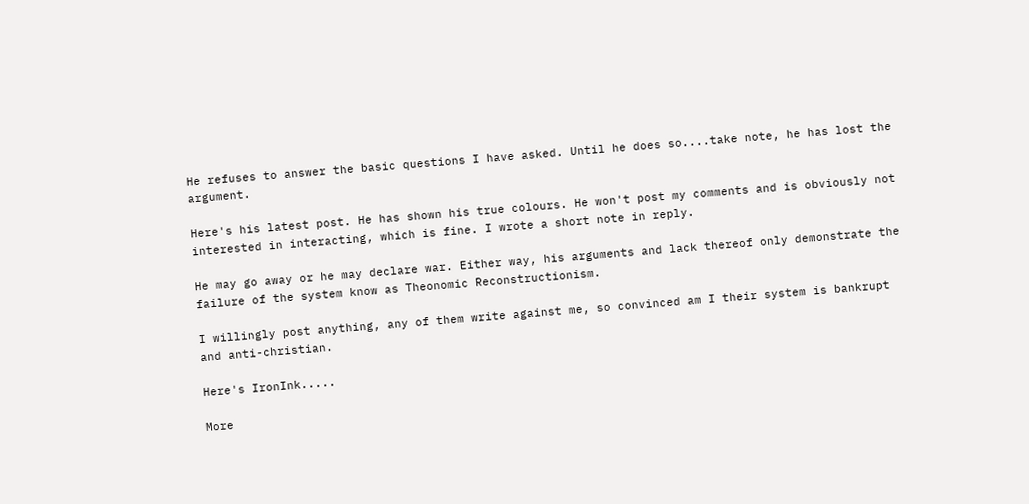He refuses to answer the basic questions I have asked. Until he does so....take note, he has lost the argument.

Here's his latest post. He has shown his true colours. He won't post my comments and is obviously not interested in interacting, which is fine. I wrote a short note in reply.

He may go away or he may declare war. Either way, his arguments and lack thereof only demonstrate the failure of the system know as Theonomic Reconstructionism.

I willingly post anything, any of them write against me, so convinced am I their system is bankrupt and anti-christian.

Here's IronInk.....

More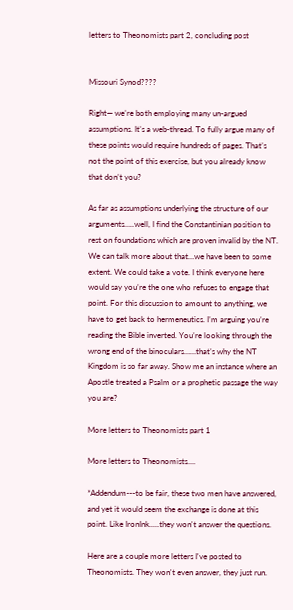letters to Theonomists part 2, concluding post


Missouri Synod????

Right— we’re both employing many un-argued assumptions. It’s a web-thread. To fully argue many of these points would require hundreds of pages. That’s not the point of this exercise, but you already know that don’t you?

As far as assumptions underlying the structure of our arguments…..well, I find the Constantinian position to rest on foundations which are proven invalid by the NT. We can talk more about that…we have been to some extent. We could take a vote. I think everyone here would say you’re the one who refuses to engage that point. For this discussion to amount to anything, we have to get back to hermeneutics. I’m arguing you’re reading the Bible inverted. You’re looking through the wrong end of the binoculars……that’s why the NT Kingdom is so far away. Show me an instance where an Apostle treated a Psalm or a prophetic passage the way you are?

More letters to Theonomists part 1

More letters to Theonomists....

*Addendum---to be fair, these two men have answered, and yet it would seem the exchange is done at this point. Like IronInk.....they won't answer the questions.

Here are a couple more letters I've posted to Theonomists. They won't even answer, they just run.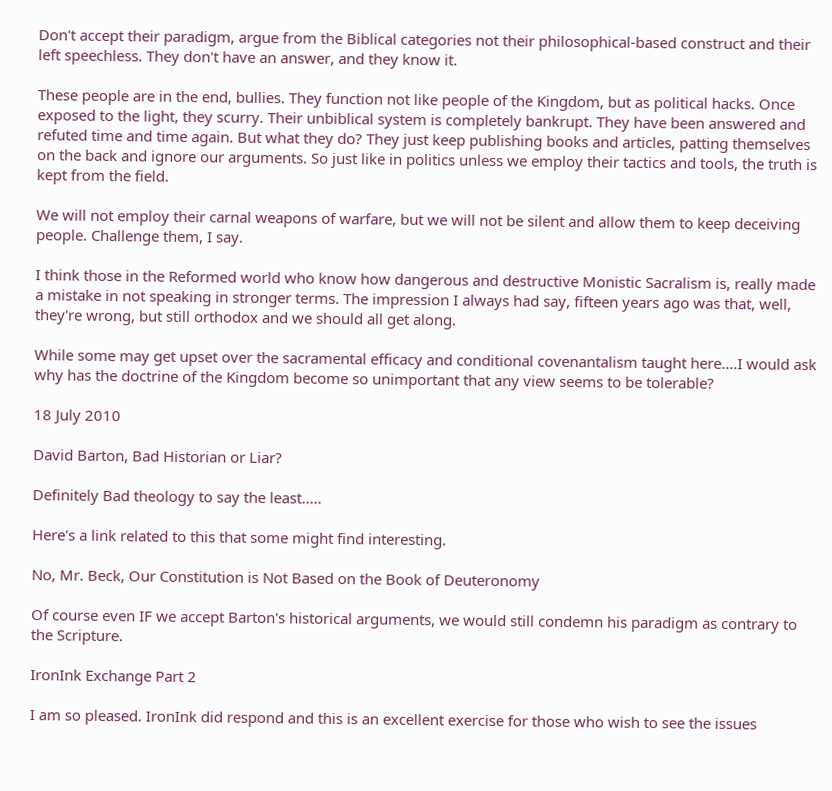Don't accept their paradigm, argue from the Biblical categories not their philosophical-based construct and their left speechless. They don't have an answer, and they know it.

These people are in the end, bullies. They function not like people of the Kingdom, but as political hacks. Once exposed to the light, they scurry. Their unbiblical system is completely bankrupt. They have been answered and refuted time and time again. But what they do? They just keep publishing books and articles, patting themselves on the back and ignore our arguments. So just like in politics unless we employ their tactics and tools, the truth is kept from the field.

We will not employ their carnal weapons of warfare, but we will not be silent and allow them to keep deceiving people. Challenge them, I say.

I think those in the Reformed world who know how dangerous and destructive Monistic Sacralism is, really made a mistake in not speaking in stronger terms. The impression I always had say, fifteen years ago was that, well, they're wrong, but still orthodox and we should all get along.

While some may get upset over the sacramental efficacy and conditional covenantalism taught here....I would ask why has the doctrine of the Kingdom become so unimportant that any view seems to be tolerable?

18 July 2010

David Barton, Bad Historian or Liar?

Definitely Bad theology to say the least.....

Here's a link related to this that some might find interesting.

No, Mr. Beck, Our Constitution is Not Based on the Book of Deuteronomy

Of course even IF we accept Barton's historical arguments, we would still condemn his paradigm as contrary to the Scripture.

IronInk Exchange Part 2

I am so pleased. IronInk did respond and this is an excellent exercise for those who wish to see the issues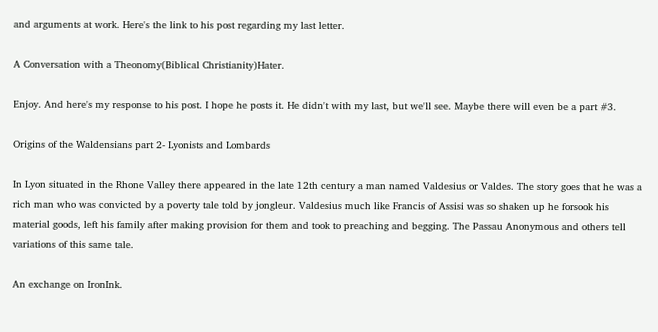and arguments at work. Here's the link to his post regarding my last letter.

A Conversation with a Theonomy(Biblical Christianity)Hater.

Enjoy. And here's my response to his post. I hope he posts it. He didn't with my last, but we'll see. Maybe there will even be a part #3.

Origins of the Waldensians part 2- Lyonists and Lombards

In Lyon situated in the Rhone Valley there appeared in the late 12th century a man named Valdesius or Valdes. The story goes that he was a rich man who was convicted by a poverty tale told by jongleur. Valdesius much like Francis of Assisi was so shaken up he forsook his material goods, left his family after making provision for them and took to preaching and begging. The Passau Anonymous and others tell variations of this same tale.

An exchange on IronInk.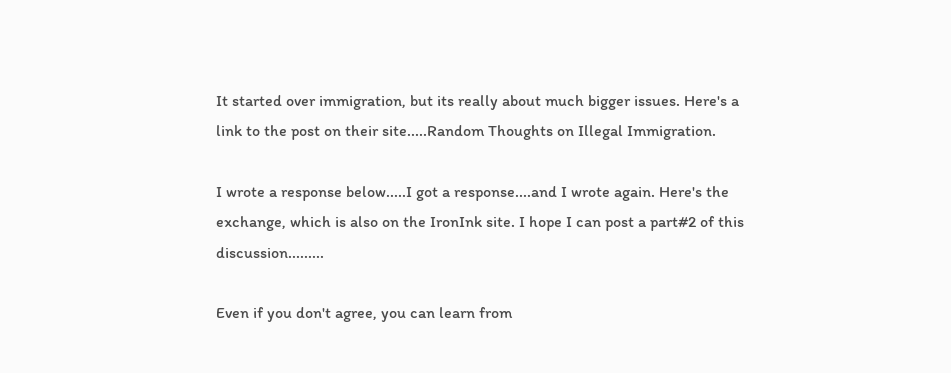It started over immigration, but its really about much bigger issues. Here's a link to the post on their site.....Random Thoughts on Illegal Immigration.

I wrote a response below.....I got a response....and I wrote again. Here's the exchange, which is also on the IronInk site. I hope I can post a part#2 of this discussion.........

Even if you don't agree, you can learn from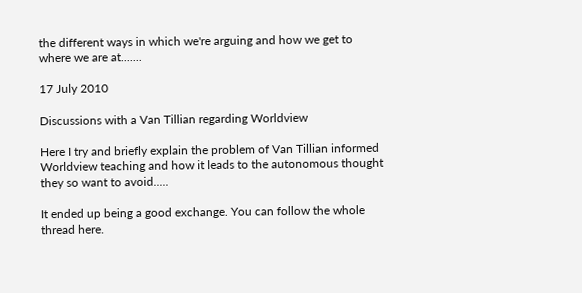the different ways in which we're arguing and how we get to where we are at.......

17 July 2010

Discussions with a Van Tillian regarding Worldview

Here I try and briefly explain the problem of Van Tillian informed Worldview teaching and how it leads to the autonomous thought they so want to avoid.....

It ended up being a good exchange. You can follow the whole thread here.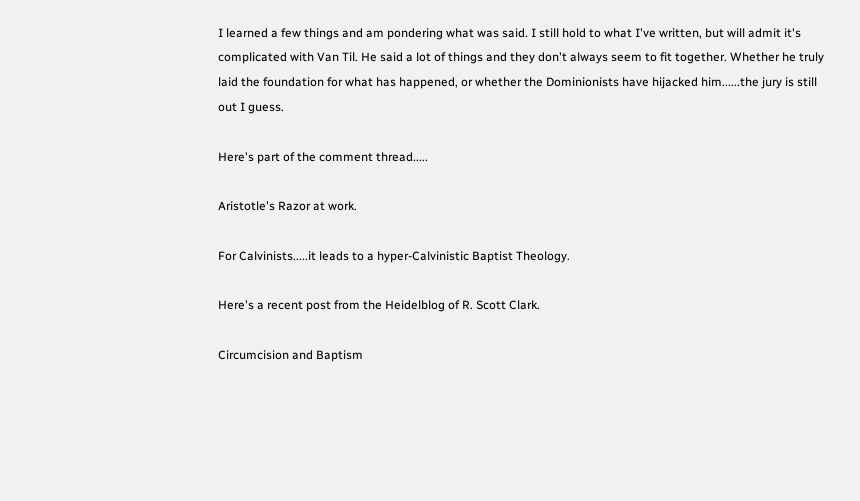I learned a few things and am pondering what was said. I still hold to what I've written, but will admit it's complicated with Van Til. He said a lot of things and they don't always seem to fit together. Whether he truly laid the foundation for what has happened, or whether the Dominionists have hijacked him......the jury is still out I guess.

Here's part of the comment thread.....

Aristotle's Razor at work.

For Calvinists.....it leads to a hyper-Calvinistic Baptist Theology.

Here's a recent post from the Heidelblog of R. Scott Clark.

Circumcision and Baptism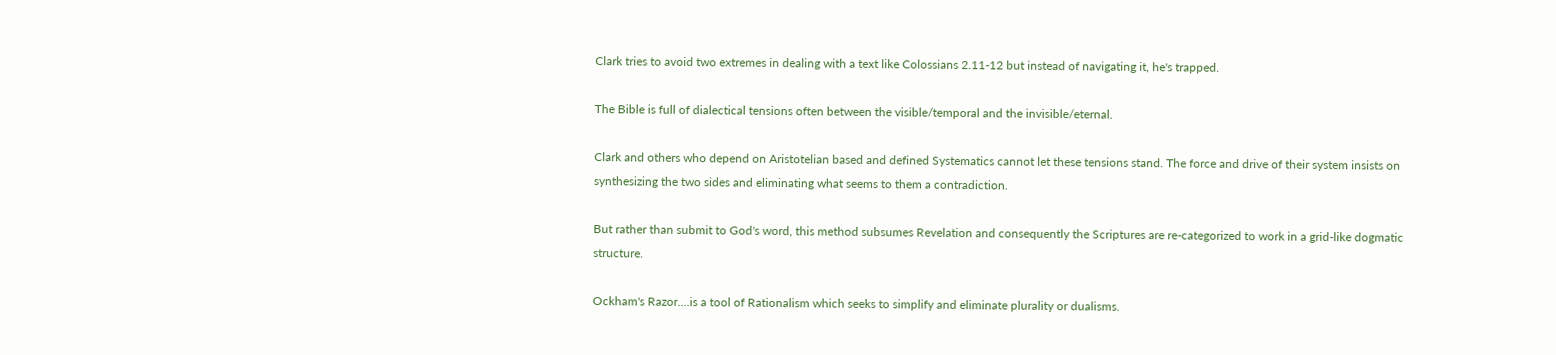Clark tries to avoid two extremes in dealing with a text like Colossians 2.11-12 but instead of navigating it, he's trapped.

The Bible is full of dialectical tensions often between the visible/temporal and the invisible/eternal.

Clark and others who depend on Aristotelian based and defined Systematics cannot let these tensions stand. The force and drive of their system insists on synthesizing the two sides and eliminating what seems to them a contradiction.

But rather than submit to God's word, this method subsumes Revelation and consequently the Scriptures are re-categorized to work in a grid-like dogmatic structure.

Ockham's Razor....is a tool of Rationalism which seeks to simplify and eliminate plurality or dualisms.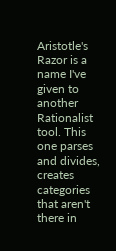Aristotle's Razor is a name I've given to another Rationalist tool. This one parses and divides, creates categories that aren't there in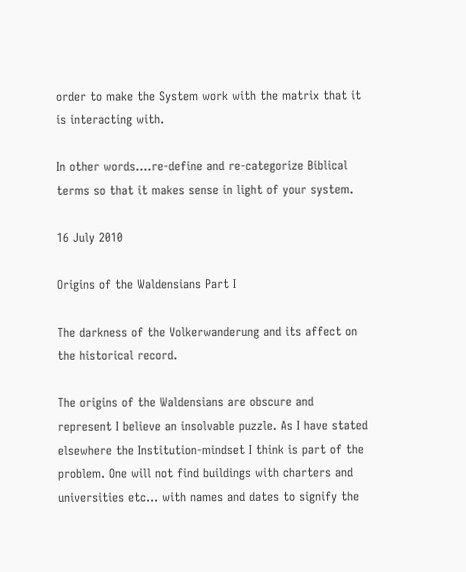order to make the System work with the matrix that it is interacting with.

In other words....re-define and re-categorize Biblical terms so that it makes sense in light of your system.

16 July 2010

Origins of the Waldensians Part I

The darkness of the Volkerwanderung and its affect on the historical record.

The origins of the Waldensians are obscure and represent I believe an insolvable puzzle. As I have stated elsewhere the Institution-mindset I think is part of the problem. One will not find buildings with charters and universities etc… with names and dates to signify the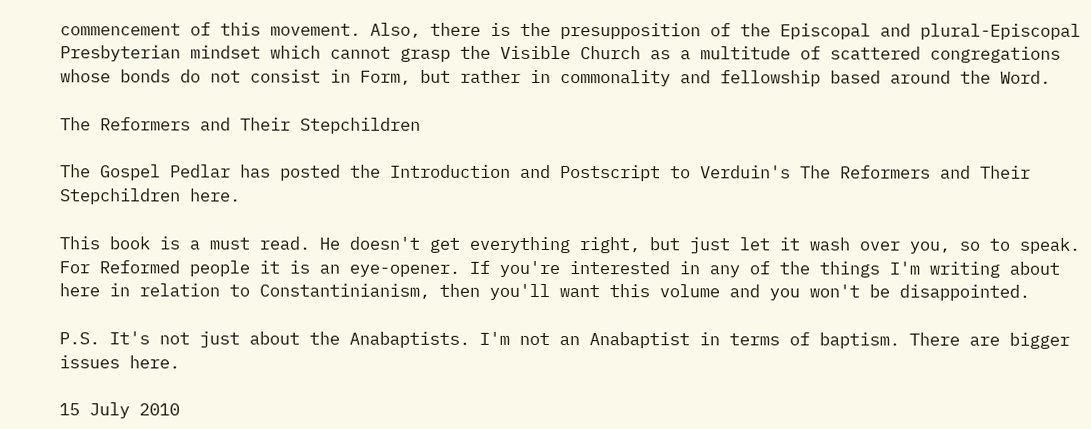commencement of this movement. Also, there is the presupposition of the Episcopal and plural-Episcopal Presbyterian mindset which cannot grasp the Visible Church as a multitude of scattered congregations whose bonds do not consist in Form, but rather in commonality and fellowship based around the Word.

The Reformers and Their Stepchildren

The Gospel Pedlar has posted the Introduction and Postscript to Verduin's The Reformers and Their Stepchildren here.

This book is a must read. He doesn't get everything right, but just let it wash over you, so to speak. For Reformed people it is an eye-opener. If you're interested in any of the things I'm writing about here in relation to Constantinianism, then you'll want this volume and you won't be disappointed.

P.S. It's not just about the Anabaptists. I'm not an Anabaptist in terms of baptism. There are bigger issues here.

15 July 2010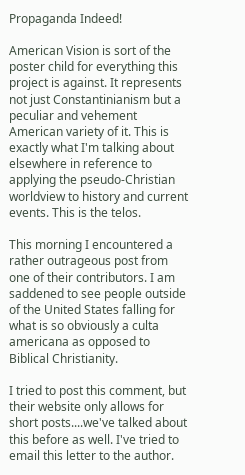Propaganda Indeed!

American Vision is sort of the poster child for everything this project is against. It represents not just Constantinianism but a peculiar and vehement American variety of it. This is exactly what I'm talking about elsewhere in reference to applying the pseudo-Christian worldview to history and current events. This is the telos.

This morning I encountered a rather outrageous post from one of their contributors. I am saddened to see people outside of the United States falling for what is so obviously a culta americana as opposed to Biblical Christianity.

I tried to post this comment, but their website only allows for short posts....we've talked about this before as well. I've tried to email this letter to the author.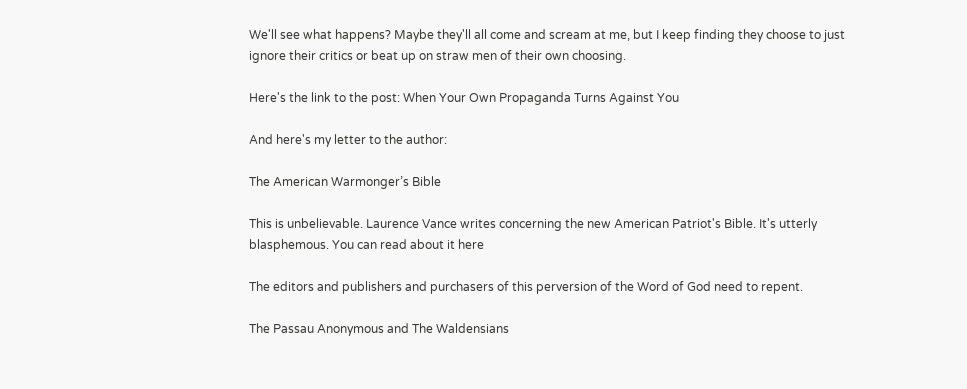We'll see what happens? Maybe they'll all come and scream at me, but I keep finding they choose to just ignore their critics or beat up on straw men of their own choosing.

Here's the link to the post: When Your Own Propaganda Turns Against You

And here's my letter to the author:

The American Warmonger’s Bible

This is unbelievable. Laurence Vance writes concerning the new American Patriot's Bible. It's utterly blasphemous. You can read about it here

The editors and publishers and purchasers of this perversion of the Word of God need to repent.

The Passau Anonymous and The Waldensians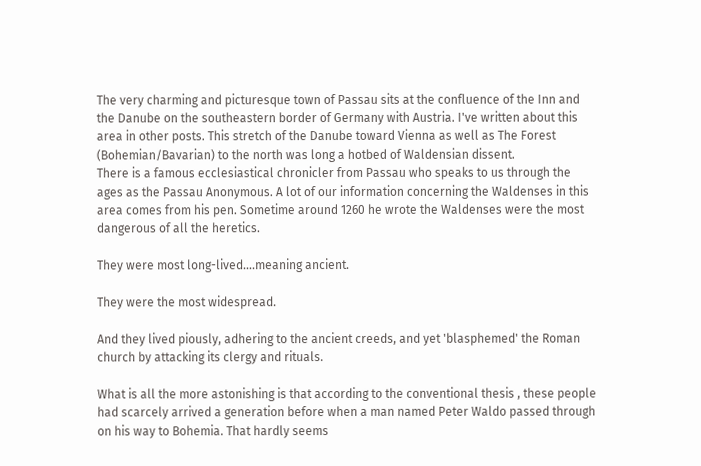The very charming and picturesque town of Passau sits at the confluence of the Inn and the Danube on the southeastern border of Germany with Austria. I've written about this area in other posts. This stretch of the Danube toward Vienna as well as The Forest (Bohemian/Bavarian) to the north was long a hotbed of Waldensian dissent.
There is a famous ecclesiastical chronicler from Passau who speaks to us through the ages as the Passau Anonymous. A lot of our information concerning the Waldenses in this area comes from his pen. Sometime around 1260 he wrote the Waldenses were the most dangerous of all the heretics.

They were most long-lived….meaning ancient.

They were the most widespread.

And they lived piously, adhering to the ancient creeds, and yet 'blasphemed' the Roman church by attacking its clergy and rituals.

What is all the more astonishing is that according to the conventional thesis , these people had scarcely arrived a generation before when a man named Peter Waldo passed through on his way to Bohemia. That hardly seems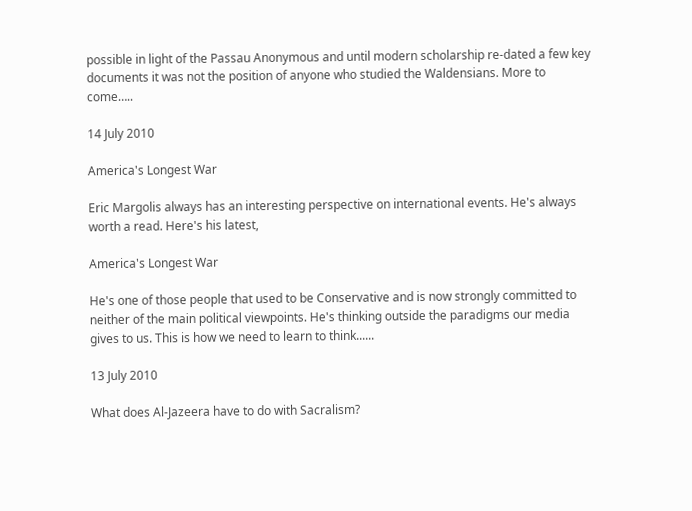possible in light of the Passau Anonymous and until modern scholarship re-dated a few key documents it was not the position of anyone who studied the Waldensians. More to come…..

14 July 2010

America's Longest War

Eric Margolis always has an interesting perspective on international events. He's always worth a read. Here's his latest,

America's Longest War

He's one of those people that used to be Conservative and is now strongly committed to neither of the main political viewpoints. He's thinking outside the paradigms our media gives to us. This is how we need to learn to think......

13 July 2010

What does Al-Jazeera have to do with Sacralism?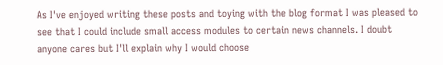As I've enjoyed writing these posts and toying with the blog format I was pleased to see that I could include small access modules to certain news channels. I doubt anyone cares but I'll explain why I would choose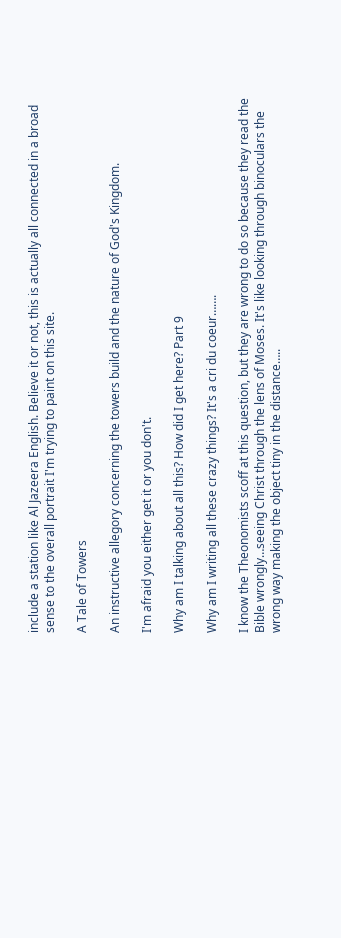include a station like Al Jazeera English. Believe it or not, this is actually all connected in a broad sense to the overall portrait I'm trying to paint on this site.

A Tale of Towers

An instructive allegory concerning the towers build and the nature of God's Kingdom.

I'm afraid you either get it or you don't.

Why am I talking about all this? How did I get here? Part 9

Why am I writing all these crazy things? It's a cri du coeur…….

I know the Theonomists scoff at this question, but they are wrong to do so because they read the Bible wrongly…seeing Christ through the lens of Moses. It's like looking through binoculars the wrong way making the object tiny in the distance…..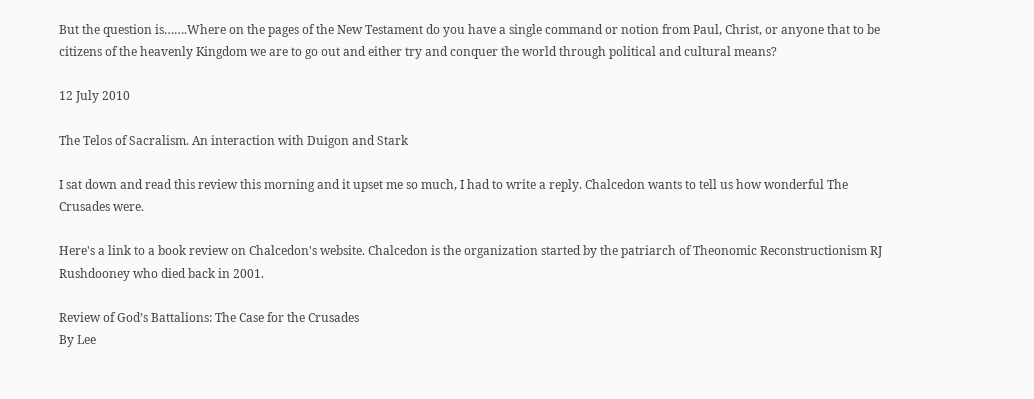But the question is…….Where on the pages of the New Testament do you have a single command or notion from Paul, Christ, or anyone that to be citizens of the heavenly Kingdom we are to go out and either try and conquer the world through political and cultural means?

12 July 2010

The Telos of Sacralism. An interaction with Duigon and Stark

I sat down and read this review this morning and it upset me so much, I had to write a reply. Chalcedon wants to tell us how wonderful The Crusades were.

Here's a link to a book review on Chalcedon's website. Chalcedon is the organization started by the patriarch of Theonomic Reconstructionism RJ Rushdooney who died back in 2001.

Review of God’s Battalions: The Case for the Crusades
By Lee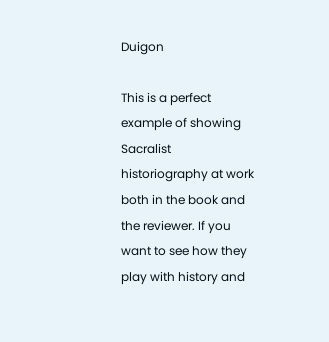Duigon

This is a perfect example of showing Sacralist historiography at work both in the book and the reviewer. If you want to see how they play with history and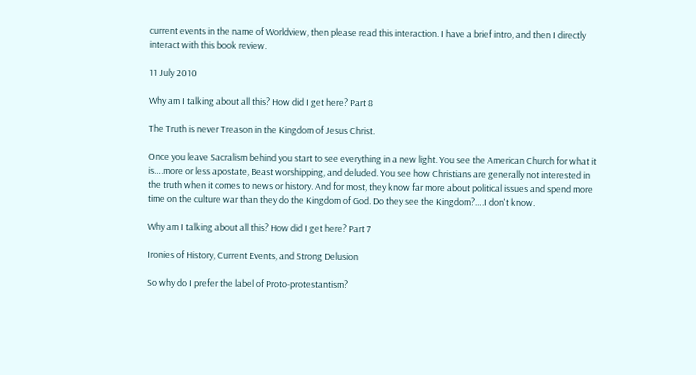current events in the name of Worldview, then please read this interaction. I have a brief intro, and then I directly interact with this book review.

11 July 2010

Why am I talking about all this? How did I get here? Part 8

The Truth is never Treason in the Kingdom of Jesus Christ.

Once you leave Sacralism behind you start to see everything in a new light. You see the American Church for what it is….more or less apostate, Beast worshipping, and deluded. You see how Christians are generally not interested in the truth when it comes to news or history. And for most, they know far more about political issues and spend more time on the culture war than they do the Kingdom of God. Do they see the Kingdom?….I don't know.

Why am I talking about all this? How did I get here? Part 7

Ironies of History, Current Events, and Strong Delusion

So why do I prefer the label of Proto-protestantism?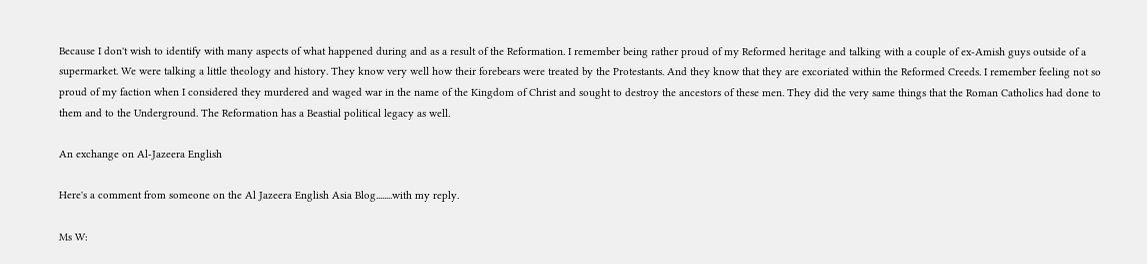Because I don't wish to identify with many aspects of what happened during and as a result of the Reformation. I remember being rather proud of my Reformed heritage and talking with a couple of ex-Amish guys outside of a supermarket. We were talking a little theology and history. They know very well how their forebears were treated by the Protestants. And they know that they are excoriated within the Reformed Creeds. I remember feeling not so proud of my faction when I considered they murdered and waged war in the name of the Kingdom of Christ and sought to destroy the ancestors of these men. They did the very same things that the Roman Catholics had done to them and to the Underground. The Reformation has a Beastial political legacy as well.

An exchange on Al-Jazeera English

Here's a comment from someone on the Al Jazeera English Asia Blog........with my reply.

Ms W: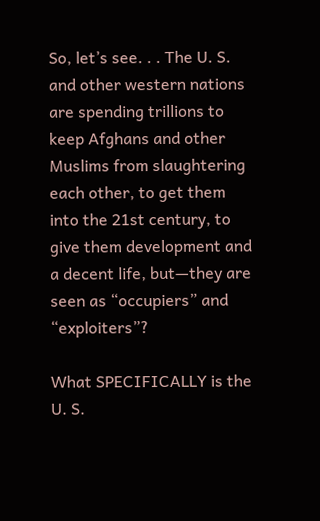So, let’s see. . . The U. S. and other western nations are spending trillions to keep Afghans and other Muslims from slaughtering each other, to get them into the 21st century, to give them development and a decent life, but—they are seen as “occupiers” and “exploiters”?

What SPECIFICALLY is the U. S.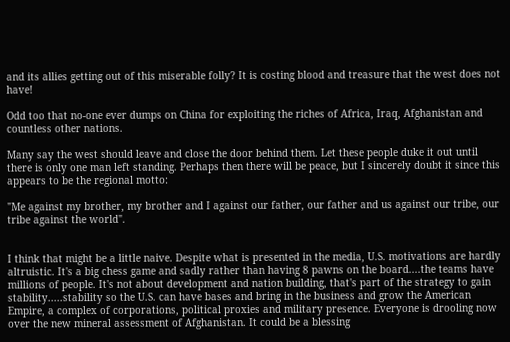and its allies getting out of this miserable folly? It is costing blood and treasure that the west does not have!

Odd too that no-one ever dumps on China for exploiting the riches of Africa, Iraq, Afghanistan and countless other nations.

Many say the west should leave and close the door behind them. Let these people duke it out until there is only one man left standing. Perhaps then there will be peace, but I sincerely doubt it since this appears to be the regional motto:

"Me against my brother, my brother and I against our father, our father and us against our tribe, our tribe against the world".


I think that might be a little naive. Despite what is presented in the media, U.S. motivations are hardly altruistic. It's a big chess game and sadly rather than having 8 pawns on the board....the teams have millions of people. It's not about development and nation building, that's part of the strategy to gain stability.....stability so the U.S. can have bases and bring in the business and grow the American Empire, a complex of corporations, political proxies and military presence. Everyone is drooling now over the new mineral assessment of Afghanistan. It could be a blessing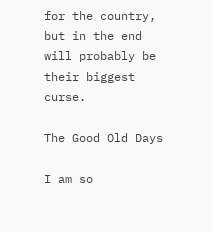for the country, but in the end will probably be their biggest curse.

The Good Old Days

I am so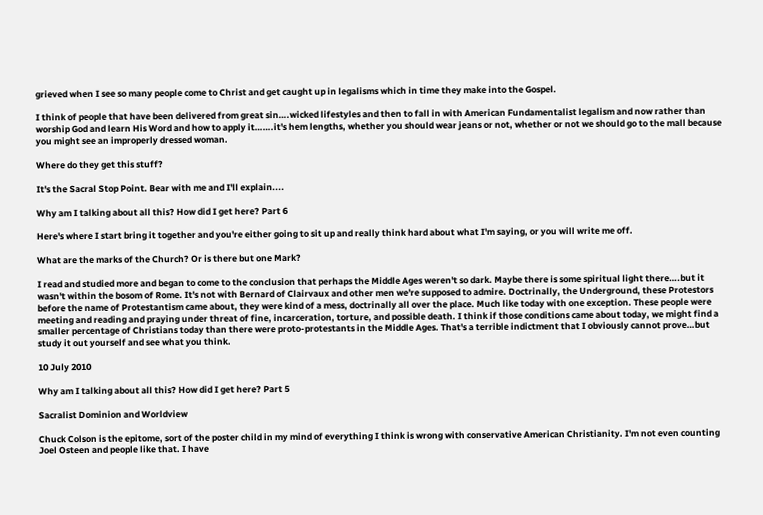grieved when I see so many people come to Christ and get caught up in legalisms which in time they make into the Gospel.

I think of people that have been delivered from great sin….wicked lifestyles and then to fall in with American Fundamentalist legalism and now rather than worship God and learn His Word and how to apply it…….it's hem lengths, whether you should wear jeans or not, whether or not we should go to the mall because you might see an improperly dressed woman.

Where do they get this stuff?

It's the Sacral Stop Point. Bear with me and I'll explain....

Why am I talking about all this? How did I get here? Part 6

Here's where I start bring it together and you're either going to sit up and really think hard about what I'm saying, or you will write me off.

What are the marks of the Church? Or is there but one Mark?

I read and studied more and began to come to the conclusion that perhaps the Middle Ages weren't so dark. Maybe there is some spiritual light there….but it wasn't within the bosom of Rome. It's not with Bernard of Clairvaux and other men we're supposed to admire. Doctrinally, the Underground, these Protestors before the name of Protestantism came about, they were kind of a mess, doctrinally all over the place. Much like today with one exception. These people were meeting and reading and praying under threat of fine, incarceration, torture, and possible death. I think if those conditions came about today, we might find a smaller percentage of Christians today than there were proto-protestants in the Middle Ages. That's a terrible indictment that I obviously cannot prove…but study it out yourself and see what you think.

10 July 2010

Why am I talking about all this? How did I get here? Part 5

Sacralist Dominion and Worldview

Chuck Colson is the epitome, sort of the poster child in my mind of everything I think is wrong with conservative American Christianity. I'm not even counting Joel Osteen and people like that. I have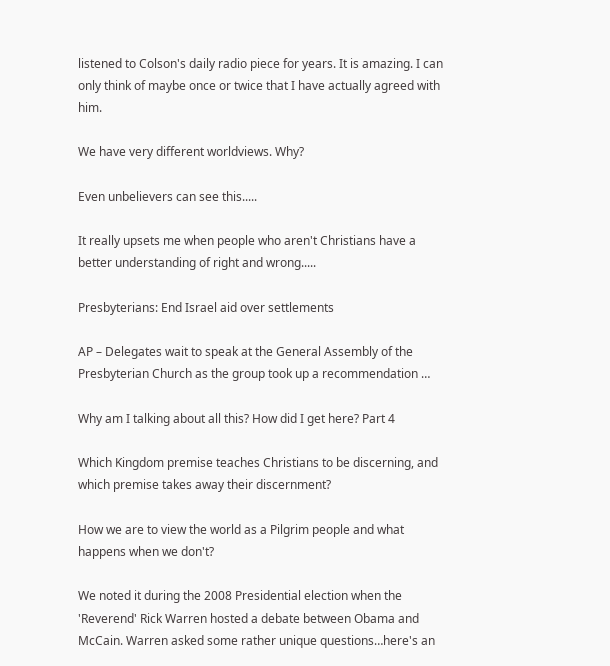listened to Colson's daily radio piece for years. It is amazing. I can only think of maybe once or twice that I have actually agreed with him.

We have very different worldviews. Why?

Even unbelievers can see this.....

It really upsets me when people who aren't Christians have a better understanding of right and wrong.....

Presbyterians: End Israel aid over settlements

AP – Delegates wait to speak at the General Assembly of the Presbyterian Church as the group took up a recommendation …

Why am I talking about all this? How did I get here? Part 4

Which Kingdom premise teaches Christians to be discerning, and which premise takes away their discernment?

How we are to view the world as a Pilgrim people and what happens when we don't?

We noted it during the 2008 Presidential election when the 'Reverend' Rick Warren hosted a debate between Obama and McCain. Warren asked some rather unique questions…here's an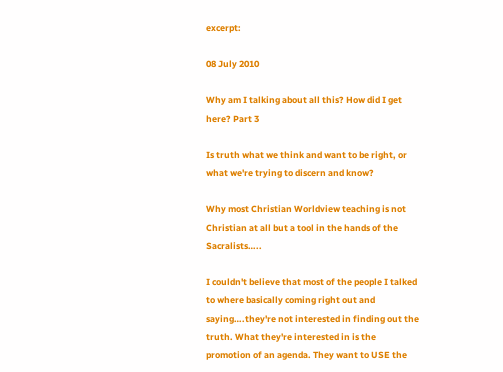excerpt:

08 July 2010

Why am I talking about all this? How did I get here? Part 3

Is truth what we think and want to be right, or what we're trying to discern and know?

Why most Christian Worldview teaching is not Christian at all but a tool in the hands of the Sacralists…..

I couldn't believe that most of the people I talked to where basically coming right out and saying….they're not interested in finding out the truth. What they're interested in is the promotion of an agenda. They want to USE the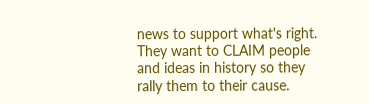news to support what's right. They want to CLAIM people and ideas in history so they rally them to their cause.